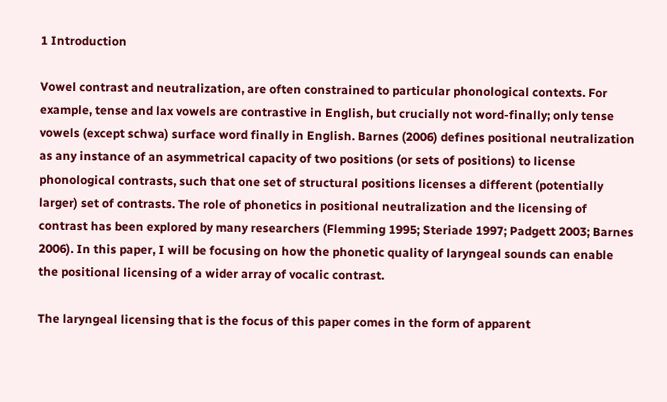1 Introduction

Vowel contrast and neutralization, are often constrained to particular phonological contexts. For example, tense and lax vowels are contrastive in English, but crucially not word-finally; only tense vowels (except schwa) surface word finally in English. Barnes (2006) defines positional neutralization as any instance of an asymmetrical capacity of two positions (or sets of positions) to license phonological contrasts, such that one set of structural positions licenses a different (potentially larger) set of contrasts. The role of phonetics in positional neutralization and the licensing of contrast has been explored by many researchers (Flemming 1995; Steriade 1997; Padgett 2003; Barnes 2006). In this paper, I will be focusing on how the phonetic quality of laryngeal sounds can enable the positional licensing of a wider array of vocalic contrast.

The laryngeal licensing that is the focus of this paper comes in the form of apparent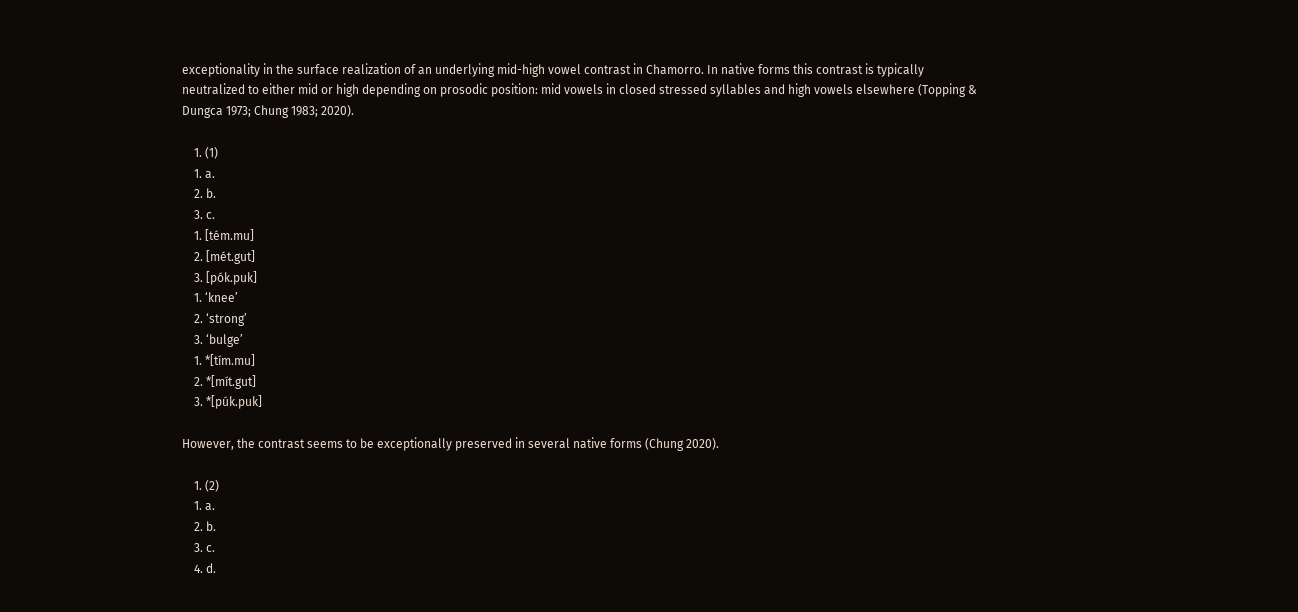exceptionality in the surface realization of an underlying mid-high vowel contrast in Chamorro. In native forms this contrast is typically neutralized to either mid or high depending on prosodic position: mid vowels in closed stressed syllables and high vowels elsewhere (Topping & Dungca 1973; Chung 1983; 2020).

    1. (1)
    1. a.
    2. b.
    3. c.
    1. [tém.mu]
    2. [mét.gut]
    3. [pók.puk]
    1. ‘knee’
    2. ‘strong’
    3. ‘bulge’
    1. *[tím.mu]
    2. *[mít.gut]
    3. *[púk.puk]

However, the contrast seems to be exceptionally preserved in several native forms (Chung 2020).

    1. (2)
    1. a.
    2. b.
    3. c.
    4. d.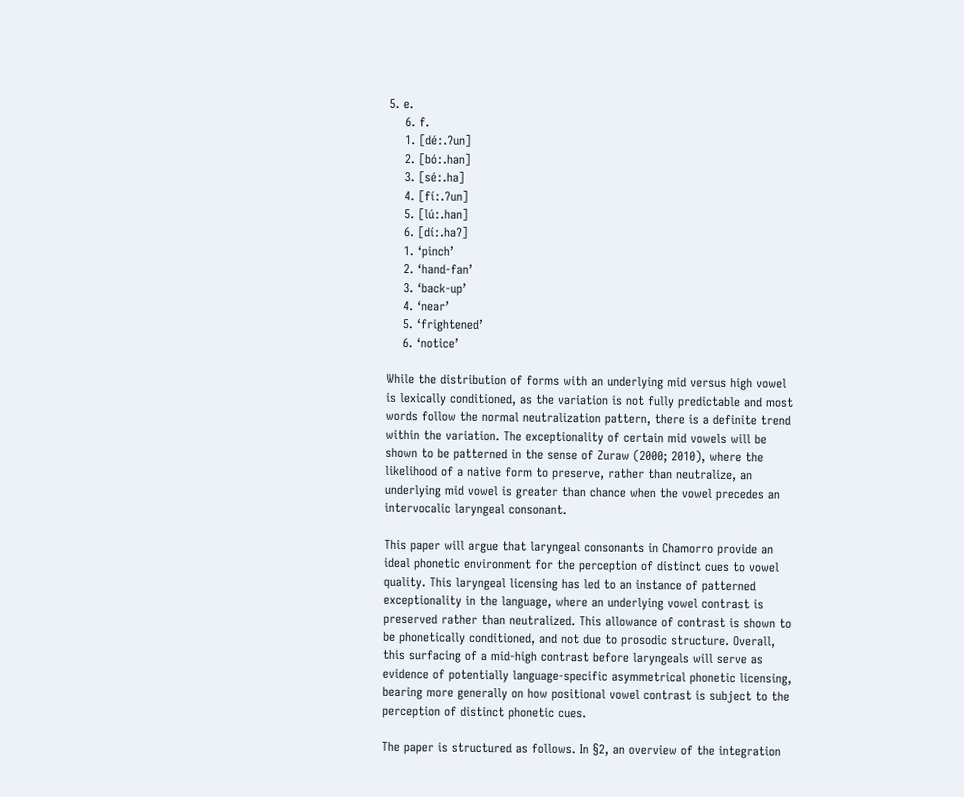5. e.
    6. f.
    1. [déː.ʔun]
    2. [bóː.han]
    3. [séː.ha]
    4. [fíː.ʔun]
    5. [lúː.han]
    6. [díː.haʔ]
    1. ‘pinch’
    2. ‘hand-fan’
    3. ‘back-up’
    4. ‘near’
    5. ‘frightened’
    6. ‘notice’

While the distribution of forms with an underlying mid versus high vowel is lexically conditioned, as the variation is not fully predictable and most words follow the normal neutralization pattern, there is a definite trend within the variation. The exceptionality of certain mid vowels will be shown to be patterned in the sense of Zuraw (2000; 2010), where the likelihood of a native form to preserve, rather than neutralize, an underlying mid vowel is greater than chance when the vowel precedes an intervocalic laryngeal consonant.

This paper will argue that laryngeal consonants in Chamorro provide an ideal phonetic environment for the perception of distinct cues to vowel quality. This laryngeal licensing has led to an instance of patterned exceptionality in the language, where an underlying vowel contrast is preserved rather than neutralized. This allowance of contrast is shown to be phonetically conditioned, and not due to prosodic structure. Overall, this surfacing of a mid-high contrast before laryngeals will serve as evidence of potentially language-specific asymmetrical phonetic licensing, bearing more generally on how positional vowel contrast is subject to the perception of distinct phonetic cues.

The paper is structured as follows. In §2, an overview of the integration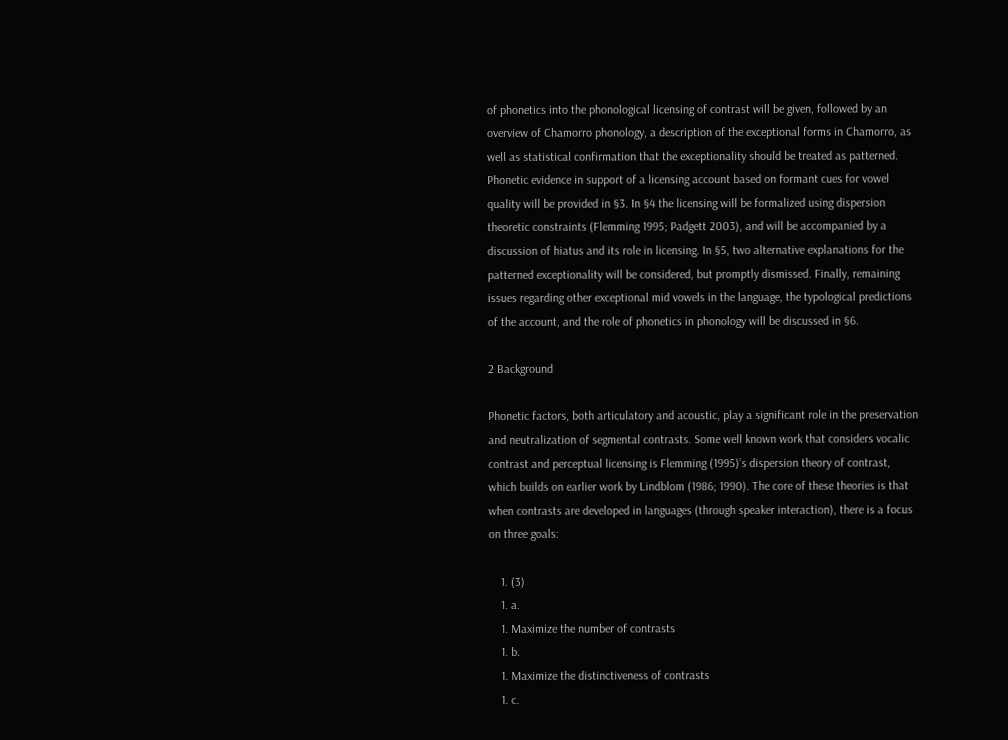of phonetics into the phonological licensing of contrast will be given, followed by an overview of Chamorro phonology, a description of the exceptional forms in Chamorro, as well as statistical confirmation that the exceptionality should be treated as patterned. Phonetic evidence in support of a licensing account based on formant cues for vowel quality will be provided in §3. In §4 the licensing will be formalized using dispersion theoretic constraints (Flemming 1995; Padgett 2003), and will be accompanied by a discussion of hiatus and its role in licensing. In §5, two alternative explanations for the patterned exceptionality will be considered, but promptly dismissed. Finally, remaining issues regarding other exceptional mid vowels in the language, the typological predictions of the account, and the role of phonetics in phonology will be discussed in §6.

2 Background

Phonetic factors, both articulatory and acoustic, play a significant role in the preservation and neutralization of segmental contrasts. Some well known work that considers vocalic contrast and perceptual licensing is Flemming (1995)’s dispersion theory of contrast, which builds on earlier work by Lindblom (1986; 1990). The core of these theories is that when contrasts are developed in languages (through speaker interaction), there is a focus on three goals:

    1. (3)
    1. a.
    1. Maximize the number of contrasts
    1. b.
    1. Maximize the distinctiveness of contrasts
    1. c.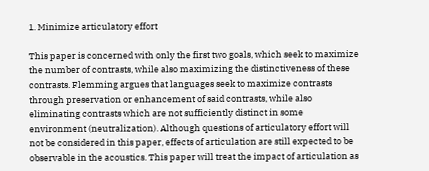1. Minimize articulatory effort

This paper is concerned with only the first two goals, which seek to maximize the number of contrasts, while also maximizing the distinctiveness of these contrasts. Flemming argues that languages seek to maximize contrasts through preservation or enhancement of said contrasts, while also eliminating contrasts which are not sufficiently distinct in some environment (neutralization). Although questions of articulatory effort will not be considered in this paper, effects of articulation are still expected to be observable in the acoustics. This paper will treat the impact of articulation as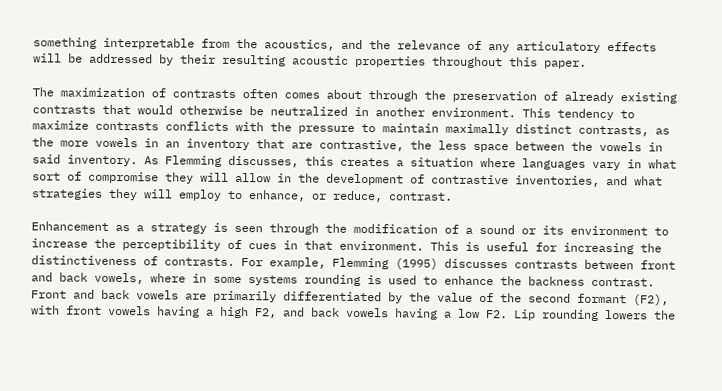something interpretable from the acoustics, and the relevance of any articulatory effects will be addressed by their resulting acoustic properties throughout this paper.

The maximization of contrasts often comes about through the preservation of already existing contrasts that would otherwise be neutralized in another environment. This tendency to maximize contrasts conflicts with the pressure to maintain maximally distinct contrasts, as the more vowels in an inventory that are contrastive, the less space between the vowels in said inventory. As Flemming discusses, this creates a situation where languages vary in what sort of compromise they will allow in the development of contrastive inventories, and what strategies they will employ to enhance, or reduce, contrast.

Enhancement as a strategy is seen through the modification of a sound or its environment to increase the perceptibility of cues in that environment. This is useful for increasing the distinctiveness of contrasts. For example, Flemming (1995) discusses contrasts between front and back vowels, where in some systems rounding is used to enhance the backness contrast. Front and back vowels are primarily differentiated by the value of the second formant (F2), with front vowels having a high F2, and back vowels having a low F2. Lip rounding lowers the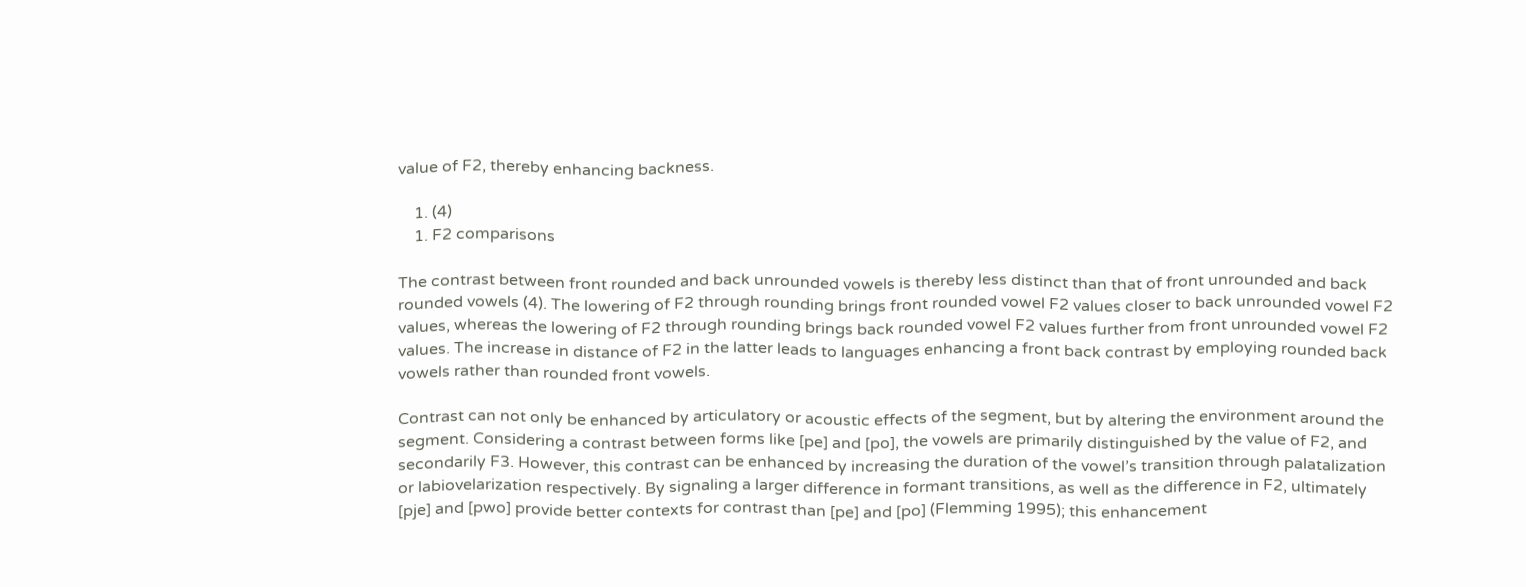value of F2, thereby enhancing backness.

    1. (4)
    1. F2 comparisons

The contrast between front rounded and back unrounded vowels is thereby less distinct than that of front unrounded and back rounded vowels (4). The lowering of F2 through rounding brings front rounded vowel F2 values closer to back unrounded vowel F2 values, whereas the lowering of F2 through rounding brings back rounded vowel F2 values further from front unrounded vowel F2 values. The increase in distance of F2 in the latter leads to languages enhancing a front back contrast by employing rounded back vowels rather than rounded front vowels.

Contrast can not only be enhanced by articulatory or acoustic effects of the segment, but by altering the environment around the segment. Considering a contrast between forms like [pe] and [po], the vowels are primarily distinguished by the value of F2, and secondarily F3. However, this contrast can be enhanced by increasing the duration of the vowel’s transition through palatalization or labiovelarization respectively. By signaling a larger difference in formant transitions, as well as the difference in F2, ultimately [pje] and [pwo] provide better contexts for contrast than [pe] and [po] (Flemming 1995); this enhancement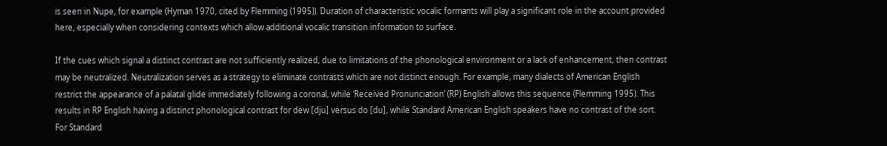is seen in Nupe, for example (Hyman 1970, cited by Flemming (1995)). Duration of characteristic vocalic formants will play a significant role in the account provided here, especially when considering contexts which allow additional vocalic transition information to surface.

If the cues which signal a distinct contrast are not sufficiently realized, due to limitations of the phonological environment or a lack of enhancement, then contrast may be neutralized. Neutralization serves as a strategy to eliminate contrasts which are not distinct enough. For example, many dialects of American English restrict the appearance of a palatal glide immediately following a coronal, while ‘Received Pronunciation’ (RP) English allows this sequence (Flemming 1995). This results in RP English having a distinct phonological contrast for dew [dju] versus do [du], while Standard American English speakers have no contrast of the sort. For Standard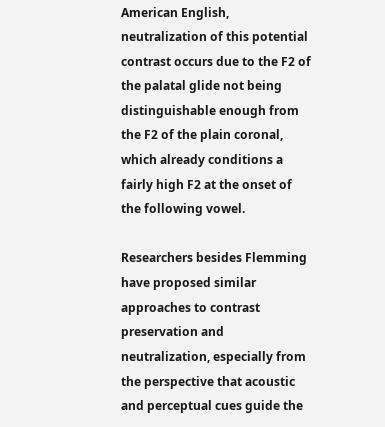American English, neutralization of this potential contrast occurs due to the F2 of the palatal glide not being distinguishable enough from the F2 of the plain coronal, which already conditions a fairly high F2 at the onset of the following vowel.

Researchers besides Flemming have proposed similar approaches to contrast preservation and neutralization, especially from the perspective that acoustic and perceptual cues guide the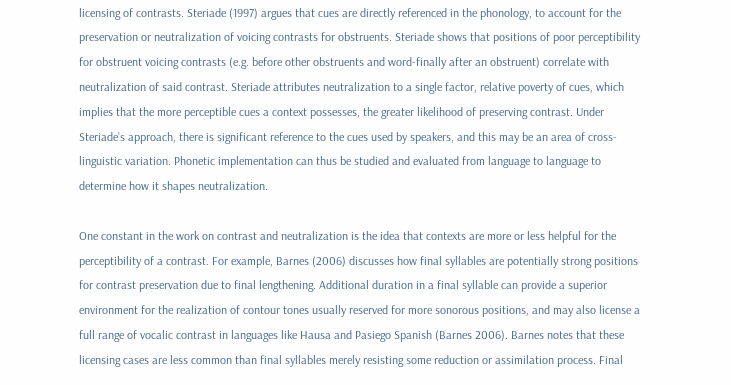licensing of contrasts. Steriade (1997) argues that cues are directly referenced in the phonology, to account for the preservation or neutralization of voicing contrasts for obstruents. Steriade shows that positions of poor perceptibility for obstruent voicing contrasts (e.g. before other obstruents and word-finally after an obstruent) correlate with neutralization of said contrast. Steriade attributes neutralization to a single factor, relative poverty of cues, which implies that the more perceptible cues a context possesses, the greater likelihood of preserving contrast. Under Steriade’s approach, there is significant reference to the cues used by speakers, and this may be an area of cross-linguistic variation. Phonetic implementation can thus be studied and evaluated from language to language to determine how it shapes neutralization.

One constant in the work on contrast and neutralization is the idea that contexts are more or less helpful for the perceptibility of a contrast. For example, Barnes (2006) discusses how final syllables are potentially strong positions for contrast preservation due to final lengthening. Additional duration in a final syllable can provide a superior environment for the realization of contour tones usually reserved for more sonorous positions, and may also license a full range of vocalic contrast in languages like Hausa and Pasiego Spanish (Barnes 2006). Barnes notes that these licensing cases are less common than final syllables merely resisting some reduction or assimilation process. Final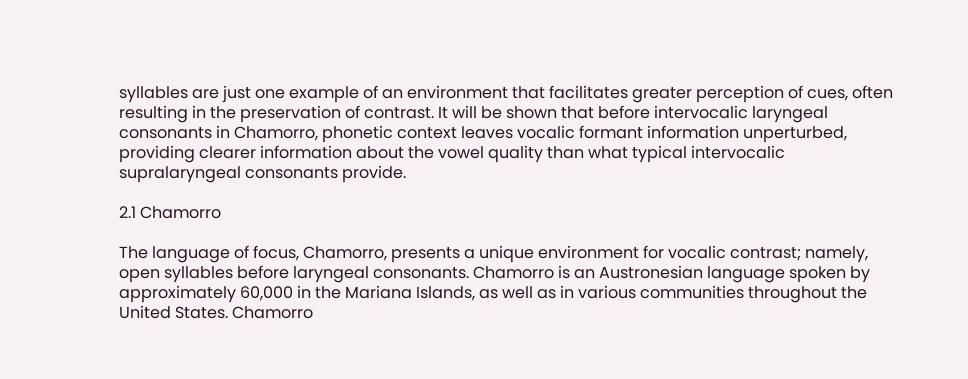syllables are just one example of an environment that facilitates greater perception of cues, often resulting in the preservation of contrast. It will be shown that before intervocalic laryngeal consonants in Chamorro, phonetic context leaves vocalic formant information unperturbed, providing clearer information about the vowel quality than what typical intervocalic supralaryngeal consonants provide.

2.1 Chamorro

The language of focus, Chamorro, presents a unique environment for vocalic contrast; namely, open syllables before laryngeal consonants. Chamorro is an Austronesian language spoken by approximately 60,000 in the Mariana Islands, as well as in various communities throughout the United States. Chamorro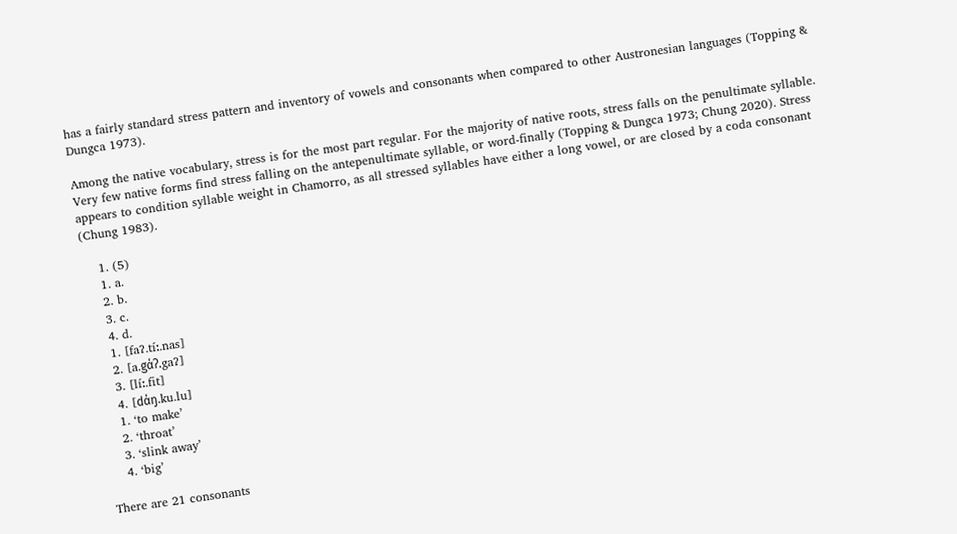has a fairly standard stress pattern and inventory of vowels and consonants when compared to other Austronesian languages (Topping & Dungca 1973).

Among the native vocabulary, stress is for the most part regular. For the majority of native roots, stress falls on the penultimate syllable. Very few native forms find stress falling on the antepenultimate syllable, or word-finally (Topping & Dungca 1973; Chung 2020). Stress appears to condition syllable weight in Chamorro, as all stressed syllables have either a long vowel, or are closed by a coda consonant (Chung 1983).

    1. (5)
    1. a.
    2. b.
    3. c.
    4. d.
    1. [faʔ.tíː.nas]
    2. [a.gάʔ.gaʔ]
    3. [líː.fit]
    4. [dάŋ.ku.lu]
    1. ‘to make’
    2. ‘throat’
    3. ‘slink away’
    4. ‘big’

There are 21 consonants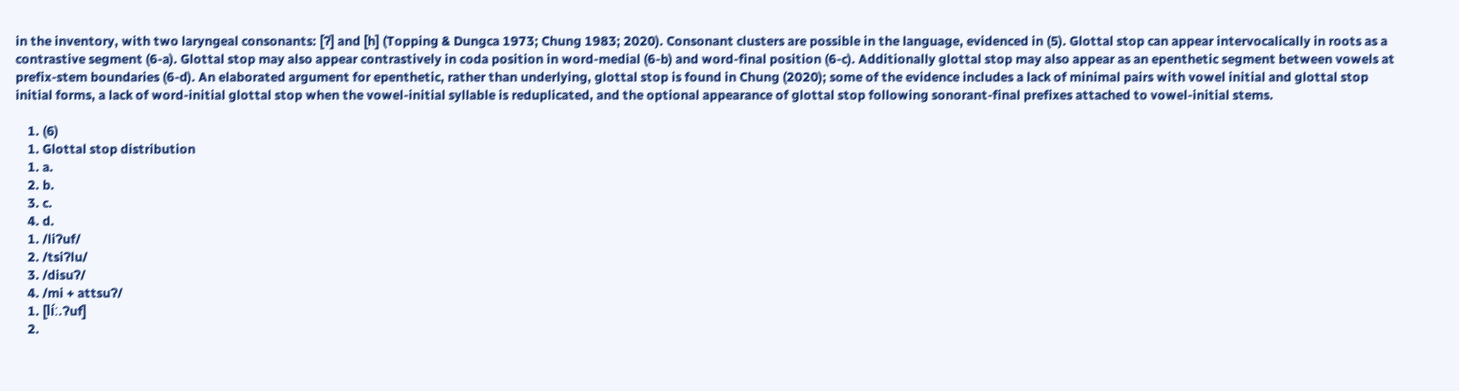in the inventory, with two laryngeal consonants: [ʔ] and [h] (Topping & Dungca 1973; Chung 1983; 2020). Consonant clusters are possible in the language, evidenced in (5). Glottal stop can appear intervocalically in roots as a contrastive segment (6-a). Glottal stop may also appear contrastively in coda position in word-medial (6-b) and word-final position (6-c). Additionally glottal stop may also appear as an epenthetic segment between vowels at prefix-stem boundaries (6-d). An elaborated argument for epenthetic, rather than underlying, glottal stop is found in Chung (2020); some of the evidence includes a lack of minimal pairs with vowel initial and glottal stop initial forms, a lack of word-initial glottal stop when the vowel-initial syllable is reduplicated, and the optional appearance of glottal stop following sonorant-final prefixes attached to vowel-initial stems.

    1. (6)
    1. Glottal stop distribution
    1. a.
    2. b.
    3. c.
    4. d.
    1. /liʔuf/
    2. /tsiʔlu/
    3. /disuʔ/
    4. /mi + attsuʔ/
    1. [líː.ʔuf]
    2.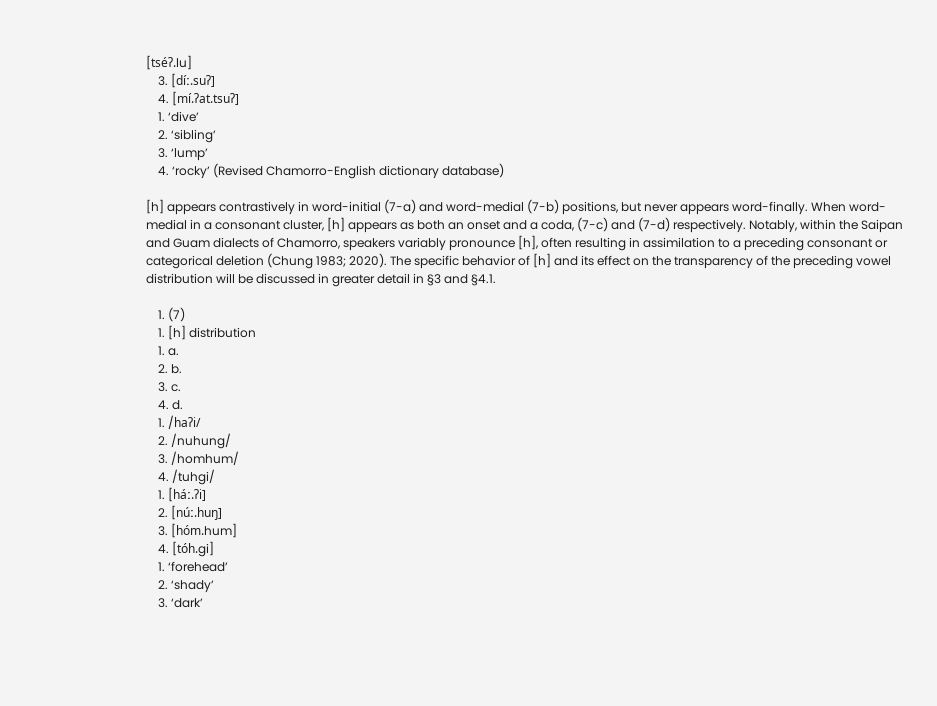[tséʔ.lu]
    3. [díː.suʔ]
    4. [mí.ʔat.tsuʔ]
    1. ‘dive’
    2. ‘sibling’
    3. ‘lump’
    4. ‘rocky’ (Revised Chamorro-English dictionary database)

[h] appears contrastively in word-initial (7-a) and word-medial (7-b) positions, but never appears word-finally. When word-medial in a consonant cluster, [h] appears as both an onset and a coda, (7-c) and (7-d) respectively. Notably, within the Saipan and Guam dialects of Chamorro, speakers variably pronounce [h], often resulting in assimilation to a preceding consonant or categorical deletion (Chung 1983; 2020). The specific behavior of [h] and its effect on the transparency of the preceding vowel distribution will be discussed in greater detail in §3 and §4.1.

    1. (7)
    1. [h] distribution
    1. a.
    2. b.
    3. c.
    4. d.
    1. /haʔi/
    2. /nuhung/
    3. /homhum/
    4. /tuhgi/
    1. [háː.ʔi]
    2. [núː.huŋ]
    3. [hóm.hum]
    4. [tóh.gi]
    1. ‘forehead’
    2. ‘shady’
    3. ‘dark’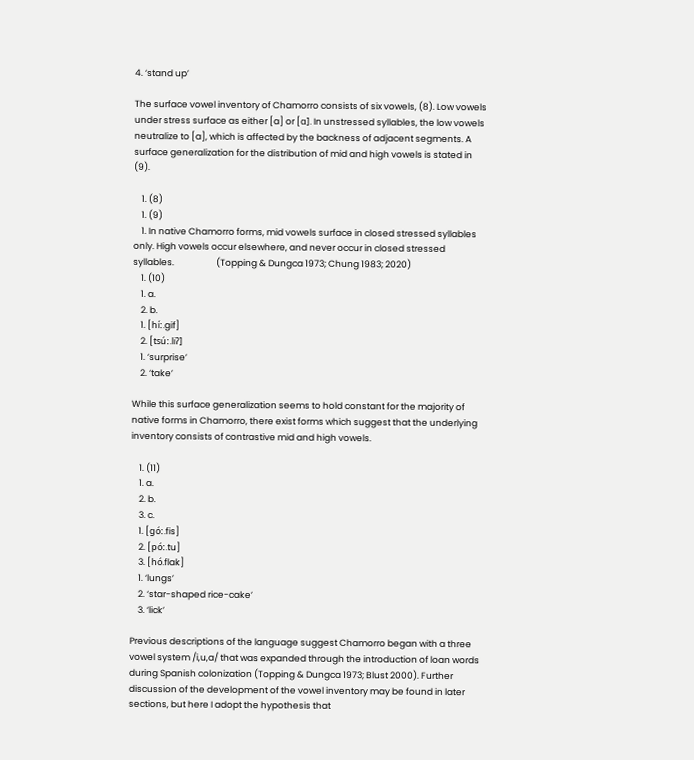4. ‘stand up’

The surface vowel inventory of Chamorro consists of six vowels, (8). Low vowels under stress surface as either [a] or [ɑ]. In unstressed syllables, the low vowels neutralize to [a], which is affected by the backness of adjacent segments. A surface generalization for the distribution of mid and high vowels is stated in (9).

    1. (8)
    1. (9)
    1. In native Chamorro forms, mid vowels surface in closed stressed syllables only. High vowels occur elsewhere, and never occur in closed stressed syllables.                     (Topping & Dungca 1973; Chung 1983; 2020)
    1. (10)
    1. a.
    2. b.
    1. [híː.gif]
    2. [tsúː.liʔ]
    1. ‘surprise’
    2. ‘take’

While this surface generalization seems to hold constant for the majority of native forms in Chamorro, there exist forms which suggest that the underlying inventory consists of contrastive mid and high vowels.

    1. (11)
    1. a.
    2. b.
    3. c.
    1. [góː.fis]
    2. [póː.tu]
    3. [hó.flak]
    1. ‘lungs’
    2. ‘star-shaped rice-cake’
    3. ‘lick’

Previous descriptions of the language suggest Chamorro began with a three vowel system /i,u,a/ that was expanded through the introduction of loan words during Spanish colonization (Topping & Dungca 1973; Blust 2000). Further discussion of the development of the vowel inventory may be found in later sections, but here I adopt the hypothesis that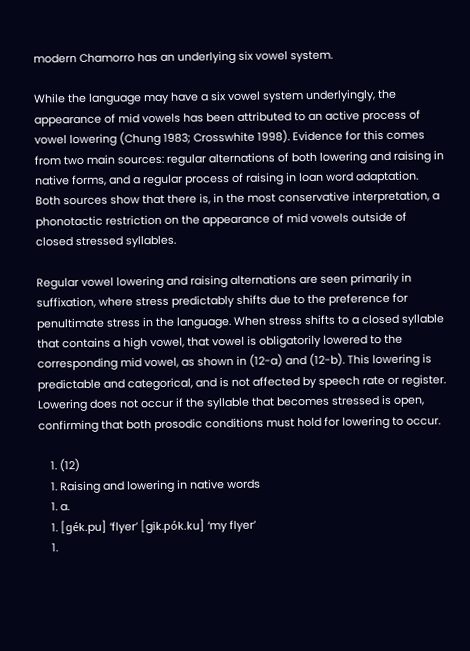modern Chamorro has an underlying six vowel system.

While the language may have a six vowel system underlyingly, the appearance of mid vowels has been attributed to an active process of vowel lowering (Chung 1983; Crosswhite 1998). Evidence for this comes from two main sources: regular alternations of both lowering and raising in native forms, and a regular process of raising in loan word adaptation. Both sources show that there is, in the most conservative interpretation, a phonotactic restriction on the appearance of mid vowels outside of closed stressed syllables.

Regular vowel lowering and raising alternations are seen primarily in suffixation, where stress predictably shifts due to the preference for penultimate stress in the language. When stress shifts to a closed syllable that contains a high vowel, that vowel is obligatorily lowered to the corresponding mid vowel, as shown in (12-a) and (12-b). This lowering is predictable and categorical, and is not affected by speech rate or register. Lowering does not occur if the syllable that becomes stressed is open, confirming that both prosodic conditions must hold for lowering to occur.

    1. (12)
    1. Raising and lowering in native words
    1. a.
    1. [gék.pu] ‘flyer’ [gik.pók.ku] ‘my flyer’
    1.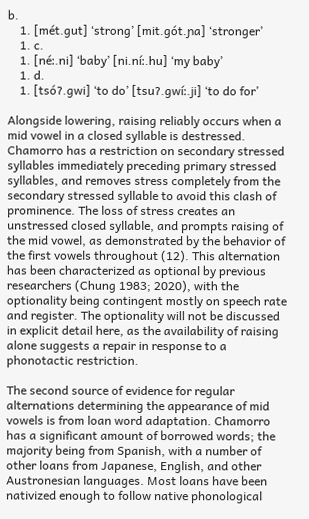b.
    1. [mét.gut] ‘strong’ [mit.gót.ɲa] ‘stronger’
    1. c.
    1. [néː.ni] ‘baby’ [ni.níː.hu] ‘my baby’
    1. d.
    1. [tsóʔ.gwi] ‘to do’ [tsuʔ.gwíː.ji] ‘to do for’

Alongside lowering, raising reliably occurs when a mid vowel in a closed syllable is destressed. Chamorro has a restriction on secondary stressed syllables immediately preceding primary stressed syllables, and removes stress completely from the secondary stressed syllable to avoid this clash of prominence. The loss of stress creates an unstressed closed syllable, and prompts raising of the mid vowel, as demonstrated by the behavior of the first vowels throughout (12). This alternation has been characterized as optional by previous researchers (Chung 1983; 2020), with the optionality being contingent mostly on speech rate and register. The optionality will not be discussed in explicit detail here, as the availability of raising alone suggests a repair in response to a phonotactic restriction.

The second source of evidence for regular alternations determining the appearance of mid vowels is from loan word adaptation. Chamorro has a significant amount of borrowed words; the majority being from Spanish, with a number of other loans from Japanese, English, and other Austronesian languages. Most loans have been nativized enough to follow native phonological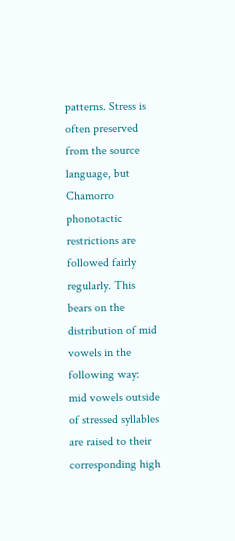patterns. Stress is often preserved from the source language, but Chamorro phonotactic restrictions are followed fairly regularly. This bears on the distribution of mid vowels in the following way: mid vowels outside of stressed syllables are raised to their corresponding high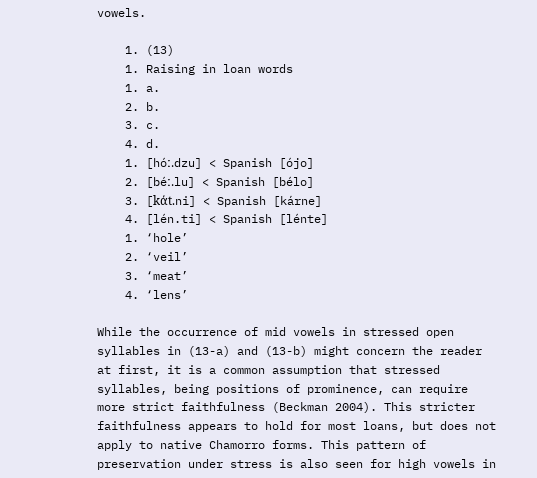vowels.

    1. (13)
    1. Raising in loan words
    1. a.
    2. b.
    3. c.
    4. d.
    1. [hóː.dzu] < Spanish [ójo]
    2. [béː.lu] < Spanish [bélo]
    3. [kάt.ni] < Spanish [kárne]
    4. [lén.ti] < Spanish [lénte]
    1. ‘hole’
    2. ‘veil’
    3. ‘meat’
    4. ‘lens’

While the occurrence of mid vowels in stressed open syllables in (13-a) and (13-b) might concern the reader at first, it is a common assumption that stressed syllables, being positions of prominence, can require more strict faithfulness (Beckman 2004). This stricter faithfulness appears to hold for most loans, but does not apply to native Chamorro forms. This pattern of preservation under stress is also seen for high vowels in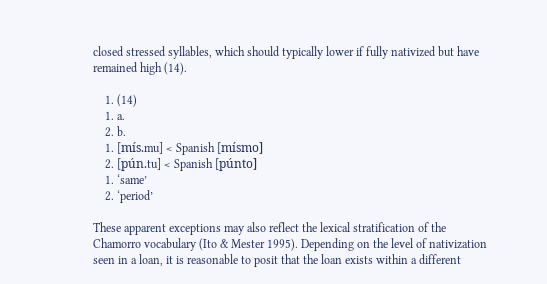closed stressed syllables, which should typically lower if fully nativized but have remained high (14).

    1. (14)
    1. a.
    2. b.
    1. [mís.mu] < Spanish [mísmo]
    2. [pún.tu] < Spanish [púnto]
    1. ‘same’
    2. ‘period’

These apparent exceptions may also reflect the lexical stratification of the Chamorro vocabulary (Ito & Mester 1995). Depending on the level of nativization seen in a loan, it is reasonable to posit that the loan exists within a different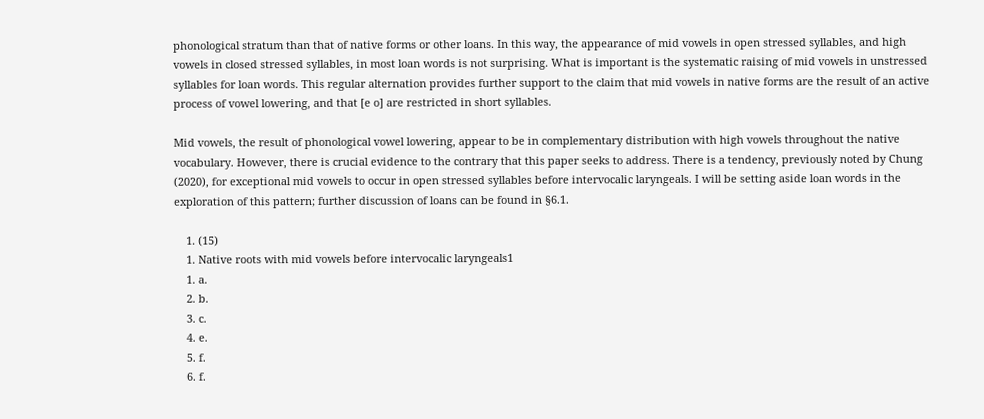phonological stratum than that of native forms or other loans. In this way, the appearance of mid vowels in open stressed syllables, and high vowels in closed stressed syllables, in most loan words is not surprising. What is important is the systematic raising of mid vowels in unstressed syllables for loan words. This regular alternation provides further support to the claim that mid vowels in native forms are the result of an active process of vowel lowering, and that [e o] are restricted in short syllables.

Mid vowels, the result of phonological vowel lowering, appear to be in complementary distribution with high vowels throughout the native vocabulary. However, there is crucial evidence to the contrary that this paper seeks to address. There is a tendency, previously noted by Chung (2020), for exceptional mid vowels to occur in open stressed syllables before intervocalic laryngeals. I will be setting aside loan words in the exploration of this pattern; further discussion of loans can be found in §6.1.

    1. (15)
    1. Native roots with mid vowels before intervocalic laryngeals1
    1. a.
    2. b.
    3. c.
    4. e.
    5. f.
    6. f.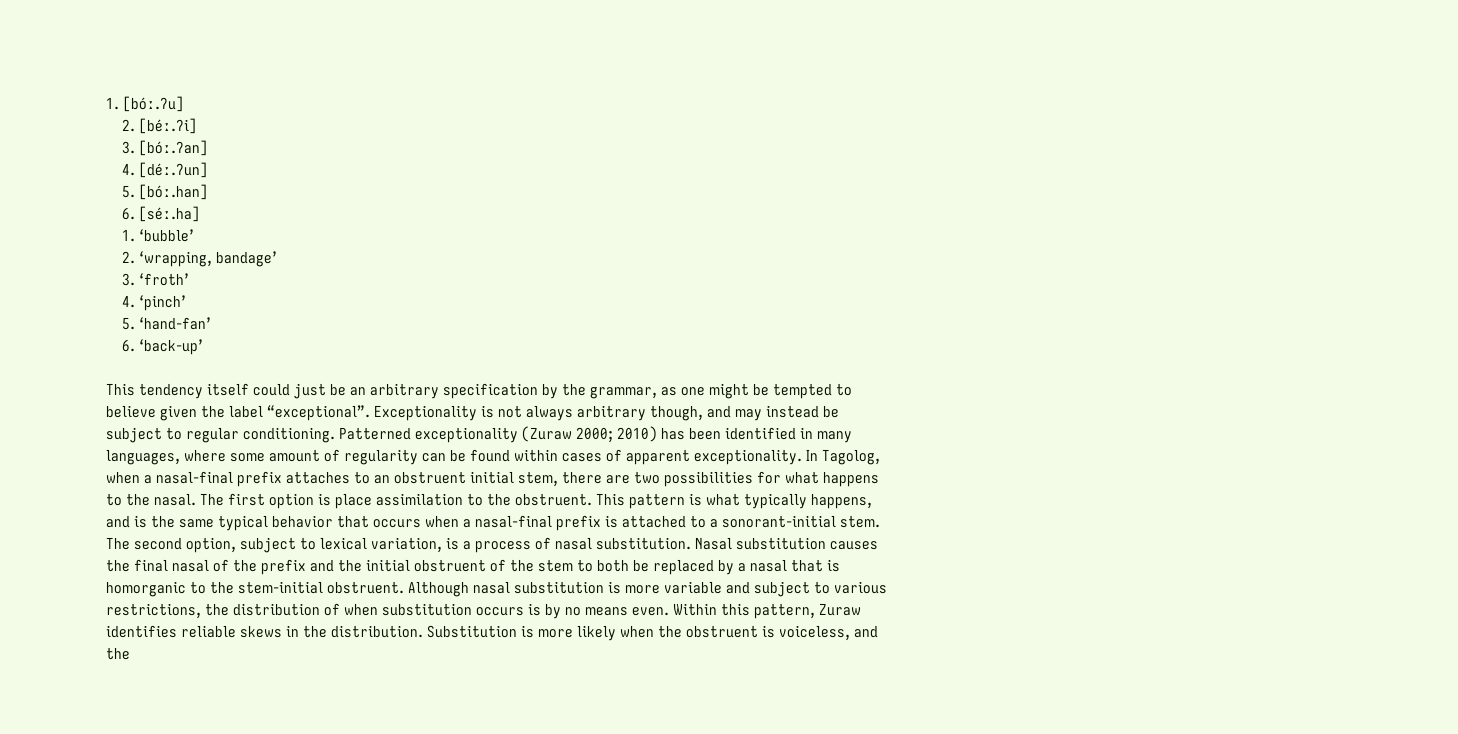1. [bóː.ʔu]
    2. [béː.ʔi]
    3. [bóː.ʔan]
    4. [déː.ʔun]
    5. [bóː.han]
    6. [séː.ha]
    1. ‘bubble’
    2. ‘wrapping, bandage’
    3. ‘froth’
    4. ‘pinch’
    5. ‘hand-fan’
    6. ‘back-up’

This tendency itself could just be an arbitrary specification by the grammar, as one might be tempted to believe given the label “exceptional”. Exceptionality is not always arbitrary though, and may instead be subject to regular conditioning. Patterned exceptionality (Zuraw 2000; 2010) has been identified in many languages, where some amount of regularity can be found within cases of apparent exceptionality. In Tagolog, when a nasal-final prefix attaches to an obstruent initial stem, there are two possibilities for what happens to the nasal. The first option is place assimilation to the obstruent. This pattern is what typically happens, and is the same typical behavior that occurs when a nasal-final prefix is attached to a sonorant-initial stem. The second option, subject to lexical variation, is a process of nasal substitution. Nasal substitution causes the final nasal of the prefix and the initial obstruent of the stem to both be replaced by a nasal that is homorganic to the stem-initial obstruent. Although nasal substitution is more variable and subject to various restrictions, the distribution of when substitution occurs is by no means even. Within this pattern, Zuraw identifies reliable skews in the distribution. Substitution is more likely when the obstruent is voiceless, and the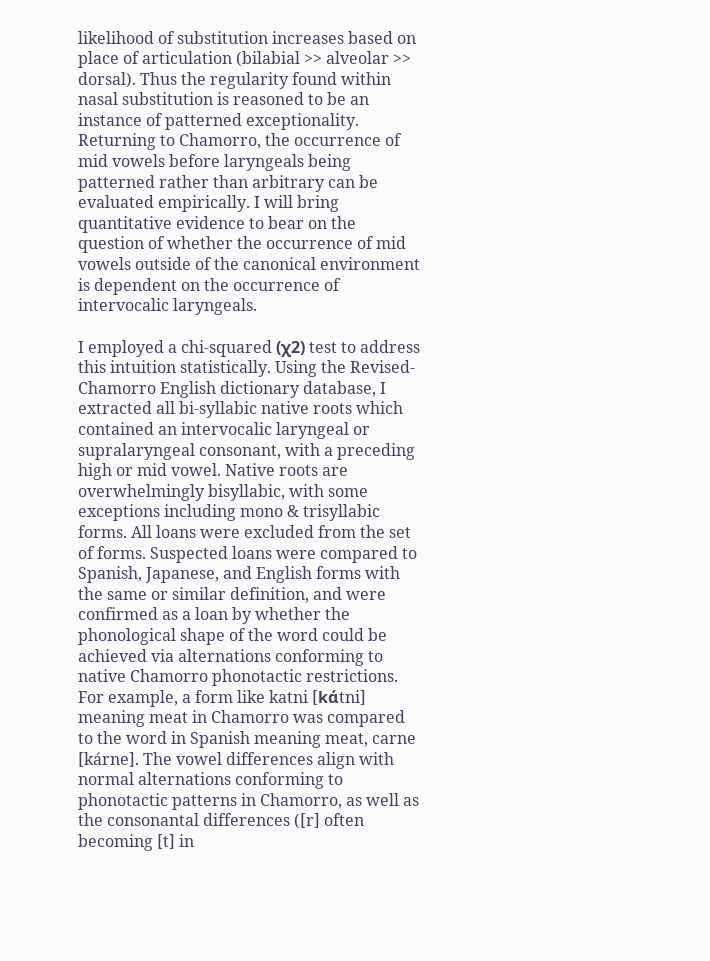likelihood of substitution increases based on place of articulation (bilabial >> alveolar >> dorsal). Thus the regularity found within nasal substitution is reasoned to be an instance of patterned exceptionality. Returning to Chamorro, the occurrence of mid vowels before laryngeals being patterned rather than arbitrary can be evaluated empirically. I will bring quantitative evidence to bear on the question of whether the occurrence of mid vowels outside of the canonical environment is dependent on the occurrence of intervocalic laryngeals.

I employed a chi-squared (χ2) test to address this intuition statistically. Using the Revised-Chamorro English dictionary database, I extracted all bi-syllabic native roots which contained an intervocalic laryngeal or supralaryngeal consonant, with a preceding high or mid vowel. Native roots are overwhelmingly bisyllabic, with some exceptions including mono & trisyllabic forms. All loans were excluded from the set of forms. Suspected loans were compared to Spanish, Japanese, and English forms with the same or similar definition, and were confirmed as a loan by whether the phonological shape of the word could be achieved via alternations conforming to native Chamorro phonotactic restrictions. For example, a form like katni [kάtni] meaning meat in Chamorro was compared to the word in Spanish meaning meat, carne [kárne]. The vowel differences align with normal alternations conforming to phonotactic patterns in Chamorro, as well as the consonantal differences ([r] often becoming [t] in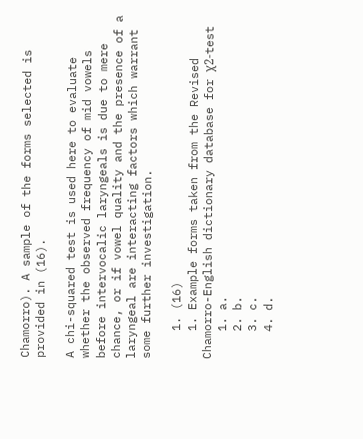Chamorro). A sample of the forms selected is provided in (16).

A chi-squared test is used here to evaluate whether the observed frequency of mid vowels before intervocalic laryngeals is due to mere chance, or if vowel quality and the presence of a laryngeal are interacting factors which warrant some further investigation.

    1. (16)
    1. Example forms taken from the Revised Chamorro-English dictionary database for χ2-test
    1. a.
    2. b.
    3. c.
    4. d.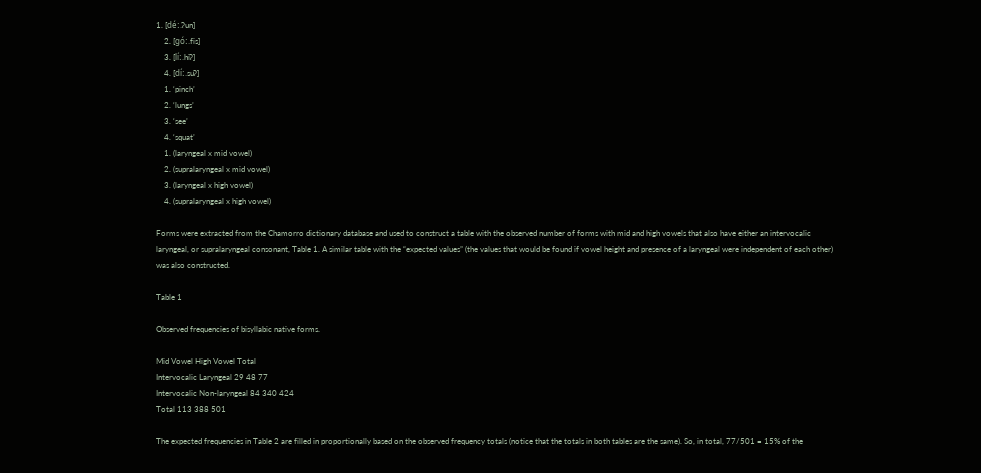1. [déː.ʔun]
    2. [góː.fis]
    3. [líː.hiʔ]
    4. [díː.suʔ]
    1. ‘pinch’
    2. ‘lungs’
    3. ‘see’
    4. ‘squat’
    1. (laryngeal x mid vowel)
    2. (supralaryngeal x mid vowel)
    3. (laryngeal x high vowel)
    4. (supralaryngeal x high vowel)

Forms were extracted from the Chamorro dictionary database and used to construct a table with the observed number of forms with mid and high vowels that also have either an intervocalic laryngeal, or supralaryngeal consonant, Table 1. A similar table with the “expected values” (the values that would be found if vowel height and presence of a laryngeal were independent of each other) was also constructed.

Table 1

Observed frequencies of bisyllabic native forms.

Mid Vowel High Vowel Total
Intervocalic Laryngeal 29 48 77
Intervocalic Non-laryngeal 84 340 424
Total 113 388 501

The expected frequencies in Table 2 are filled in proportionally based on the observed frequency totals (notice that the totals in both tables are the same). So, in total, 77/501 = 15% of the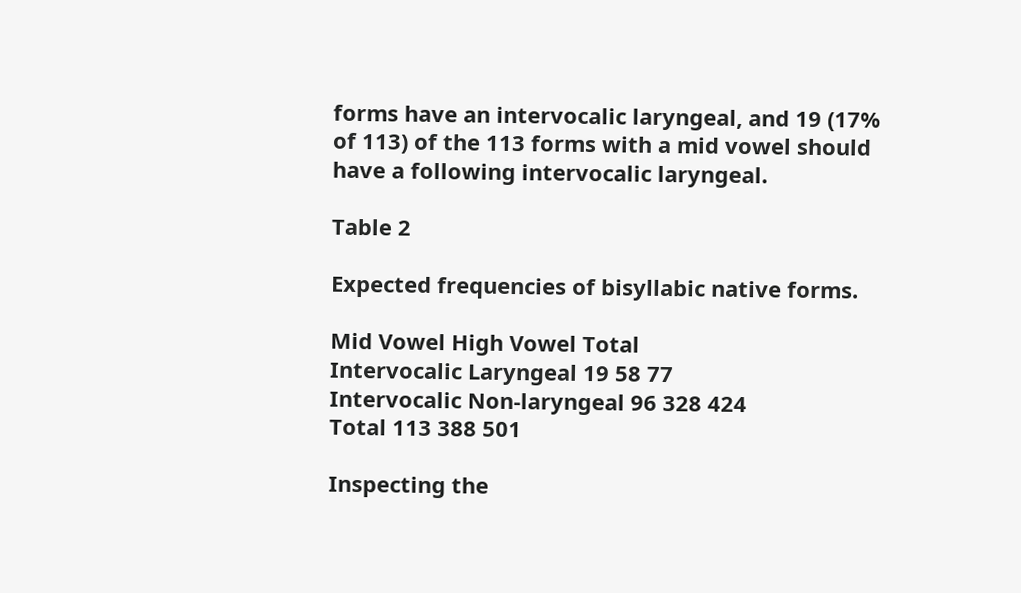forms have an intervocalic laryngeal, and 19 (17% of 113) of the 113 forms with a mid vowel should have a following intervocalic laryngeal.

Table 2

Expected frequencies of bisyllabic native forms.

Mid Vowel High Vowel Total
Intervocalic Laryngeal 19 58 77
Intervocalic Non-laryngeal 96 328 424
Total 113 388 501

Inspecting the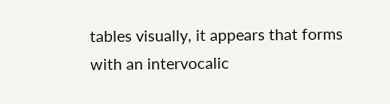tables visually, it appears that forms with an intervocalic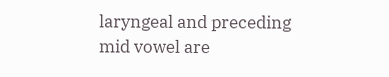laryngeal and preceding mid vowel are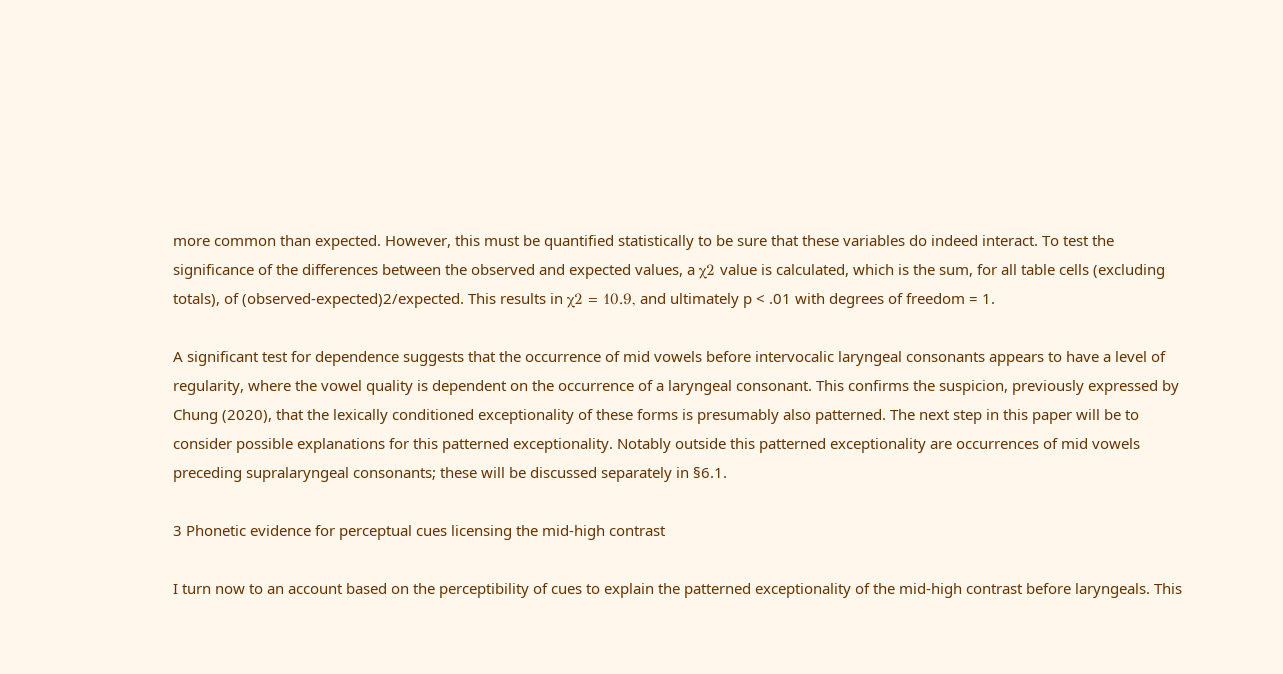more common than expected. However, this must be quantified statistically to be sure that these variables do indeed interact. To test the significance of the differences between the observed and expected values, a χ2 value is calculated, which is the sum, for all table cells (excluding totals), of (observed-expected)2/expected. This results in χ2 = 10.9, and ultimately p < .01 with degrees of freedom = 1.

A significant test for dependence suggests that the occurrence of mid vowels before intervocalic laryngeal consonants appears to have a level of regularity, where the vowel quality is dependent on the occurrence of a laryngeal consonant. This confirms the suspicion, previously expressed by Chung (2020), that the lexically conditioned exceptionality of these forms is presumably also patterned. The next step in this paper will be to consider possible explanations for this patterned exceptionality. Notably outside this patterned exceptionality are occurrences of mid vowels preceding supralaryngeal consonants; these will be discussed separately in §6.1.

3 Phonetic evidence for perceptual cues licensing the mid-high contrast

I turn now to an account based on the perceptibility of cues to explain the patterned exceptionality of the mid-high contrast before laryngeals. This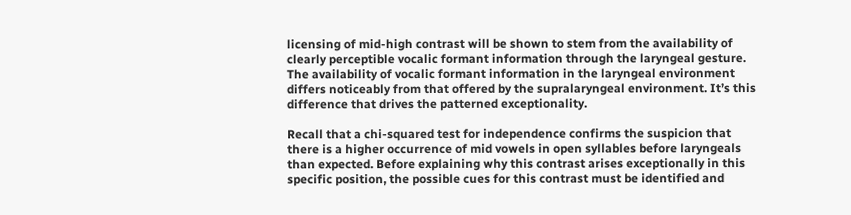licensing of mid-high contrast will be shown to stem from the availability of clearly perceptible vocalic formant information through the laryngeal gesture. The availability of vocalic formant information in the laryngeal environment differs noticeably from that offered by the supralaryngeal environment. It’s this difference that drives the patterned exceptionality.

Recall that a chi-squared test for independence confirms the suspicion that there is a higher occurrence of mid vowels in open syllables before laryngeals than expected. Before explaining why this contrast arises exceptionally in this specific position, the possible cues for this contrast must be identified and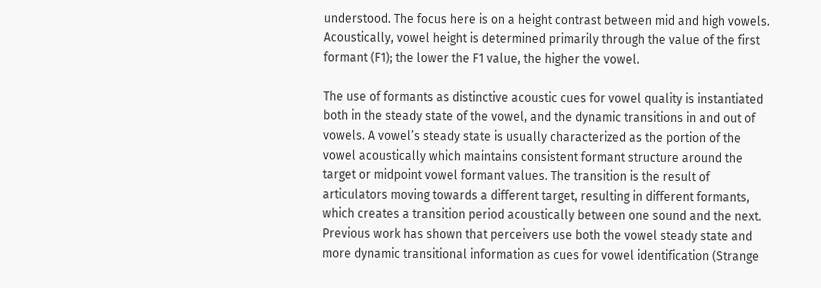understood. The focus here is on a height contrast between mid and high vowels. Acoustically, vowel height is determined primarily through the value of the first formant (F1); the lower the F1 value, the higher the vowel.

The use of formants as distinctive acoustic cues for vowel quality is instantiated both in the steady state of the vowel, and the dynamic transitions in and out of vowels. A vowel’s steady state is usually characterized as the portion of the vowel acoustically which maintains consistent formant structure around the target or midpoint vowel formant values. The transition is the result of articulators moving towards a different target, resulting in different formants, which creates a transition period acoustically between one sound and the next. Previous work has shown that perceivers use both the vowel steady state and more dynamic transitional information as cues for vowel identification (Strange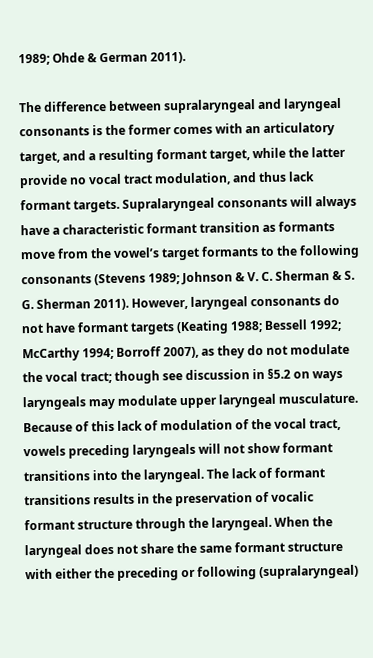1989; Ohde & German 2011).

The difference between supralaryngeal and laryngeal consonants is the former comes with an articulatory target, and a resulting formant target, while the latter provide no vocal tract modulation, and thus lack formant targets. Supralaryngeal consonants will always have a characteristic formant transition as formants move from the vowel’s target formants to the following consonants (Stevens 1989; Johnson & V. C. Sherman & S. G. Sherman 2011). However, laryngeal consonants do not have formant targets (Keating 1988; Bessell 1992; McCarthy 1994; Borroff 2007), as they do not modulate the vocal tract; though see discussion in §5.2 on ways laryngeals may modulate upper laryngeal musculature. Because of this lack of modulation of the vocal tract, vowels preceding laryngeals will not show formant transitions into the laryngeal. The lack of formant transitions results in the preservation of vocalic formant structure through the laryngeal. When the laryngeal does not share the same formant structure with either the preceding or following (supralaryngeal)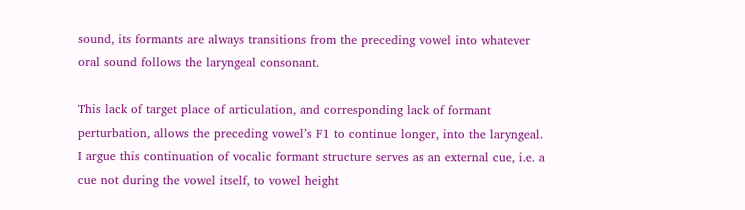sound, its formants are always transitions from the preceding vowel into whatever oral sound follows the laryngeal consonant.

This lack of target place of articulation, and corresponding lack of formant perturbation, allows the preceding vowel’s F1 to continue longer, into the laryngeal. I argue this continuation of vocalic formant structure serves as an external cue, i.e. a cue not during the vowel itself, to vowel height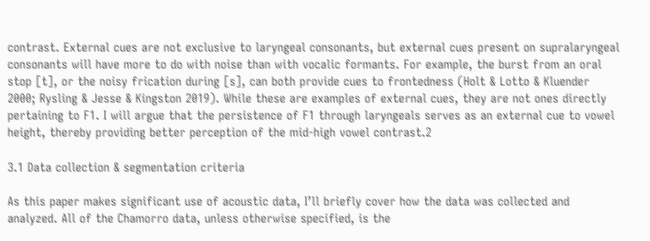contrast. External cues are not exclusive to laryngeal consonants, but external cues present on supralaryngeal consonants will have more to do with noise than with vocalic formants. For example, the burst from an oral stop [t], or the noisy frication during [s], can both provide cues to frontedness (Holt & Lotto & Kluender 2000; Rysling & Jesse & Kingston 2019). While these are examples of external cues, they are not ones directly pertaining to F1. I will argue that the persistence of F1 through laryngeals serves as an external cue to vowel height, thereby providing better perception of the mid-high vowel contrast.2

3.1 Data collection & segmentation criteria

As this paper makes significant use of acoustic data, I’ll briefly cover how the data was collected and analyzed. All of the Chamorro data, unless otherwise specified, is the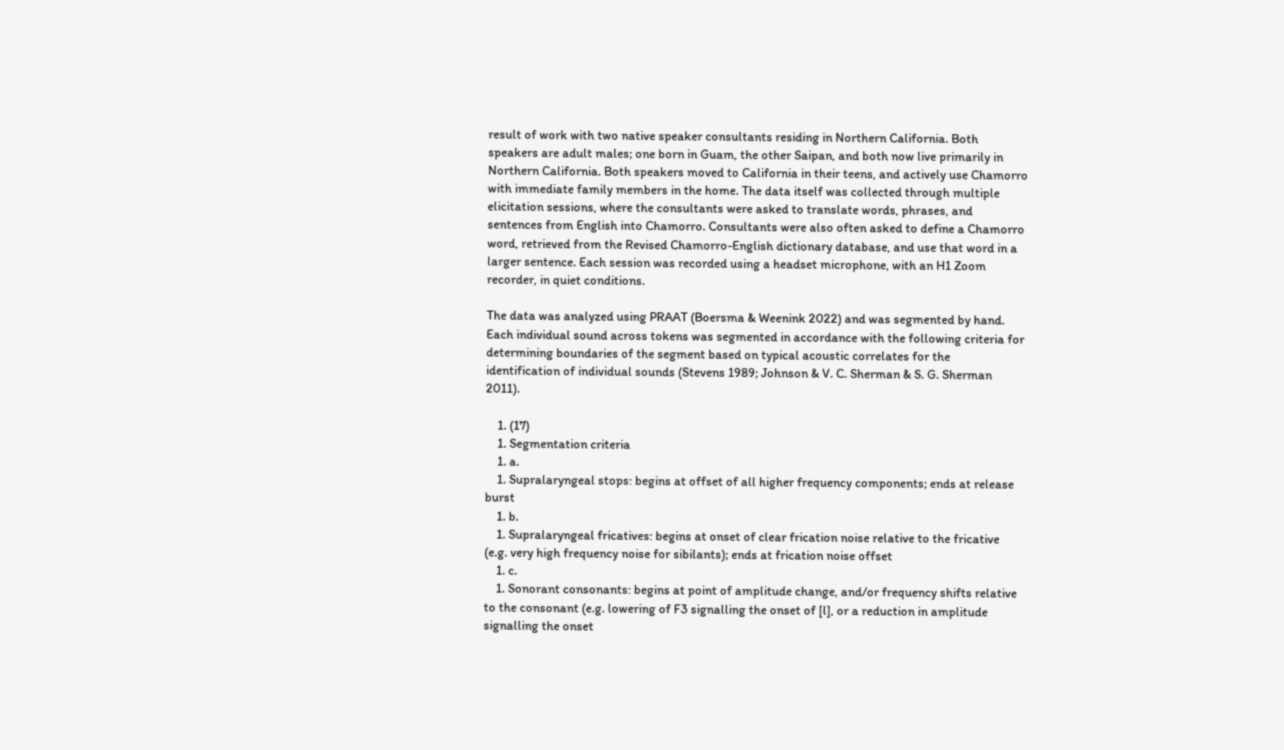result of work with two native speaker consultants residing in Northern California. Both speakers are adult males; one born in Guam, the other Saipan, and both now live primarily in Northern California. Both speakers moved to California in their teens, and actively use Chamorro with immediate family members in the home. The data itself was collected through multiple elicitation sessions, where the consultants were asked to translate words, phrases, and sentences from English into Chamorro. Consultants were also often asked to define a Chamorro word, retrieved from the Revised Chamorro-English dictionary database, and use that word in a larger sentence. Each session was recorded using a headset microphone, with an H1 Zoom recorder, in quiet conditions.

The data was analyzed using PRAAT (Boersma & Weenink 2022) and was segmented by hand. Each individual sound across tokens was segmented in accordance with the following criteria for determining boundaries of the segment based on typical acoustic correlates for the identification of individual sounds (Stevens 1989; Johnson & V. C. Sherman & S. G. Sherman 2011).

    1. (17)
    1. Segmentation criteria
    1. a.
    1. Supralaryngeal stops: begins at offset of all higher frequency components; ends at release burst
    1. b.
    1. Supralaryngeal fricatives: begins at onset of clear frication noise relative to the fricative (e.g. very high frequency noise for sibilants); ends at frication noise offset
    1. c.
    1. Sonorant consonants: begins at point of amplitude change, and/or frequency shifts relative to the consonant (e.g. lowering of F3 signalling the onset of [l], or a reduction in amplitude signalling the onset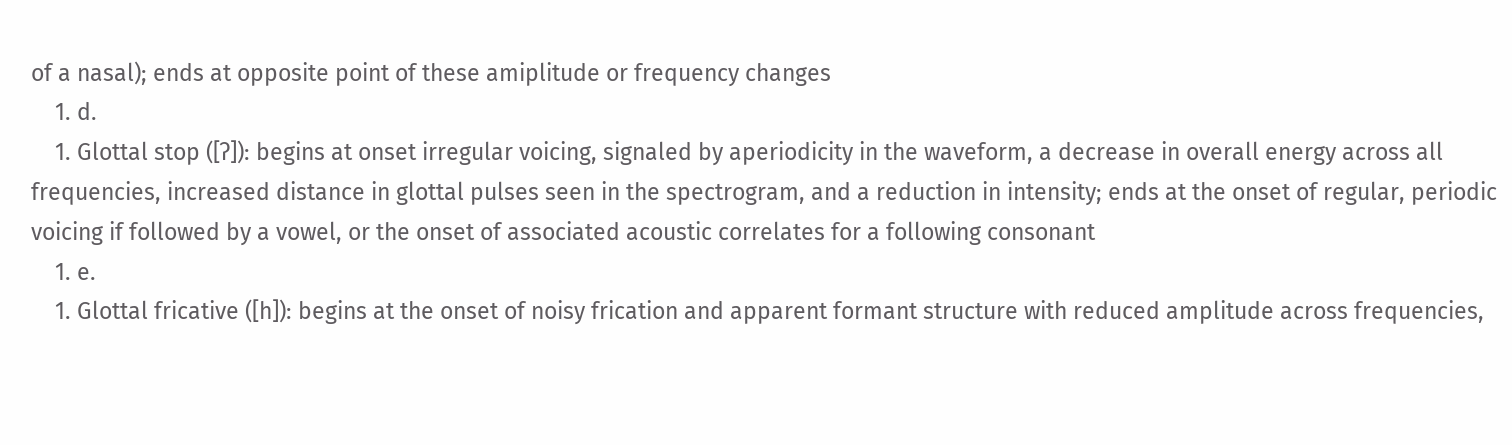of a nasal); ends at opposite point of these amiplitude or frequency changes
    1. d.
    1. Glottal stop ([ʔ]): begins at onset irregular voicing, signaled by aperiodicity in the waveform, a decrease in overall energy across all frequencies, increased distance in glottal pulses seen in the spectrogram, and a reduction in intensity; ends at the onset of regular, periodic voicing if followed by a vowel, or the onset of associated acoustic correlates for a following consonant
    1. e.
    1. Glottal fricative ([h]): begins at the onset of noisy frication and apparent formant structure with reduced amplitude across frequencies,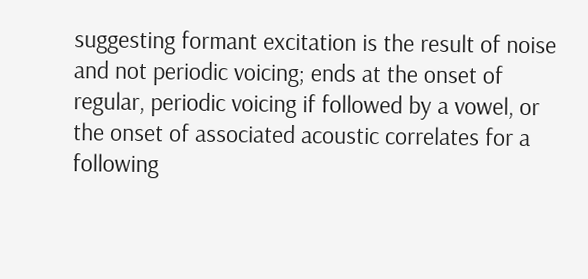suggesting formant excitation is the result of noise and not periodic voicing; ends at the onset of regular, periodic voicing if followed by a vowel, or the onset of associated acoustic correlates for a following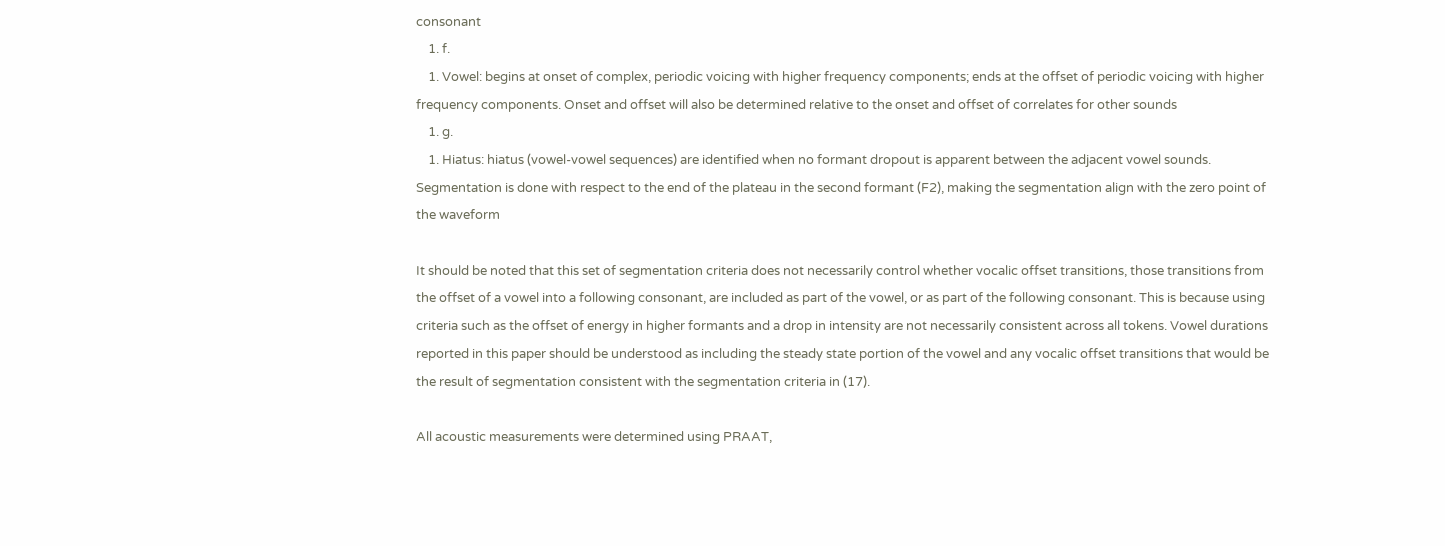consonant
    1. f.
    1. Vowel: begins at onset of complex, periodic voicing with higher frequency components; ends at the offset of periodic voicing with higher frequency components. Onset and offset will also be determined relative to the onset and offset of correlates for other sounds
    1. g.
    1. Hiatus: hiatus (vowel-vowel sequences) are identified when no formant dropout is apparent between the adjacent vowel sounds. Segmentation is done with respect to the end of the plateau in the second formant (F2), making the segmentation align with the zero point of the waveform

It should be noted that this set of segmentation criteria does not necessarily control whether vocalic offset transitions, those transitions from the offset of a vowel into a following consonant, are included as part of the vowel, or as part of the following consonant. This is because using criteria such as the offset of energy in higher formants and a drop in intensity are not necessarily consistent across all tokens. Vowel durations reported in this paper should be understood as including the steady state portion of the vowel and any vocalic offset transitions that would be the result of segmentation consistent with the segmentation criteria in (17).

All acoustic measurements were determined using PRAAT,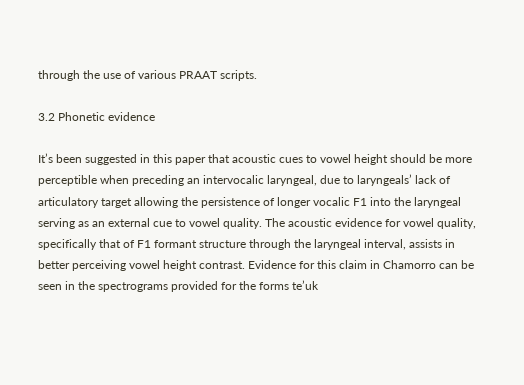through the use of various PRAAT scripts.

3.2 Phonetic evidence

It’s been suggested in this paper that acoustic cues to vowel height should be more perceptible when preceding an intervocalic laryngeal, due to laryngeals’ lack of articulatory target allowing the persistence of longer vocalic F1 into the laryngeal serving as an external cue to vowel quality. The acoustic evidence for vowel quality, specifically that of F1 formant structure through the laryngeal interval, assists in better perceiving vowel height contrast. Evidence for this claim in Chamorro can be seen in the spectrograms provided for the forms te’uk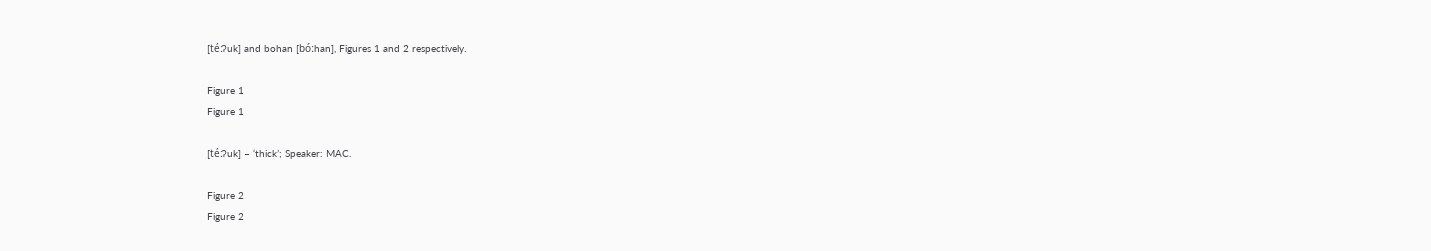[téːʔuk] and bohan [bóːhan], Figures 1 and 2 respectively.

Figure 1
Figure 1

[téːʔuk] – ‘thick’; Speaker: MAC.

Figure 2
Figure 2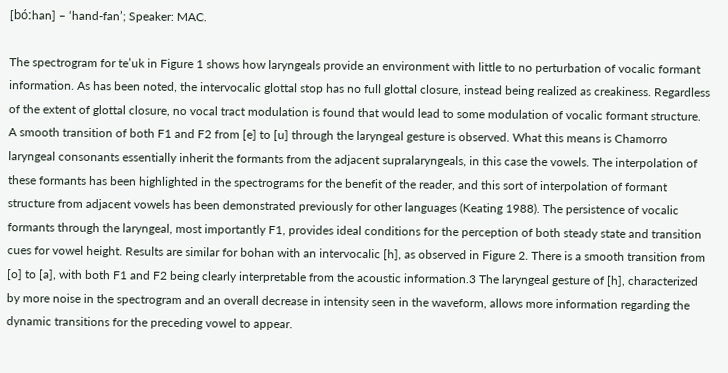[bóːhan] – ‘hand-fan’; Speaker: MAC.

The spectrogram for te’uk in Figure 1 shows how laryngeals provide an environment with little to no perturbation of vocalic formant information. As has been noted, the intervocalic glottal stop has no full glottal closure, instead being realized as creakiness. Regardless of the extent of glottal closure, no vocal tract modulation is found that would lead to some modulation of vocalic formant structure. A smooth transition of both F1 and F2 from [e] to [u] through the laryngeal gesture is observed. What this means is Chamorro laryngeal consonants essentially inherit the formants from the adjacent supralaryngeals, in this case the vowels. The interpolation of these formants has been highlighted in the spectrograms for the benefit of the reader, and this sort of interpolation of formant structure from adjacent vowels has been demonstrated previously for other languages (Keating 1988). The persistence of vocalic formants through the laryngeal, most importantly F1, provides ideal conditions for the perception of both steady state and transition cues for vowel height. Results are similar for bohan with an intervocalic [h], as observed in Figure 2. There is a smooth transition from [o] to [a], with both F1 and F2 being clearly interpretable from the acoustic information.3 The laryngeal gesture of [h], characterized by more noise in the spectrogram and an overall decrease in intensity seen in the waveform, allows more information regarding the dynamic transitions for the preceding vowel to appear.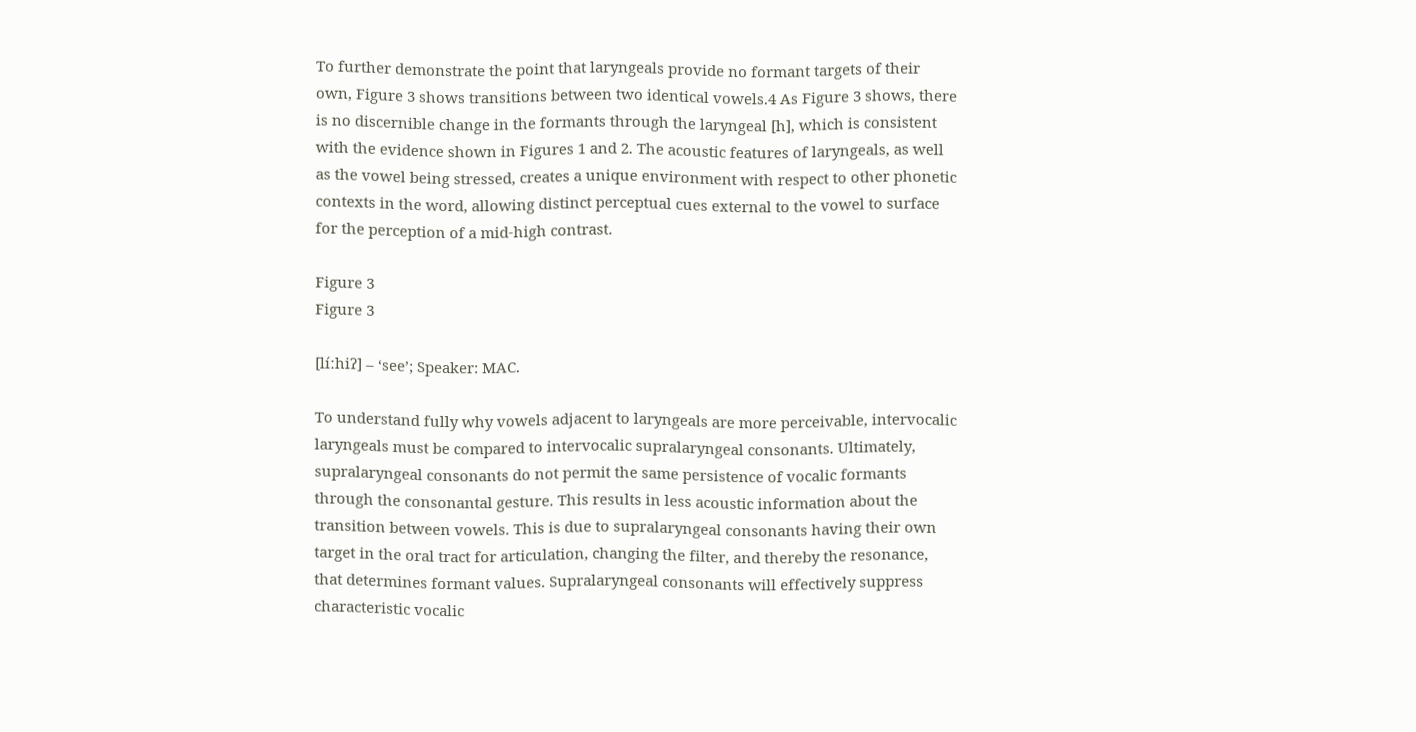To further demonstrate the point that laryngeals provide no formant targets of their own, Figure 3 shows transitions between two identical vowels.4 As Figure 3 shows, there is no discernible change in the formants through the laryngeal [h], which is consistent with the evidence shown in Figures 1 and 2. The acoustic features of laryngeals, as well as the vowel being stressed, creates a unique environment with respect to other phonetic contexts in the word, allowing distinct perceptual cues external to the vowel to surface for the perception of a mid-high contrast.

Figure 3
Figure 3

[líːhiʔ] – ‘see’; Speaker: MAC.

To understand fully why vowels adjacent to laryngeals are more perceivable, intervocalic laryngeals must be compared to intervocalic supralaryngeal consonants. Ultimately, supralaryngeal consonants do not permit the same persistence of vocalic formants through the consonantal gesture. This results in less acoustic information about the transition between vowels. This is due to supralaryngeal consonants having their own target in the oral tract for articulation, changing the filter, and thereby the resonance, that determines formant values. Supralaryngeal consonants will effectively suppress characteristic vocalic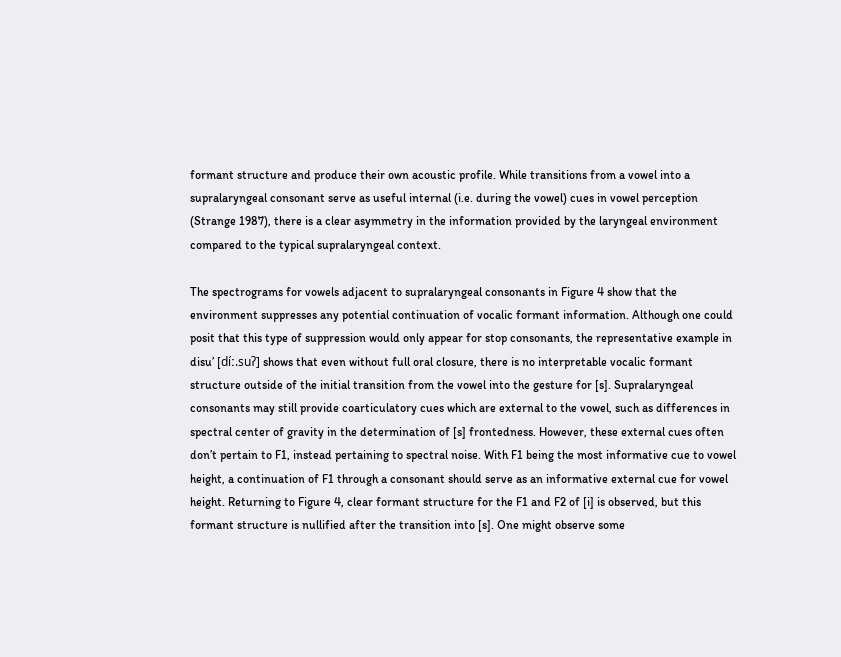formant structure and produce their own acoustic profile. While transitions from a vowel into a supralaryngeal consonant serve as useful internal (i.e. during the vowel) cues in vowel perception (Strange 1987), there is a clear asymmetry in the information provided by the laryngeal environment compared to the typical supralaryngeal context.

The spectrograms for vowels adjacent to supralaryngeal consonants in Figure 4 show that the environment suppresses any potential continuation of vocalic formant information. Although one could posit that this type of suppression would only appear for stop consonants, the representative example in disu’ [díː.suʔ] shows that even without full oral closure, there is no interpretable vocalic formant structure outside of the initial transition from the vowel into the gesture for [s]. Supralaryngeal consonants may still provide coarticulatory cues which are external to the vowel, such as differences in spectral center of gravity in the determination of [s] frontedness. However, these external cues often don’t pertain to F1, instead pertaining to spectral noise. With F1 being the most informative cue to vowel height, a continuation of F1 through a consonant should serve as an informative external cue for vowel height. Returning to Figure 4, clear formant structure for the F1 and F2 of [i] is observed, but this formant structure is nullified after the transition into [s]. One might observe some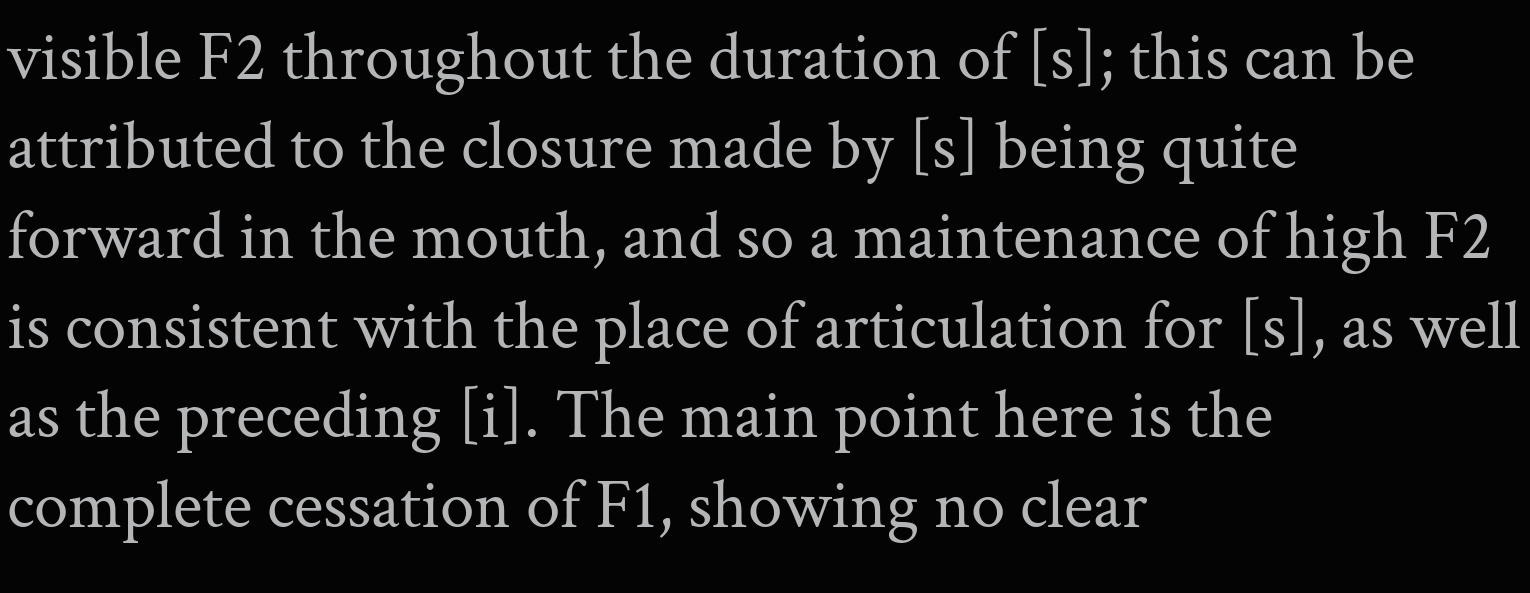visible F2 throughout the duration of [s]; this can be attributed to the closure made by [s] being quite forward in the mouth, and so a maintenance of high F2 is consistent with the place of articulation for [s], as well as the preceding [i]. The main point here is the complete cessation of F1, showing no clear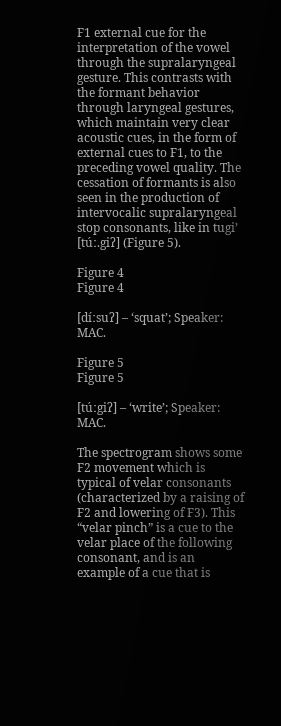F1 external cue for the interpretation of the vowel through the supralaryngeal gesture. This contrasts with the formant behavior through laryngeal gestures, which maintain very clear acoustic cues, in the form of external cues to F1, to the preceding vowel quality. The cessation of formants is also seen in the production of intervocalic supralaryngeal stop consonants, like in tugi’ [túː.giʔ] (Figure 5).

Figure 4
Figure 4

[díːsuʔ] – ‘squat’; Speaker: MAC.

Figure 5
Figure 5

[túːgiʔ] – ‘write’; Speaker: MAC.

The spectrogram shows some F2 movement which is typical of velar consonants (characterized by a raising of F2 and lowering of F3). This “velar pinch” is a cue to the velar place of the following consonant, and is an example of a cue that is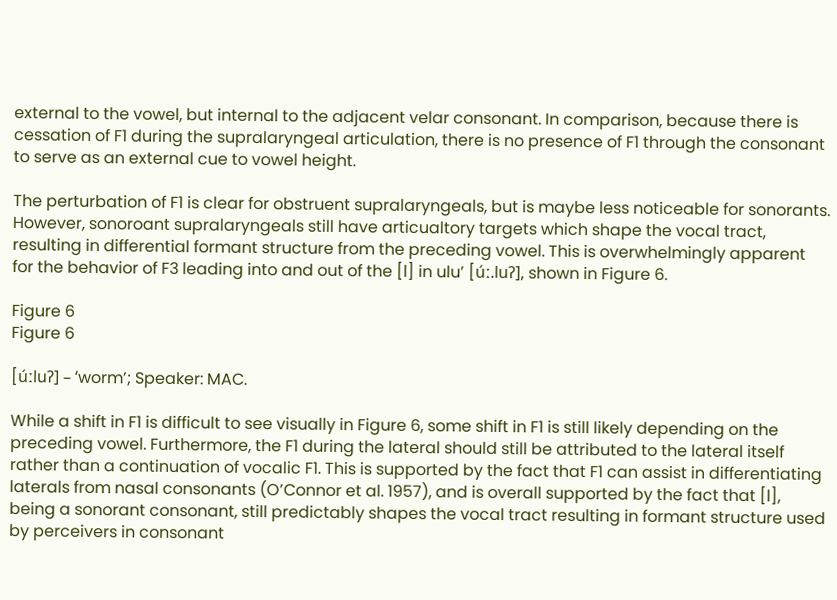external to the vowel, but internal to the adjacent velar consonant. In comparison, because there is cessation of F1 during the supralaryngeal articulation, there is no presence of F1 through the consonant to serve as an external cue to vowel height.

The perturbation of F1 is clear for obstruent supralaryngeals, but is maybe less noticeable for sonorants. However, sonoroant supralaryngeals still have articualtory targets which shape the vocal tract, resulting in differential formant structure from the preceding vowel. This is overwhelmingly apparent for the behavior of F3 leading into and out of the [l] in ulu’ [úː.luʔ], shown in Figure 6.

Figure 6
Figure 6

[úːluʔ] – ‘worm’; Speaker: MAC.

While a shift in F1 is difficult to see visually in Figure 6, some shift in F1 is still likely depending on the preceding vowel. Furthermore, the F1 during the lateral should still be attributed to the lateral itself rather than a continuation of vocalic F1. This is supported by the fact that F1 can assist in differentiating laterals from nasal consonants (O’Connor et al. 1957), and is overall supported by the fact that [l], being a sonorant consonant, still predictably shapes the vocal tract resulting in formant structure used by perceivers in consonant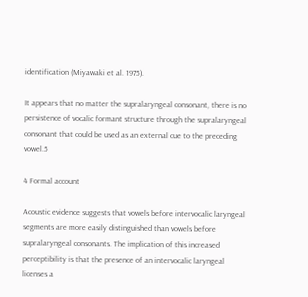identification (Miyawaki et al. 1975).

It appears that no matter the supralaryngeal consonant, there is no persistence of vocalic formant structure through the supralaryngeal consonant that could be used as an external cue to the preceding vowel.5

4 Formal account

Acoustic evidence suggests that vowels before intervocalic laryngeal segments are more easily distinguished than vowels before supralaryngeal consonants. The implication of this increased perceptibility is that the presence of an intervocalic laryngeal licenses a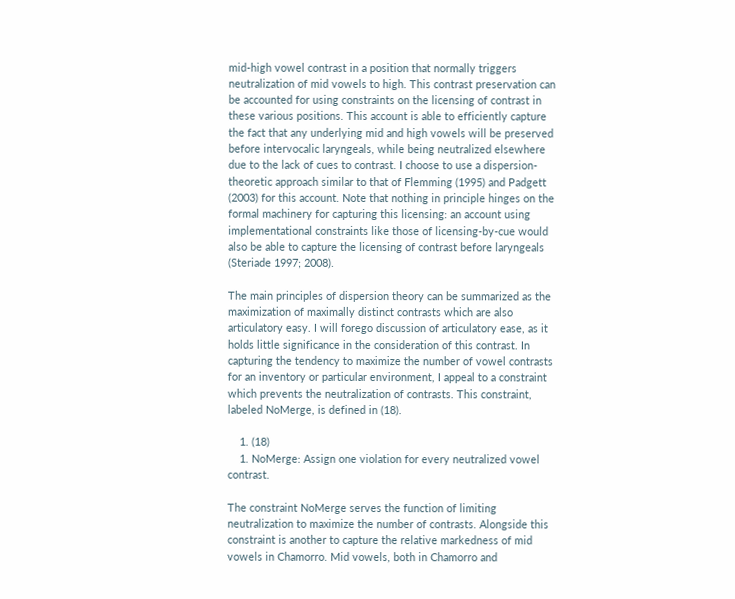mid-high vowel contrast in a position that normally triggers neutralization of mid vowels to high. This contrast preservation can be accounted for using constraints on the licensing of contrast in these various positions. This account is able to efficiently capture the fact that any underlying mid and high vowels will be preserved before intervocalic laryngeals, while being neutralized elsewhere due to the lack of cues to contrast. I choose to use a dispersion-theoretic approach similar to that of Flemming (1995) and Padgett (2003) for this account. Note that nothing in principle hinges on the formal machinery for capturing this licensing: an account using implementational constraints like those of licensing-by-cue would also be able to capture the licensing of contrast before laryngeals (Steriade 1997; 2008).

The main principles of dispersion theory can be summarized as the maximization of maximally distinct contrasts which are also articulatory easy. I will forego discussion of articulatory ease, as it holds little significance in the consideration of this contrast. In capturing the tendency to maximize the number of vowel contrasts for an inventory or particular environment, I appeal to a constraint which prevents the neutralization of contrasts. This constraint, labeled NoMerge, is defined in (18).

    1. (18)
    1. NoMerge: Assign one violation for every neutralized vowel contrast.

The constraint NoMerge serves the function of limiting neutralization to maximize the number of contrasts. Alongside this constraint is another to capture the relative markedness of mid vowels in Chamorro. Mid vowels, both in Chamorro and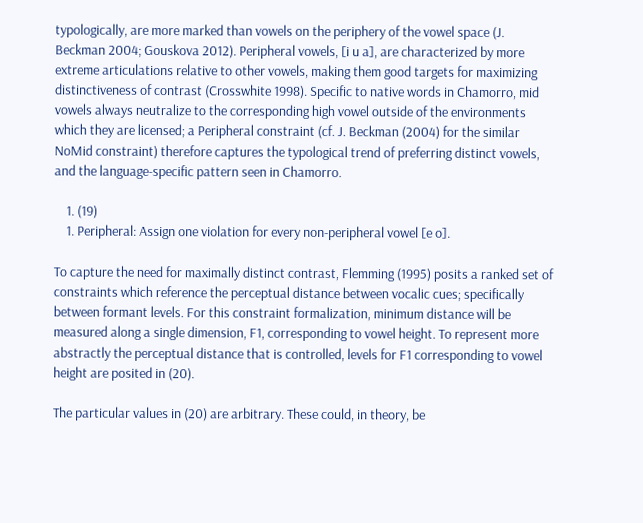typologically, are more marked than vowels on the periphery of the vowel space (J. Beckman 2004; Gouskova 2012). Peripheral vowels, [i u a], are characterized by more extreme articulations relative to other vowels, making them good targets for maximizing distinctiveness of contrast (Crosswhite 1998). Specific to native words in Chamorro, mid vowels always neutralize to the corresponding high vowel outside of the environments which they are licensed; a Peripheral constraint (cf. J. Beckman (2004) for the similar NoMid constraint) therefore captures the typological trend of preferring distinct vowels, and the language-specific pattern seen in Chamorro.

    1. (19)
    1. Peripheral: Assign one violation for every non-peripheral vowel [e o].

To capture the need for maximally distinct contrast, Flemming (1995) posits a ranked set of constraints which reference the perceptual distance between vocalic cues; specifically between formant levels. For this constraint formalization, minimum distance will be measured along a single dimension, F1, corresponding to vowel height. To represent more abstractly the perceptual distance that is controlled, levels for F1 corresponding to vowel height are posited in (20).

The particular values in (20) are arbitrary. These could, in theory, be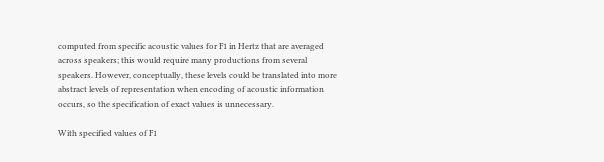computed from specific acoustic values for F1 in Hertz that are averaged across speakers; this would require many productions from several speakers. However, conceptually, these levels could be translated into more abstract levels of representation when encoding of acoustic information occurs, so the specification of exact values is unnecessary.

With specified values of F1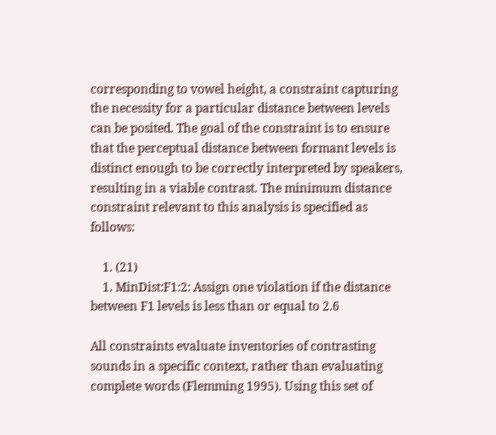corresponding to vowel height, a constraint capturing the necessity for a particular distance between levels can be posited. The goal of the constraint is to ensure that the perceptual distance between formant levels is distinct enough to be correctly interpreted by speakers, resulting in a viable contrast. The minimum distance constraint relevant to this analysis is specified as follows:

    1. (21)
    1. MinDist:F1:2: Assign one violation if the distance between F1 levels is less than or equal to 2.6

All constraints evaluate inventories of contrasting sounds in a specific context, rather than evaluating complete words (Flemming 1995). Using this set of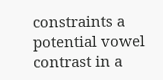constraints a potential vowel contrast in a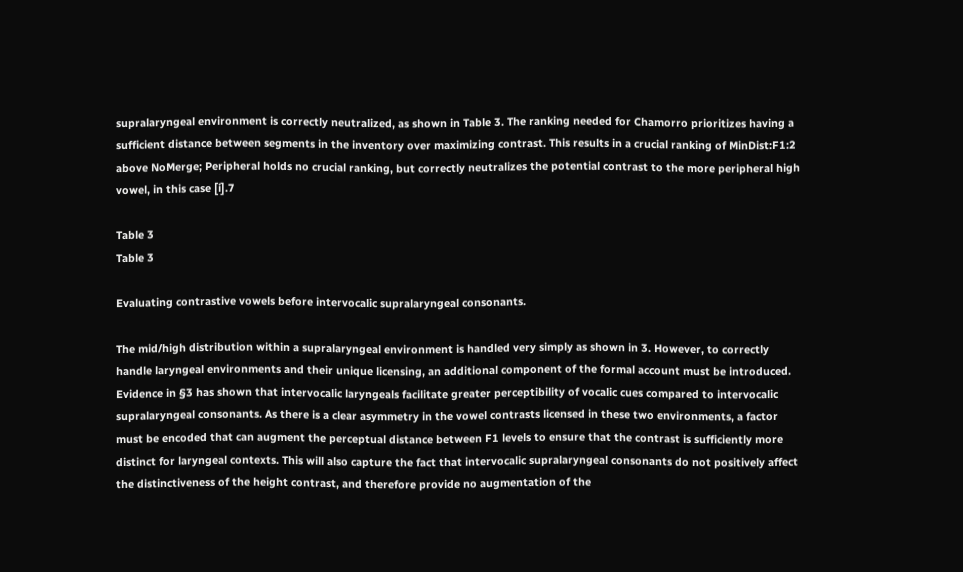supralaryngeal environment is correctly neutralized, as shown in Table 3. The ranking needed for Chamorro prioritizes having a sufficient distance between segments in the inventory over maximizing contrast. This results in a crucial ranking of MinDist:F1:2 above NoMerge; Peripheral holds no crucial ranking, but correctly neutralizes the potential contrast to the more peripheral high vowel, in this case [i].7

Table 3
Table 3

Evaluating contrastive vowels before intervocalic supralaryngeal consonants.

The mid/high distribution within a supralaryngeal environment is handled very simply as shown in 3. However, to correctly handle laryngeal environments and their unique licensing, an additional component of the formal account must be introduced. Evidence in §3 has shown that intervocalic laryngeals facilitate greater perceptibility of vocalic cues compared to intervocalic supralaryngeal consonants. As there is a clear asymmetry in the vowel contrasts licensed in these two environments, a factor must be encoded that can augment the perceptual distance between F1 levels to ensure that the contrast is sufficiently more distinct for laryngeal contexts. This will also capture the fact that intervocalic supralaryngeal consonants do not positively affect the distinctiveness of the height contrast, and therefore provide no augmentation of the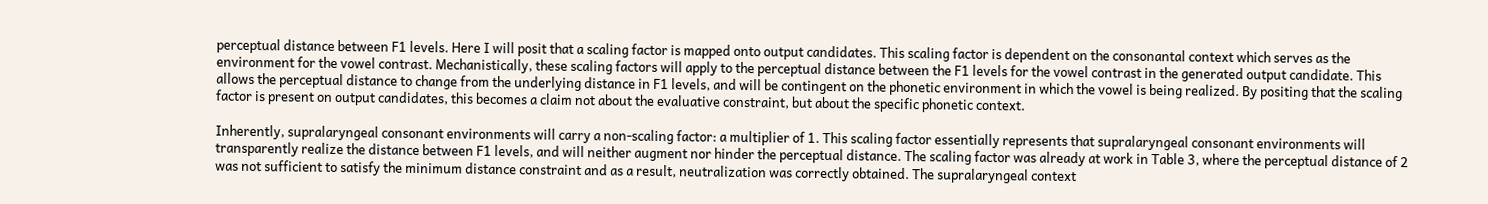perceptual distance between F1 levels. Here I will posit that a scaling factor is mapped onto output candidates. This scaling factor is dependent on the consonantal context which serves as the environment for the vowel contrast. Mechanistically, these scaling factors will apply to the perceptual distance between the F1 levels for the vowel contrast in the generated output candidate. This allows the perceptual distance to change from the underlying distance in F1 levels, and will be contingent on the phonetic environment in which the vowel is being realized. By positing that the scaling factor is present on output candidates, this becomes a claim not about the evaluative constraint, but about the specific phonetic context.

Inherently, supralaryngeal consonant environments will carry a non-scaling factor: a multiplier of 1. This scaling factor essentially represents that supralaryngeal consonant environments will transparently realize the distance between F1 levels, and will neither augment nor hinder the perceptual distance. The scaling factor was already at work in Table 3, where the perceptual distance of 2 was not sufficient to satisfy the minimum distance constraint and as a result, neutralization was correctly obtained. The supralaryngeal context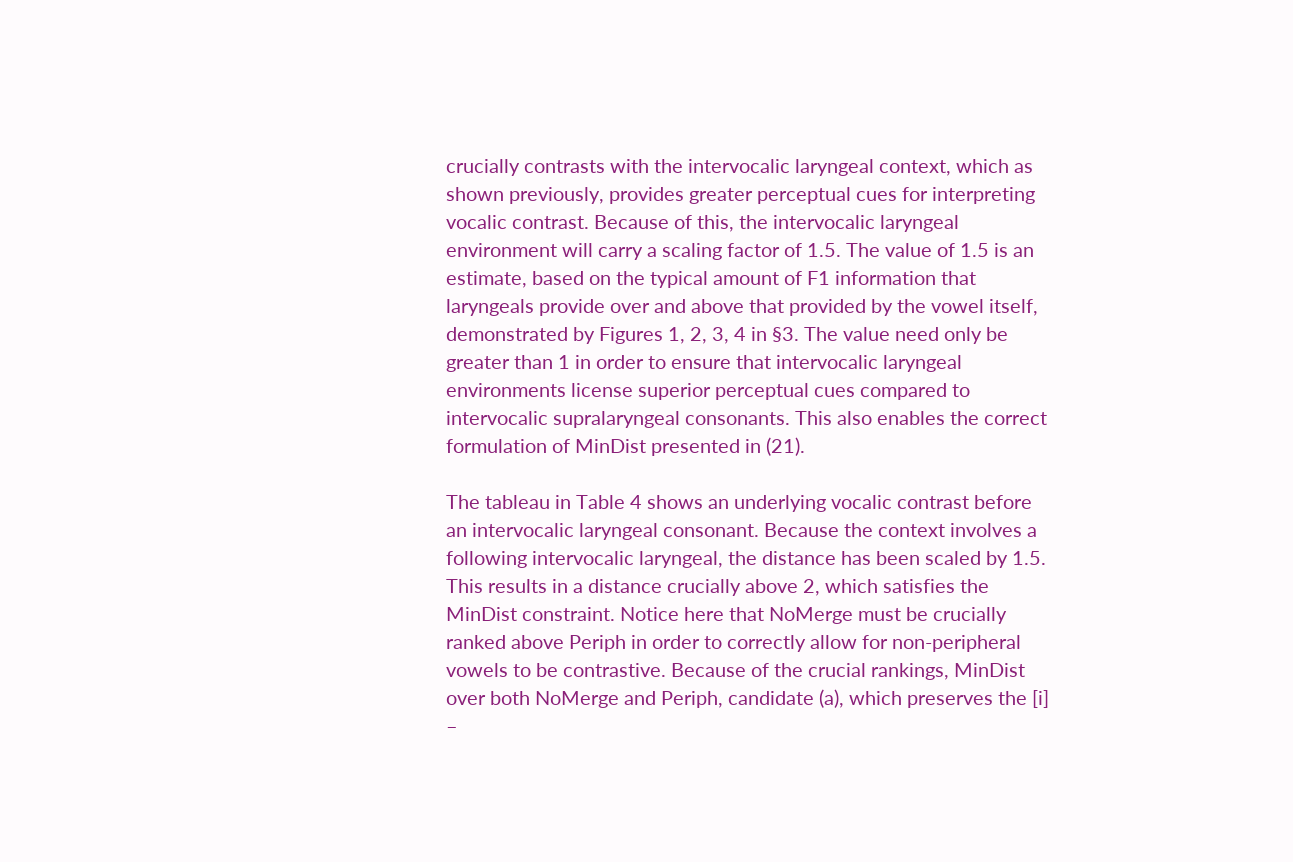crucially contrasts with the intervocalic laryngeal context, which as shown previously, provides greater perceptual cues for interpreting vocalic contrast. Because of this, the intervocalic laryngeal environment will carry a scaling factor of 1.5. The value of 1.5 is an estimate, based on the typical amount of F1 information that laryngeals provide over and above that provided by the vowel itself, demonstrated by Figures 1, 2, 3, 4 in §3. The value need only be greater than 1 in order to ensure that intervocalic laryngeal environments license superior perceptual cues compared to intervocalic supralaryngeal consonants. This also enables the correct formulation of MinDist presented in (21).

The tableau in Table 4 shows an underlying vocalic contrast before an intervocalic laryngeal consonant. Because the context involves a following intervocalic laryngeal, the distance has been scaled by 1.5. This results in a distance crucially above 2, which satisfies the MinDist constraint. Notice here that NoMerge must be crucially ranked above Periph in order to correctly allow for non-peripheral vowels to be contrastive. Because of the crucial rankings, MinDist over both NoMerge and Periph, candidate (a), which preserves the [i] –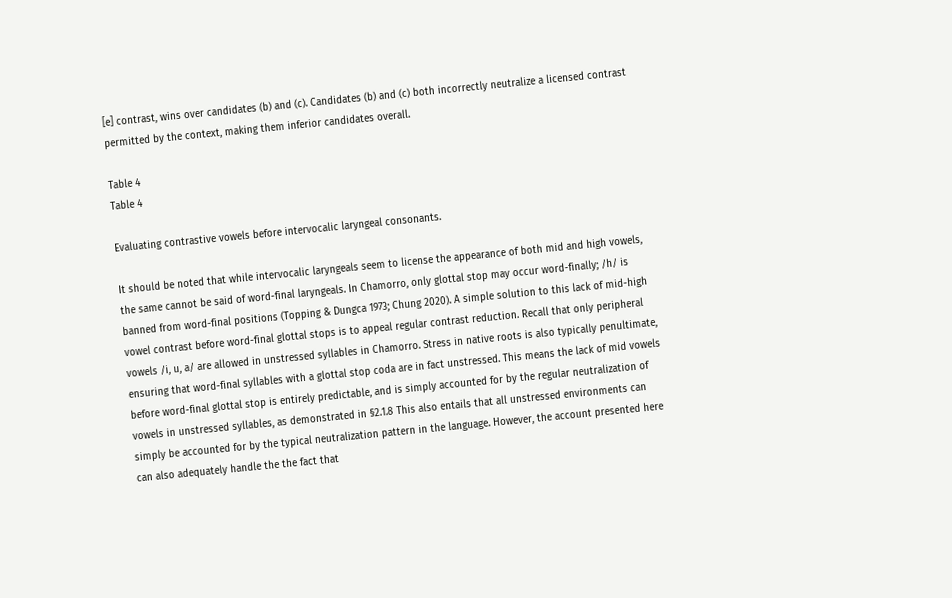[e] contrast, wins over candidates (b) and (c). Candidates (b) and (c) both incorrectly neutralize a licensed contrast permitted by the context, making them inferior candidates overall.

Table 4
Table 4

Evaluating contrastive vowels before intervocalic laryngeal consonants.

It should be noted that while intervocalic laryngeals seem to license the appearance of both mid and high vowels, the same cannot be said of word-final laryngeals. In Chamorro, only glottal stop may occur word-finally; /h/ is banned from word-final positions (Topping & Dungca 1973; Chung 2020). A simple solution to this lack of mid-high vowel contrast before word-final glottal stops is to appeal regular contrast reduction. Recall that only peripheral vowels /i, u, a/ are allowed in unstressed syllables in Chamorro. Stress in native roots is also typically penultimate, ensuring that word-final syllables with a glottal stop coda are in fact unstressed. This means the lack of mid vowels before word-final glottal stop is entirely predictable, and is simply accounted for by the regular neutralization of vowels in unstressed syllables, as demonstrated in §2.1.8 This also entails that all unstressed environments can simply be accounted for by the typical neutralization pattern in the language. However, the account presented here can also adequately handle the the fact that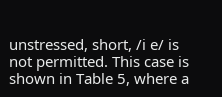unstressed, short, /i e/ is not permitted. This case is shown in Table 5, where a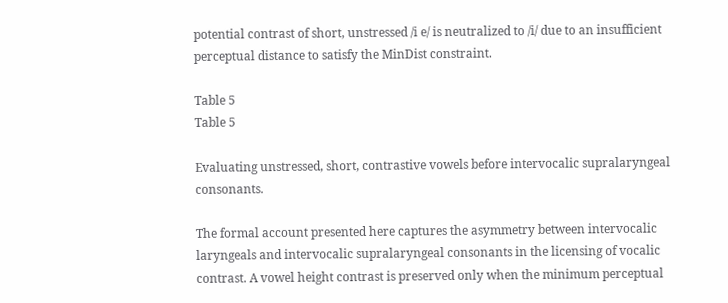potential contrast of short, unstressed /i e/ is neutralized to /i/ due to an insufficient perceptual distance to satisfy the MinDist constraint.

Table 5
Table 5

Evaluating unstressed, short, contrastive vowels before intervocalic supralaryngeal consonants.

The formal account presented here captures the asymmetry between intervocalic laryngeals and intervocalic supralaryngeal consonants in the licensing of vocalic contrast. A vowel height contrast is preserved only when the minimum perceptual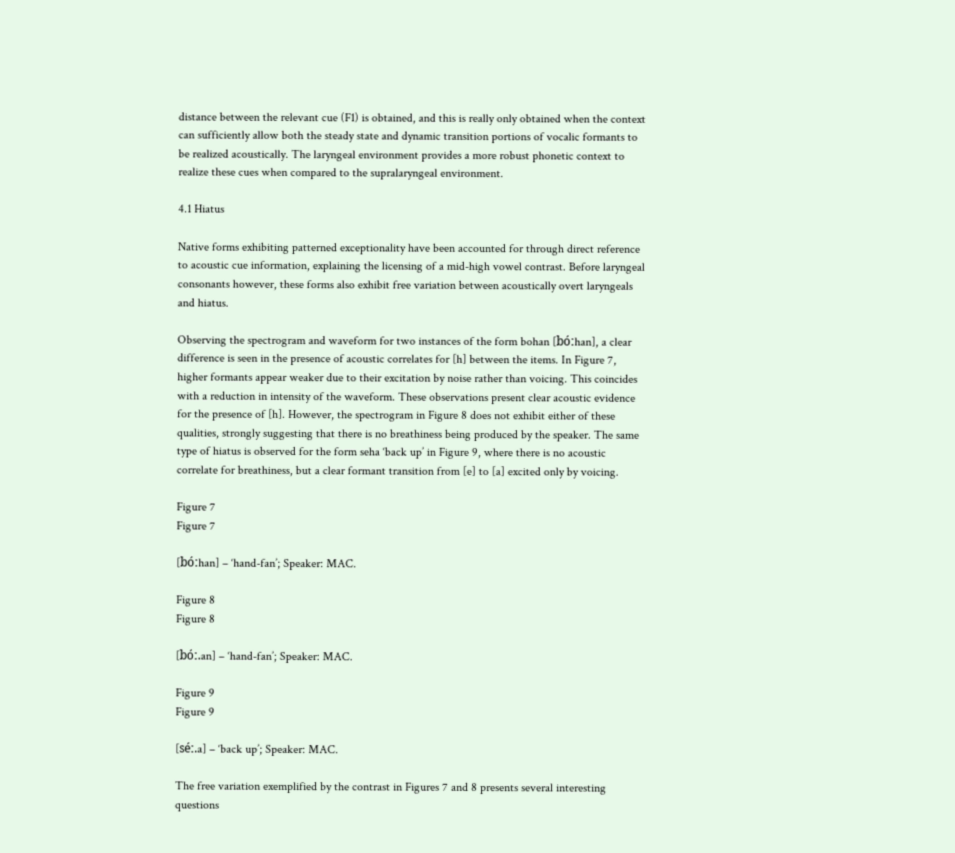distance between the relevant cue (F1) is obtained, and this is really only obtained when the context can sufficiently allow both the steady state and dynamic transition portions of vocalic formants to be realized acoustically. The laryngeal environment provides a more robust phonetic context to realize these cues when compared to the supralaryngeal environment.

4.1 Hiatus

Native forms exhibiting patterned exceptionality have been accounted for through direct reference to acoustic cue information, explaining the licensing of a mid-high vowel contrast. Before laryngeal consonants however, these forms also exhibit free variation between acoustically overt laryngeals and hiatus.

Observing the spectrogram and waveform for two instances of the form bohan [bóːhan], a clear difference is seen in the presence of acoustic correlates for [h] between the items. In Figure 7, higher formants appear weaker due to their excitation by noise rather than voicing. This coincides with a reduction in intensity of the waveform. These observations present clear acoustic evidence for the presence of [h]. However, the spectrogram in Figure 8 does not exhibit either of these qualities, strongly suggesting that there is no breathiness being produced by the speaker. The same type of hiatus is observed for the form seha ‘back up’ in Figure 9, where there is no acoustic correlate for breathiness, but a clear formant transition from [e] to [a] excited only by voicing.

Figure 7
Figure 7

[bóːhan] – ‘hand-fan’; Speaker: MAC.

Figure 8
Figure 8

[bóː.an] – ‘hand-fan’; Speaker: MAC.

Figure 9
Figure 9

[séː.a] – ‘back up’; Speaker: MAC.

The free variation exemplified by the contrast in Figures 7 and 8 presents several interesting questions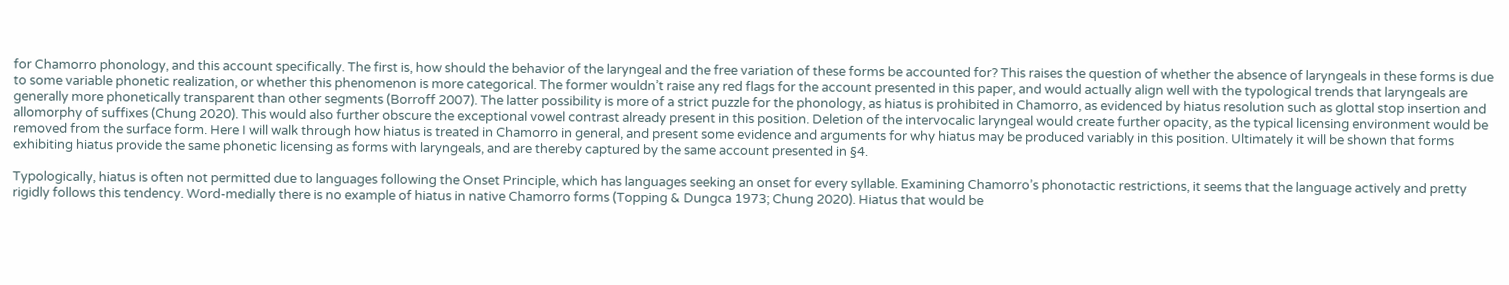for Chamorro phonology, and this account specifically. The first is, how should the behavior of the laryngeal and the free variation of these forms be accounted for? This raises the question of whether the absence of laryngeals in these forms is due to some variable phonetic realization, or whether this phenomenon is more categorical. The former wouldn’t raise any red flags for the account presented in this paper, and would actually align well with the typological trends that laryngeals are generally more phonetically transparent than other segments (Borroff 2007). The latter possibility is more of a strict puzzle for the phonology, as hiatus is prohibited in Chamorro, as evidenced by hiatus resolution such as glottal stop insertion and allomorphy of suffixes (Chung 2020). This would also further obscure the exceptional vowel contrast already present in this position. Deletion of the intervocalic laryngeal would create further opacity, as the typical licensing environment would be removed from the surface form. Here I will walk through how hiatus is treated in Chamorro in general, and present some evidence and arguments for why hiatus may be produced variably in this position. Ultimately it will be shown that forms exhibiting hiatus provide the same phonetic licensing as forms with laryngeals, and are thereby captured by the same account presented in §4.

Typologically, hiatus is often not permitted due to languages following the Onset Principle, which has languages seeking an onset for every syllable. Examining Chamorro’s phonotactic restrictions, it seems that the language actively and pretty rigidly follows this tendency. Word-medially there is no example of hiatus in native Chamorro forms (Topping & Dungca 1973; Chung 2020). Hiatus that would be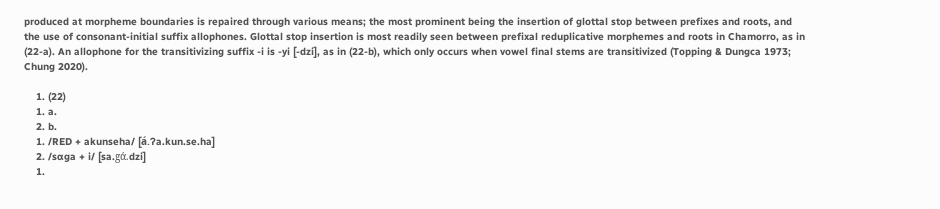produced at morpheme boundaries is repaired through various means; the most prominent being the insertion of glottal stop between prefixes and roots, and the use of consonant-initial suffix allophones. Glottal stop insertion is most readily seen between prefixal reduplicative morphemes and roots in Chamorro, as in (22-a). An allophone for the transitivizing suffix -i is -yi [-dzi], as in (22-b), which only occurs when vowel final stems are transitivized (Topping & Dungca 1973; Chung 2020).

    1. (22)
    1. a.
    2. b.
    1. /RED + akunseha/ [á.ʔa.kun.se.ha]
    2. /sɑga + i/ [sa.gά.dzi]
    1.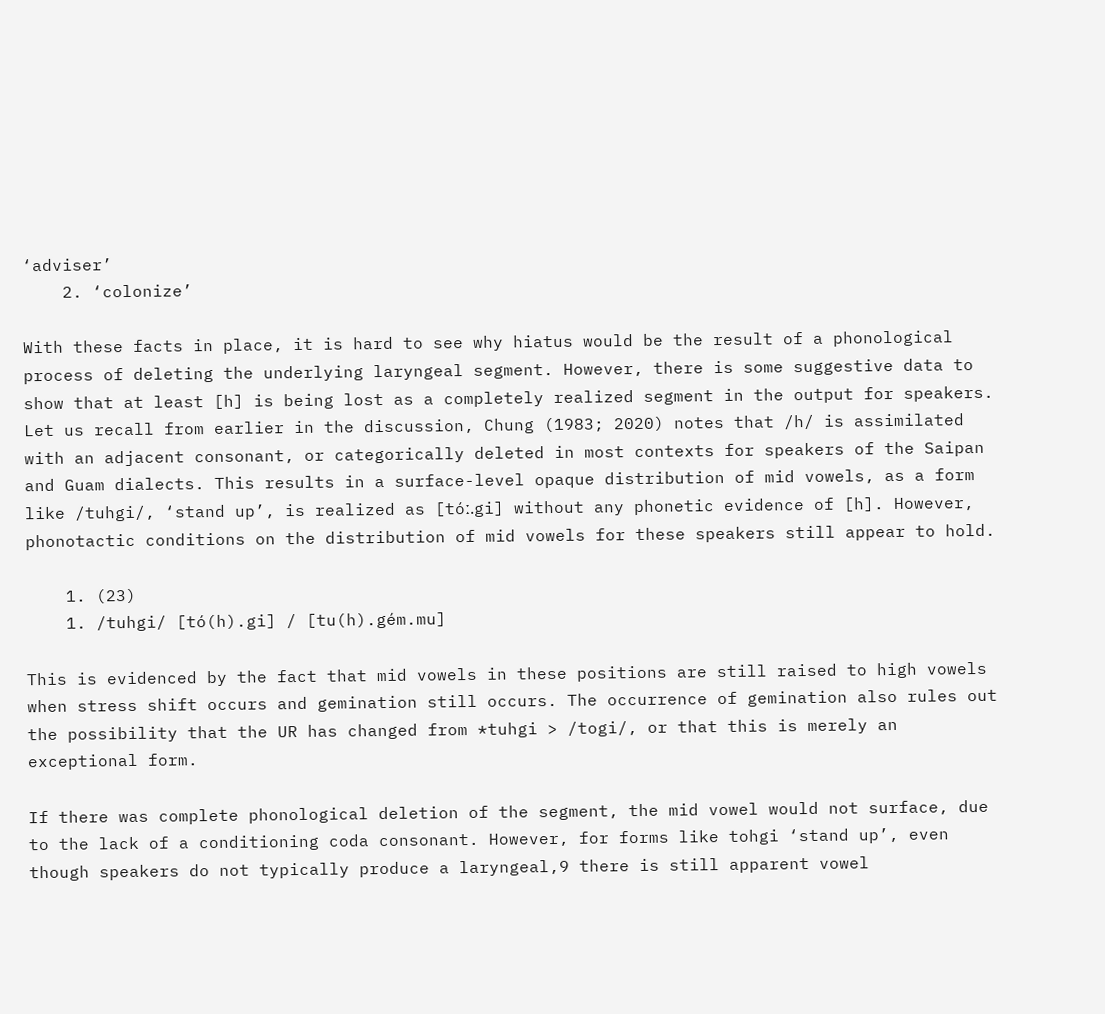‘adviser’
    2. ‘colonize’

With these facts in place, it is hard to see why hiatus would be the result of a phonological process of deleting the underlying laryngeal segment. However, there is some suggestive data to show that at least [h] is being lost as a completely realized segment in the output for speakers. Let us recall from earlier in the discussion, Chung (1983; 2020) notes that /h/ is assimilated with an adjacent consonant, or categorically deleted in most contexts for speakers of the Saipan and Guam dialects. This results in a surface-level opaque distribution of mid vowels, as a form like /tuhgi/, ‘stand up’, is realized as [tóː.gi] without any phonetic evidence of [h]. However, phonotactic conditions on the distribution of mid vowels for these speakers still appear to hold.

    1. (23)
    1. /tuhgi/ [tó(h).gi] / [tu(h).gém.mu]

This is evidenced by the fact that mid vowels in these positions are still raised to high vowels when stress shift occurs and gemination still occurs. The occurrence of gemination also rules out the possibility that the UR has changed from *tuhgi > /togi/, or that this is merely an exceptional form.

If there was complete phonological deletion of the segment, the mid vowel would not surface, due to the lack of a conditioning coda consonant. However, for forms like tohgi ‘stand up’, even though speakers do not typically produce a laryngeal,9 there is still apparent vowel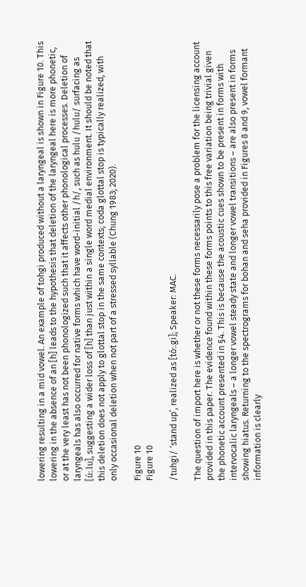lowering resulting in a mid vowel. An example of tohgi produced without a laryngeal is shown in Figure 10. This lowering in the absence of an [h] leads to the hypothesis that deletion of the laryngeal here is more phonetic, or at the very least has not been phonologized such that it affects other phonological processes. Deletion of laryngeals has also occurred for native forms which have word-initial /h/, such as hulu /hulu/ surfacing as [úː.lu], suggesting a wider loss of [h] than just within a single word medial environment. It should be noted that this deletion does not apply to glottal stop in the same contexts; coda glottal stop is typically realized, with only occasional deletion when not part of a stressed syllable (Chung 1983; 2020).

Figure 10
Figure 10

/tuhgi/ ‘stand up’, realized as [tóː.gi]; Speaker: MAC.

The question of import here is whether or not these forms necessarily pose a problem for the licensing account provided in this paper. The evidence found within these forms points to this free variation being trivial given the phonetic account presented in §4. This is because the acoustic cues shown to be present in forms with intervocalic laryngeals – a longer vowel steady state and longer vowel transitions – are also present in forms showing hiatus. Returning to the spectrograms for bohan and seha provided in Figures 8 and 9, vowel formant information is clearly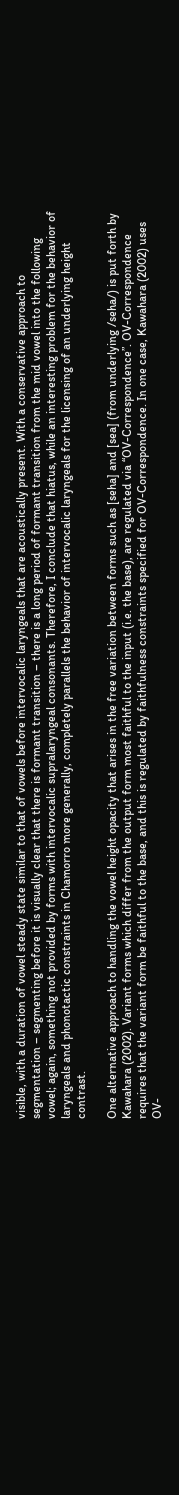visible, with a duration of vowel steady state similar to that of vowels before intervocalic laryngeals that are acoustically present. With a conservative approach to segmentation – segmenting before it is visually clear that there is formant transition – there is a long period of formant transition from the mid vowel into the following vowel; again, something not provided by forms with intervocalic supralaryngeal consonants. Therefore, I conclude that hiatus, while an interesting problem for the behavior of laryngeals and phonotactic constraints in Chamorro more generally, completely parallels the behavior of intervocalic laryngeals for the licensing of an underlying height contrast.

One alternative approach to handling the vowel height opacity that arises in the free variation between forms such as [seha] and [sea] (from underlying /seha/) is put forth by Kawahara (2002). Variant forms which differ from the output form most faithful to the input (i.e. the base), are regulated via “OV-Correspondence”. OV-Correspondence requires that the variant form be faithful to the base, and this is regulated by faithfulness constraints specified for OV-Correspondence. In one case, Kawahara (2002) uses OV-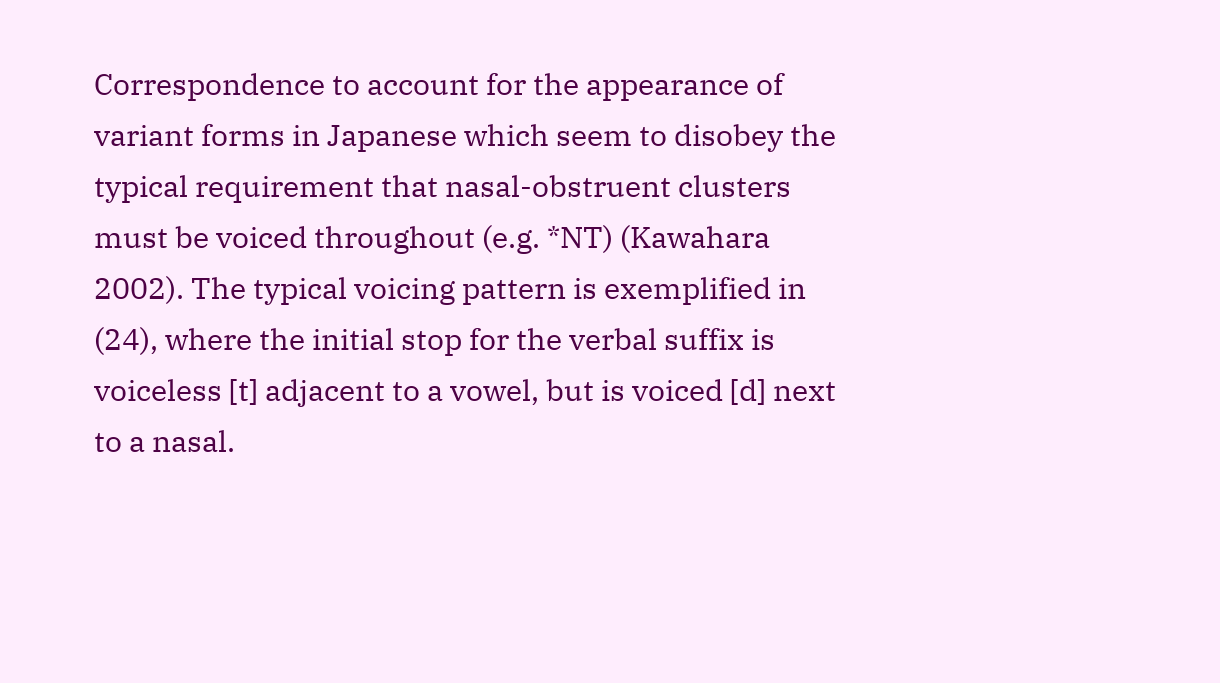Correspondence to account for the appearance of variant forms in Japanese which seem to disobey the typical requirement that nasal-obstruent clusters must be voiced throughout (e.g. *NT) (Kawahara 2002). The typical voicing pattern is exemplified in (24), where the initial stop for the verbal suffix is voiceless [t] adjacent to a vowel, but is voiced [d] next to a nasal.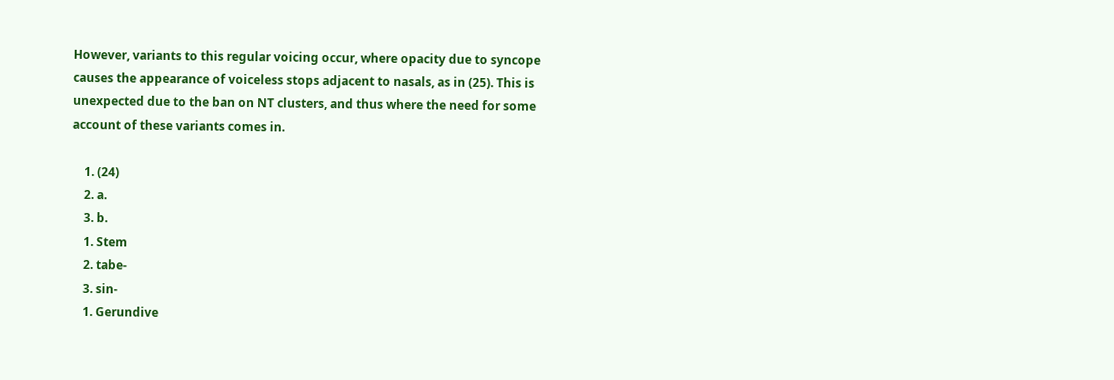However, variants to this regular voicing occur, where opacity due to syncope causes the appearance of voiceless stops adjacent to nasals, as in (25). This is unexpected due to the ban on NT clusters, and thus where the need for some account of these variants comes in.

    1. (24)
    2. a.
    3. b.
    1. Stem
    2. tabe-
    3. sin-
    1. Gerundive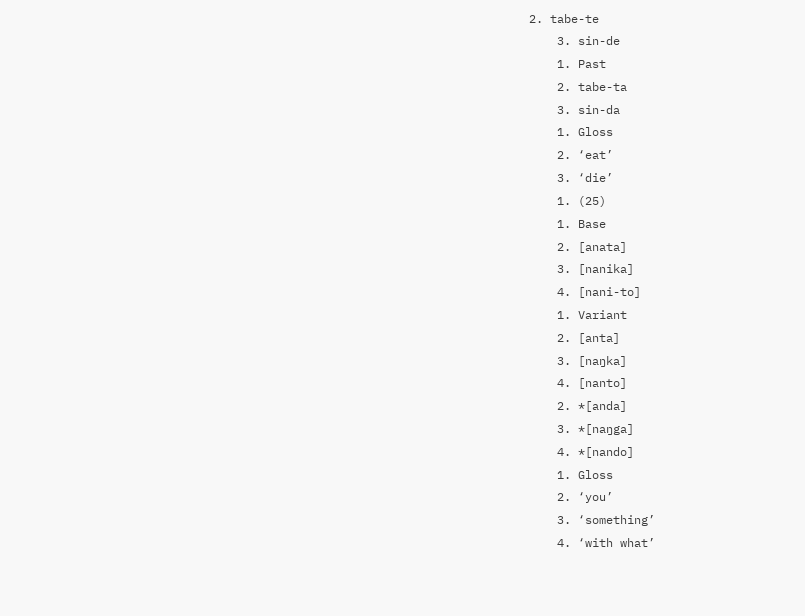2. tabe-te
    3. sin-de
    1. Past
    2. tabe-ta
    3. sin-da
    1. Gloss
    2. ‘eat’
    3. ‘die’
    1. (25)
    1. Base
    2. [anata]
    3. [nanika]
    4. [nani-to]
    1. Variant
    2. [anta]
    3. [naŋka]
    4. [nanto]
    2. *[anda]
    3. *[naŋga]
    4. *[nando]
    1. Gloss
    2. ‘you’
    3. ‘something’
    4. ‘with what’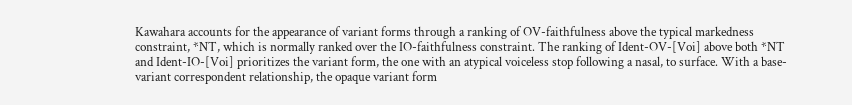Kawahara accounts for the appearance of variant forms through a ranking of OV-faithfulness above the typical markedness constraint, *NT, which is normally ranked over the IO-faithfulness constraint. The ranking of Ident-OV-[Voi] above both *NT and Ident-IO-[Voi] prioritizes the variant form, the one with an atypical voiceless stop following a nasal, to surface. With a base-variant correspondent relationship, the opaque variant form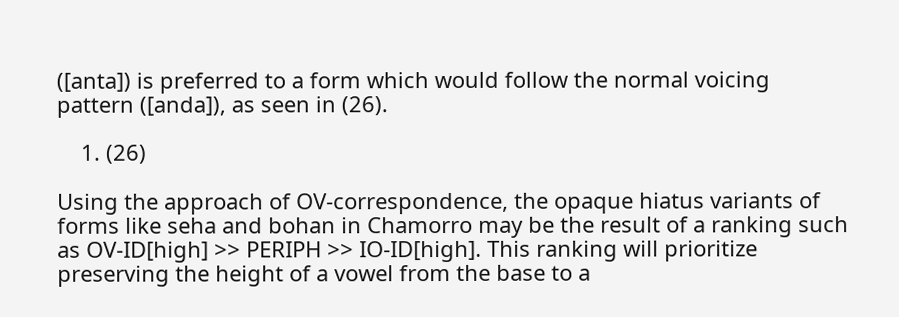([anta]) is preferred to a form which would follow the normal voicing pattern ([anda]), as seen in (26).

    1. (26)

Using the approach of OV-correspondence, the opaque hiatus variants of forms like seha and bohan in Chamorro may be the result of a ranking such as OV-ID[high] >> PERIPH >> IO-ID[high]. This ranking will prioritize preserving the height of a vowel from the base to a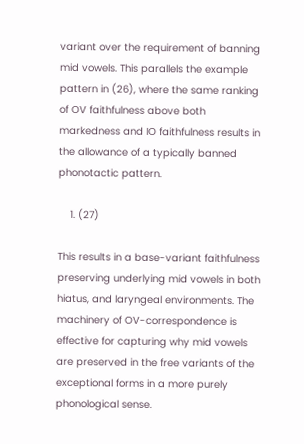variant over the requirement of banning mid vowels. This parallels the example pattern in (26), where the same ranking of OV faithfulness above both markedness and IO faithfulness results in the allowance of a typically banned phonotactic pattern.

    1. (27)

This results in a base-variant faithfulness preserving underlying mid vowels in both hiatus, and laryngeal environments. The machinery of OV-correspondence is effective for capturing why mid vowels are preserved in the free variants of the exceptional forms in a more purely phonological sense.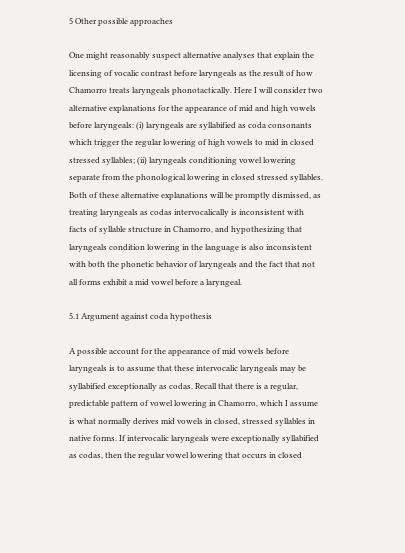5 Other possible approaches

One might reasonably suspect alternative analyses that explain the licensing of vocalic contrast before laryngeals as the result of how Chamorro treats laryngeals phonotactically. Here I will consider two alternative explanations for the appearance of mid and high vowels before laryngeals: (i) laryngeals are syllabified as coda consonants which trigger the regular lowering of high vowels to mid in closed stressed syllables; (ii) laryngeals conditioning vowel lowering separate from the phonological lowering in closed stressed syllables. Both of these alternative explanations will be promptly dismissed, as treating laryngeals as codas intervocalically is inconsistent with facts of syllable structure in Chamorro, and hypothesizing that laryngeals condition lowering in the language is also inconsistent with both the phonetic behavior of laryngeals and the fact that not all forms exhibit a mid vowel before a laryngeal.

5.1 Argument against coda hypothesis

A possible account for the appearance of mid vowels before laryngeals is to assume that these intervocalic laryngeals may be syllabified exceptionally as codas. Recall that there is a regular, predictable pattern of vowel lowering in Chamorro, which I assume is what normally derives mid vowels in closed, stressed syllables in native forms. If intervocalic laryngeals were exceptionally syllabified as codas, then the regular vowel lowering that occurs in closed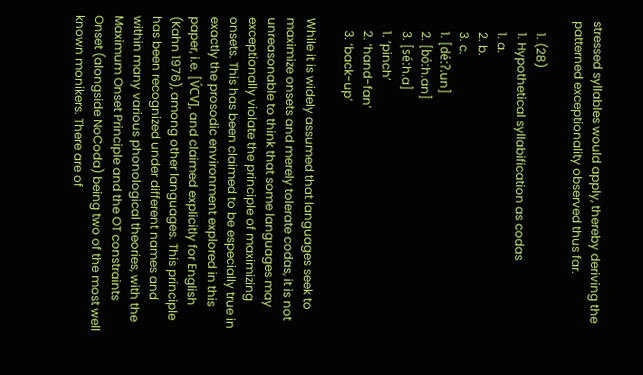stressed syllables would apply, thereby deriving the patterned exceptionality observed thus far.

    1. (28)
    1. Hypothetical syllabification as codas
    1. a.
    2. b.
    3. c.
    1. [déːʔ.un]
    2. [bóːh.an]
    3. [séːh.a]
    1. ‘pinch’
    2. ‘hand-fan’
    3. ‘back-up’

While it is widely assumed that languages seek to maximize onsets and merely tolerate codas, it is not unreasonable to think that some languages may exceptionally violate the principle of maximizing onsets. This has been claimed to be especially true in exactly the prosodic environment explored in this paper, i.e. [V́CV], and claimed explicitly for English (Kahn 1976), among other languages. This principle has been recognized under different names and within many various phonological theories, with the Maximum Onset Principle and the OT constraints Onset (alongside NoCoda) being two of the most well known monikers. There are of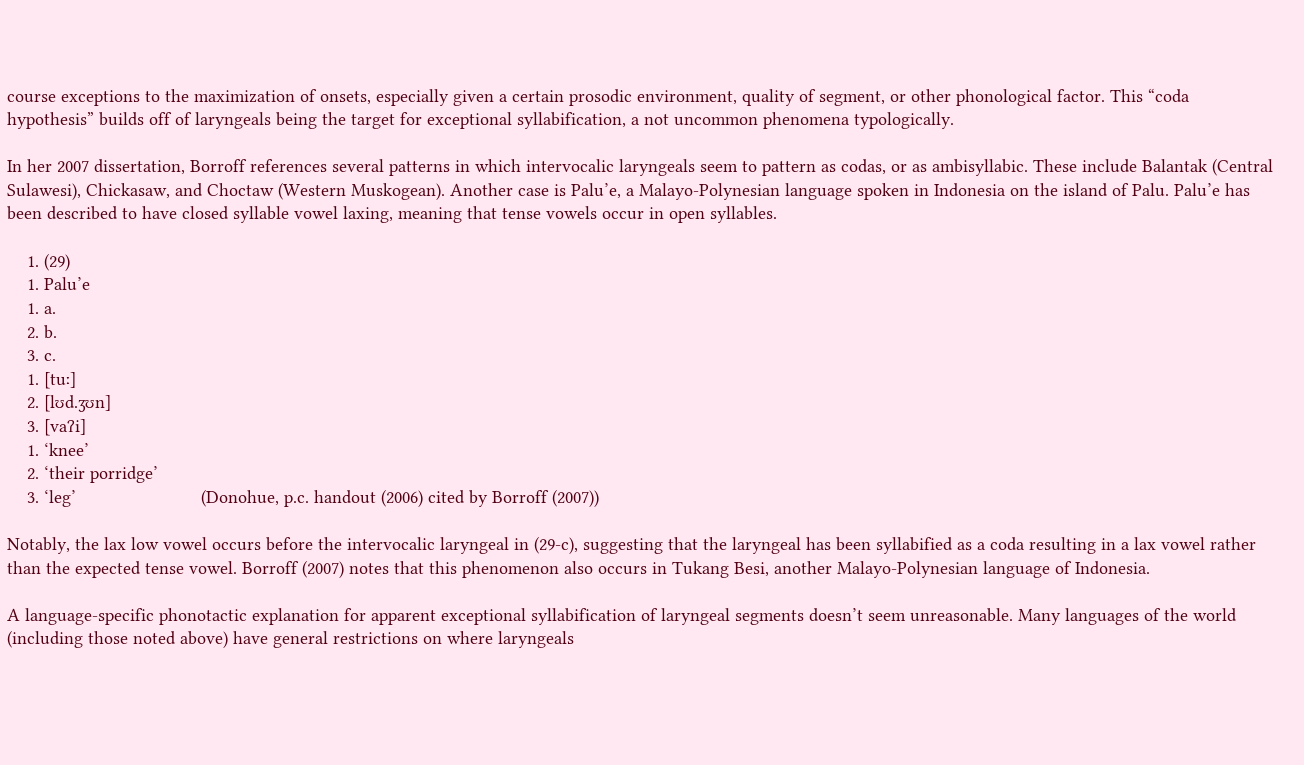course exceptions to the maximization of onsets, especially given a certain prosodic environment, quality of segment, or other phonological factor. This “coda hypothesis” builds off of laryngeals being the target for exceptional syllabification, a not uncommon phenomena typologically.

In her 2007 dissertation, Borroff references several patterns in which intervocalic laryngeals seem to pattern as codas, or as ambisyllabic. These include Balantak (Central Sulawesi), Chickasaw, and Choctaw (Western Muskogean). Another case is Palu’e, a Malayo-Polynesian language spoken in Indonesia on the island of Palu. Palu’e has been described to have closed syllable vowel laxing, meaning that tense vowels occur in open syllables.

    1. (29)
    1. Palu’e
    1. a.
    2. b.
    3. c.
    1. [tuː]
    2. [lʊd.ʒʊn]
    3. [vaʔi]
    1. ‘knee’
    2. ‘their porridge’
    3. ‘leg’                         (Donohue, p.c. handout (2006) cited by Borroff (2007))

Notably, the lax low vowel occurs before the intervocalic laryngeal in (29-c), suggesting that the laryngeal has been syllabified as a coda resulting in a lax vowel rather than the expected tense vowel. Borroff (2007) notes that this phenomenon also occurs in Tukang Besi, another Malayo-Polynesian language of Indonesia.

A language-specific phonotactic explanation for apparent exceptional syllabification of laryngeal segments doesn’t seem unreasonable. Many languages of the world (including those noted above) have general restrictions on where laryngeals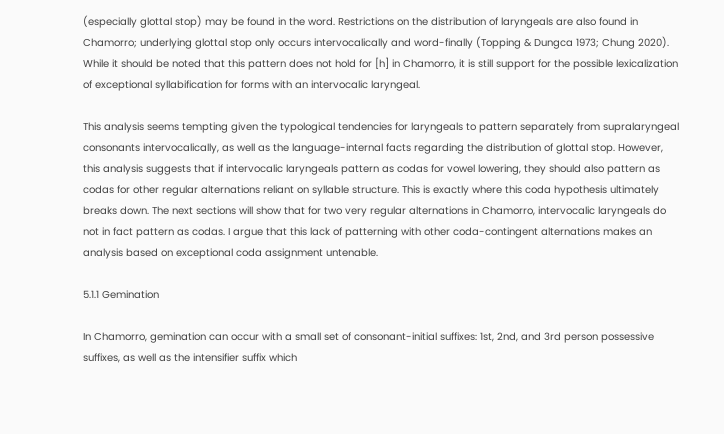(especially glottal stop) may be found in the word. Restrictions on the distribution of laryngeals are also found in Chamorro; underlying glottal stop only occurs intervocalically and word-finally (Topping & Dungca 1973; Chung 2020). While it should be noted that this pattern does not hold for [h] in Chamorro, it is still support for the possible lexicalization of exceptional syllabification for forms with an intervocalic laryngeal.

This analysis seems tempting given the typological tendencies for laryngeals to pattern separately from supralaryngeal consonants intervocalically, as well as the language-internal facts regarding the distribution of glottal stop. However, this analysis suggests that if intervocalic laryngeals pattern as codas for vowel lowering, they should also pattern as codas for other regular alternations reliant on syllable structure. This is exactly where this coda hypothesis ultimately breaks down. The next sections will show that for two very regular alternations in Chamorro, intervocalic laryngeals do not in fact pattern as codas. I argue that this lack of patterning with other coda-contingent alternations makes an analysis based on exceptional coda assignment untenable.

5.1.1 Gemination

In Chamorro, gemination can occur with a small set of consonant-initial suffixes: 1st, 2nd, and 3rd person possessive suffixes, as well as the intensifier suffix which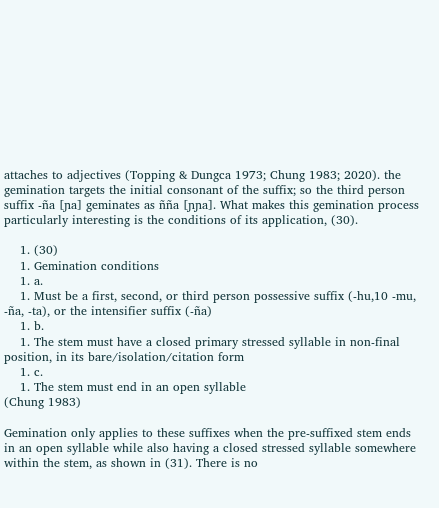attaches to adjectives (Topping & Dungca 1973; Chung 1983; 2020). the gemination targets the initial consonant of the suffix; so the third person suffix -ña [ɲa] geminates as ñña [ɲɲa]. What makes this gemination process particularly interesting is the conditions of its application, (30).

    1. (30)
    1. Gemination conditions
    1. a.
    1. Must be a first, second, or third person possessive suffix (-hu,10 -mu, -ña, -ta), or the intensifier suffix (-ña)
    1. b.
    1. The stem must have a closed primary stressed syllable in non-final position, in its bare/isolation/citation form
    1. c.
    1. The stem must end in an open syllable                                                  (Chung 1983)

Gemination only applies to these suffixes when the pre-suffixed stem ends in an open syllable while also having a closed stressed syllable somewhere within the stem, as shown in (31). There is no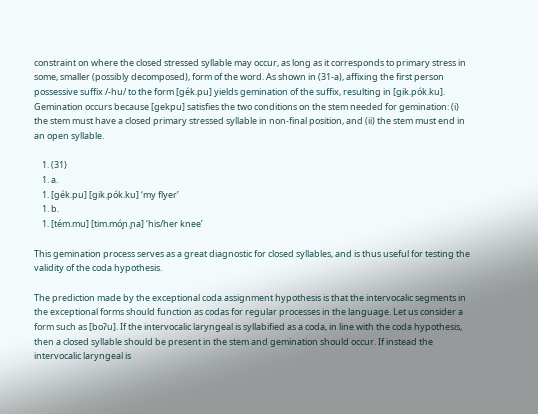constraint on where the closed stressed syllable may occur, as long as it corresponds to primary stress in some, smaller (possibly decomposed), form of the word. As shown in (31-a), affixing the first person possessive suffix /-hu/ to the form [gék.pu] yields gemination of the suffix, resulting in [gik.pók.ku]. Gemination occurs because [gekpu] satisfies the two conditions on the stem needed for gemination: (i) the stem must have a closed primary stressed syllable in non-final position, and (ii) the stem must end in an open syllable.

    1. (31)
    1. a.
    1. [gék.pu] [gik.pók.ku] ‘my flyer’
    1. b.
    1. [tém.mu] [tim.móɲ.ɲa] ‘his/her knee’

This gemination process serves as a great diagnostic for closed syllables, and is thus useful for testing the validity of the coda hypothesis.

The prediction made by the exceptional coda assignment hypothesis is that the intervocalic segments in the exceptional forms should function as codas for regular processes in the language. Let us consider a form such as [boʔu]. If the intervocalic laryngeal is syllabified as a coda, in line with the coda hypothesis, then a closed syllable should be present in the stem and gemination should occur. If instead the intervocalic laryngeal is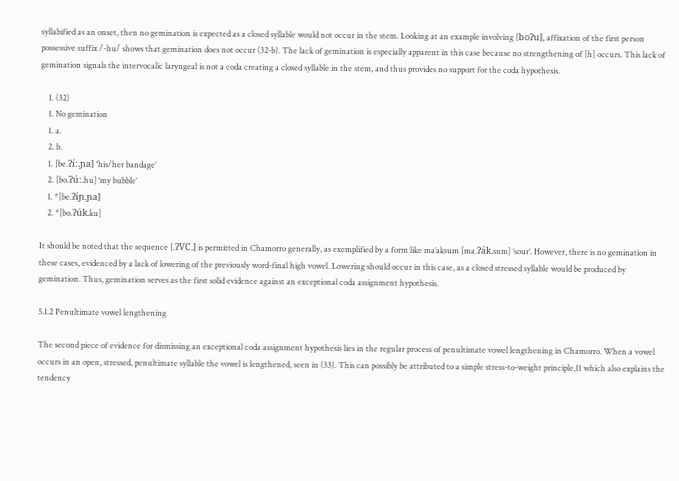syllabified as an onset, then no gemination is expected as a closed syllable would not occur in the stem. Looking at an example involving [boʔu], affixation of the first person possessive suffix /-hu/ shows that gemination does not occur (32-b). The lack of gemination is especially apparent in this case because no strengthening of [h] occurs. This lack of gemination signals the intervocalic laryngeal is not a coda creating a closed syllable in the stem, and thus provides no support for the coda hypothesis.

    1. (32)
    1. No gemination
    1. a.
    2. b.
    1. [be.ʔíː.ɲa] ‘his/her bandage’
    2. [bo.ʔúː.hu] ‘my bubble’
    1. *[be.ʔíɲ.ɲa]
    2. *[bo.ʔúk.ku]

It should be noted that the sequence [.ʔVC.] is permitted in Chamorro generally, as exemplified by a form like ma’aksum [ma.ʔák.sum] ‘sour’. However, there is no gemination in these cases, evidenced by a lack of lowering of the previously word-final high vowel. Lowering should occur in this case, as a closed stressed syllable would be produced by gemination. Thus, gemination serves as the first solid evidence against an exceptional coda assignment hypothesis.

5.1.2 Penultimate vowel lengthening

The second piece of evidence for dismissing an exceptional coda assignment hypothesis lies in the regular process of penultimate vowel lengthening in Chamorro. When a vowel occurs in an open, stressed, penultimate syllable the vowel is lengthened, seen in (33). This can possibly be attributed to a simple stress-to-weight principle,11 which also explains the tendency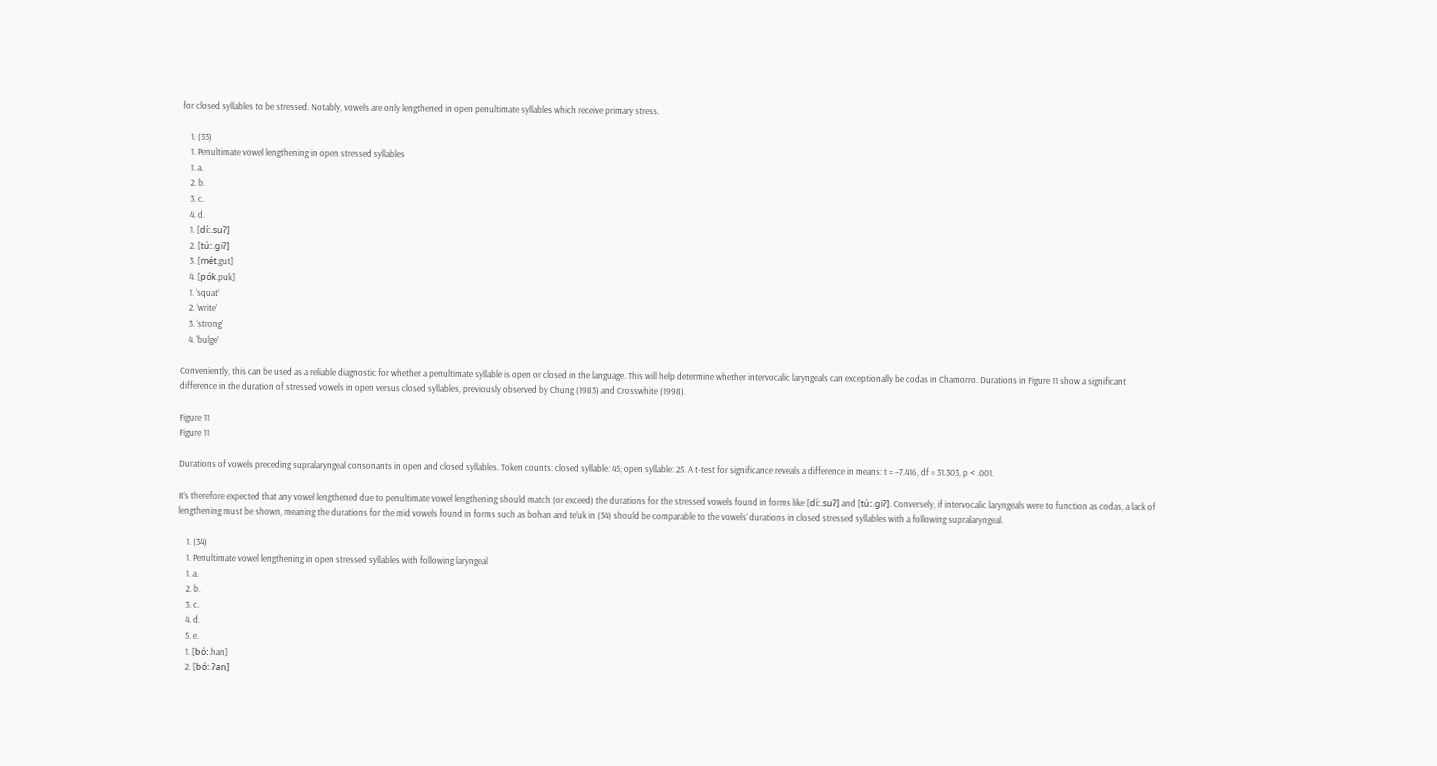for closed syllables to be stressed. Notably, vowels are only lengthened in open penultimate syllables which receive primary stress.

    1. (33)
    1. Penultimate vowel lengthening in open stressed syllables
    1. a.
    2. b.
    3. c.
    4. d.
    1. [díː.suʔ]
    2. [túː.giʔ]
    3. [mét.gut]
    4. [pók.puk]
    1. ‘squat’
    2. ‘write’
    3. ‘strong’
    4. ‘bulge’

Conveniently, this can be used as a reliable diagnostic for whether a penultimate syllable is open or closed in the language. This will help determine whether intervocalic laryngeals can exceptionally be codas in Chamorro. Durations in Figure 11 show a significant difference in the duration of stressed vowels in open versus closed syllables, previously observed by Chung (1983) and Crosswhite (1998).

Figure 11
Figure 11

Durations of vowels preceding supralaryngeal consonants in open and closed syllables. Token counts: closed syllable: 45; open syllable: 25. A t-test for significance reveals a difference in means: t = –7.416, df = 31.303, p < .001.

It’s therefore expected that any vowel lengthened due to penultimate vowel lengthening should match (or exceed) the durations for the stressed vowels found in forms like [díː.suʔ] and [túː.giʔ]. Conversely, if intervocalic laryngeals were to function as codas, a lack of lengthening must be shown, meaning the durations for the mid vowels found in forms such as bohan and te’uk in (34) should be comparable to the vowels’ durations in closed stressed syllables with a following supralaryngeal.

    1. (34)
    1. Penultimate vowel lengthening in open stressed syllables with following laryngeal
    1. a.
    2. b.
    3. c.
    4. d.
    5. e.
    1. [bóː.han]
    2. [bóː.ʔan]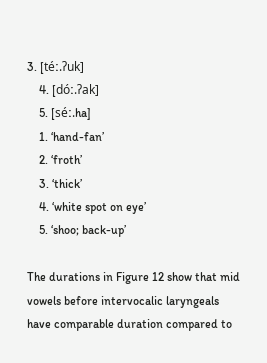3. [téː.ʔuk]
    4. [dóː.ʔak]
    5. [séː.ha]
    1. ‘hand-fan’
    2. ‘froth’
    3. ‘thick’
    4. ‘white spot on eye’
    5. ‘shoo; back-up’

The durations in Figure 12 show that mid vowels before intervocalic laryngeals have comparable duration compared to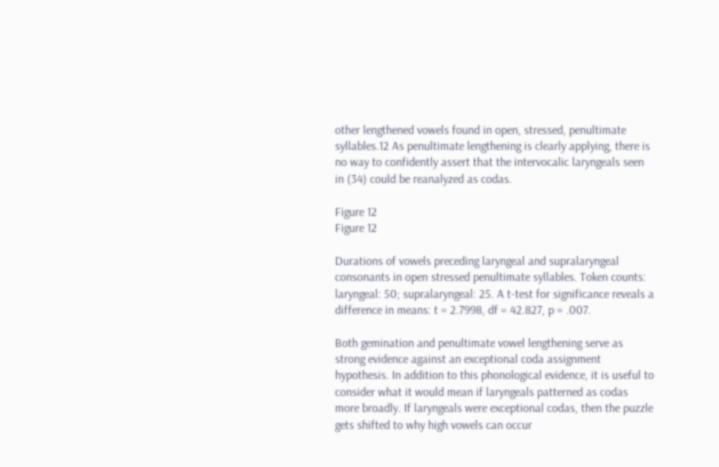other lengthened vowels found in open, stressed, penultimate syllables.12 As penultimate lengthening is clearly applying, there is no way to confidently assert that the intervocalic laryngeals seen in (34) could be reanalyzed as codas.

Figure 12
Figure 12

Durations of vowels preceding laryngeal and supralaryngeal consonants in open stressed penultimate syllables. Token counts: laryngeal: 50; supralaryngeal: 25. A t-test for significance reveals a difference in means: t = 2.7998, df = 42.827, p = .007.

Both gemination and penultimate vowel lengthening serve as strong evidence against an exceptional coda assignment hypothesis. In addition to this phonological evidence, it is useful to consider what it would mean if laryngeals patterned as codas more broadly. If laryngeals were exceptional codas, then the puzzle gets shifted to why high vowels can occur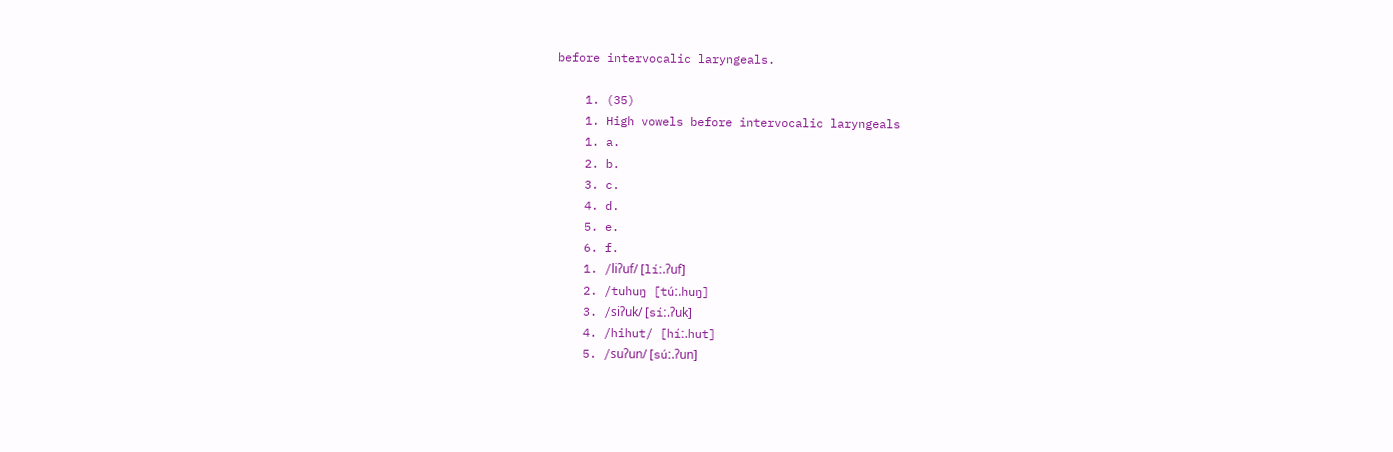before intervocalic laryngeals.

    1. (35)
    1. High vowels before intervocalic laryngeals
    1. a.
    2. b.
    3. c.
    4. d.
    5. e.
    6. f.
    1. /liʔuf/ [líː.ʔuf]
    2. /tuhuŋ [túː.huŋ]
    3. /siʔuk/ [síː.ʔuk]
    4. /hihut/ [híː.hut]
    5. /suʔun/ [súː.ʔun]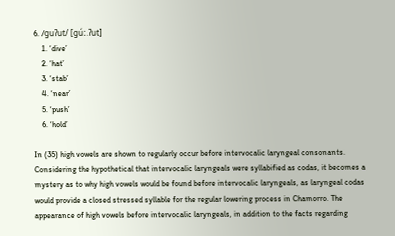6. /guʔut/ [gúː.ʔut]
    1. ‘dive’
    2. ‘hat’
    3. ‘stab’
    4. ‘near’
    5. ‘push’
    6. ‘hold’

In (35) high vowels are shown to regularly occur before intervocalic laryngeal consonants. Considering the hypothetical that intervocalic laryngeals were syllabified as codas, it becomes a mystery as to why high vowels would be found before intervocalic laryngeals, as laryngeal codas would provide a closed stressed syllable for the regular lowering process in Chamorro. The appearance of high vowels before intervocalic laryngeals, in addition to the facts regarding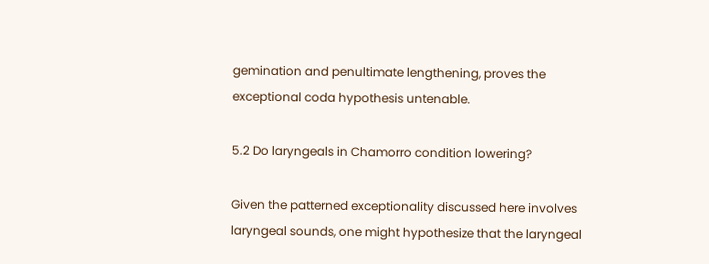gemination and penultimate lengthening, proves the exceptional coda hypothesis untenable.

5.2 Do laryngeals in Chamorro condition lowering?

Given the patterned exceptionality discussed here involves laryngeal sounds, one might hypothesize that the laryngeal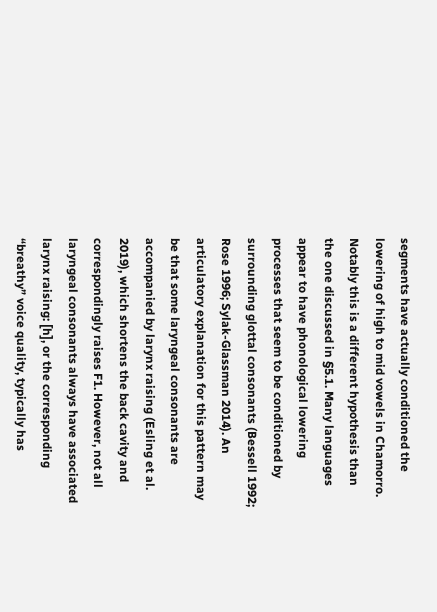segments have actually conditioned the lowering of high to mid vowels in Chamorro. Notably this is a different hypothesis than the one discussed in §5.1. Many languages appear to have phonological lowering processes that seem to be conditioned by surrounding glottal consonants (Bessell 1992; Rose 1996; Sylak-Glassman 2014). An articulatory explanation for this pattern may be that some laryngeal consonants are accompanied by larynx raising (Esling et al. 2019), which shortens the back cavity and correspondingly raises F1. However, not all laryngeal consonants always have associated larynx raising: [h], or the corresponding “breathy” voice quality, typically has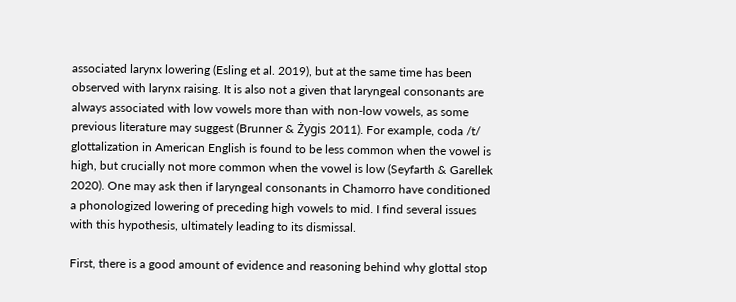associated larynx lowering (Esling et al. 2019), but at the same time has been observed with larynx raising. It is also not a given that laryngeal consonants are always associated with low vowels more than with non-low vowels, as some previous literature may suggest (Brunner & Żygis 2011). For example, coda /t/ glottalization in American English is found to be less common when the vowel is high, but crucially not more common when the vowel is low (Seyfarth & Garellek 2020). One may ask then if laryngeal consonants in Chamorro have conditioned a phonologized lowering of preceding high vowels to mid. I find several issues with this hypothesis, ultimately leading to its dismissal.

First, there is a good amount of evidence and reasoning behind why glottal stop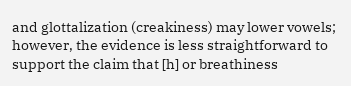and glottalization (creakiness) may lower vowels; however, the evidence is less straightforward to support the claim that [h] or breathiness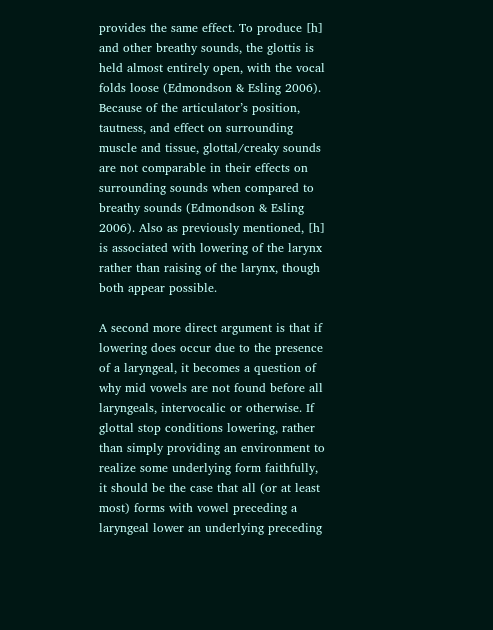provides the same effect. To produce [h] and other breathy sounds, the glottis is held almost entirely open, with the vocal folds loose (Edmondson & Esling 2006). Because of the articulator’s position, tautness, and effect on surrounding muscle and tissue, glottal/creaky sounds are not comparable in their effects on surrounding sounds when compared to breathy sounds (Edmondson & Esling 2006). Also as previously mentioned, [h] is associated with lowering of the larynx rather than raising of the larynx, though both appear possible.

A second more direct argument is that if lowering does occur due to the presence of a laryngeal, it becomes a question of why mid vowels are not found before all laryngeals, intervocalic or otherwise. If glottal stop conditions lowering, rather than simply providing an environment to realize some underlying form faithfully, it should be the case that all (or at least most) forms with vowel preceding a laryngeal lower an underlying preceding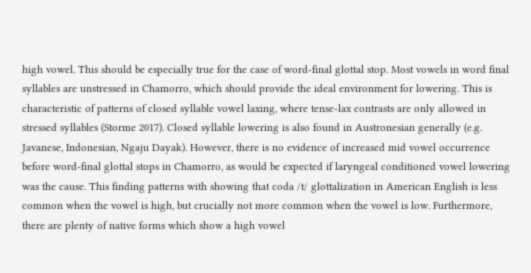high vowel. This should be especially true for the case of word-final glottal stop. Most vowels in word final syllables are unstressed in Chamorro, which should provide the ideal environment for lowering. This is characteristic of patterns of closed syllable vowel laxing, where tense-lax contrasts are only allowed in stressed syllables (Storme 2017). Closed syllable lowering is also found in Austronesian generally (e.g. Javanese, Indonesian, Ngaju Dayak). However, there is no evidence of increased mid vowel occurrence before word-final glottal stops in Chamorro, as would be expected if laryngeal conditioned vowel lowering was the cause. This finding patterns with showing that coda /t/ glottalization in American English is less common when the vowel is high, but crucially not more common when the vowel is low. Furthermore, there are plenty of native forms which show a high vowel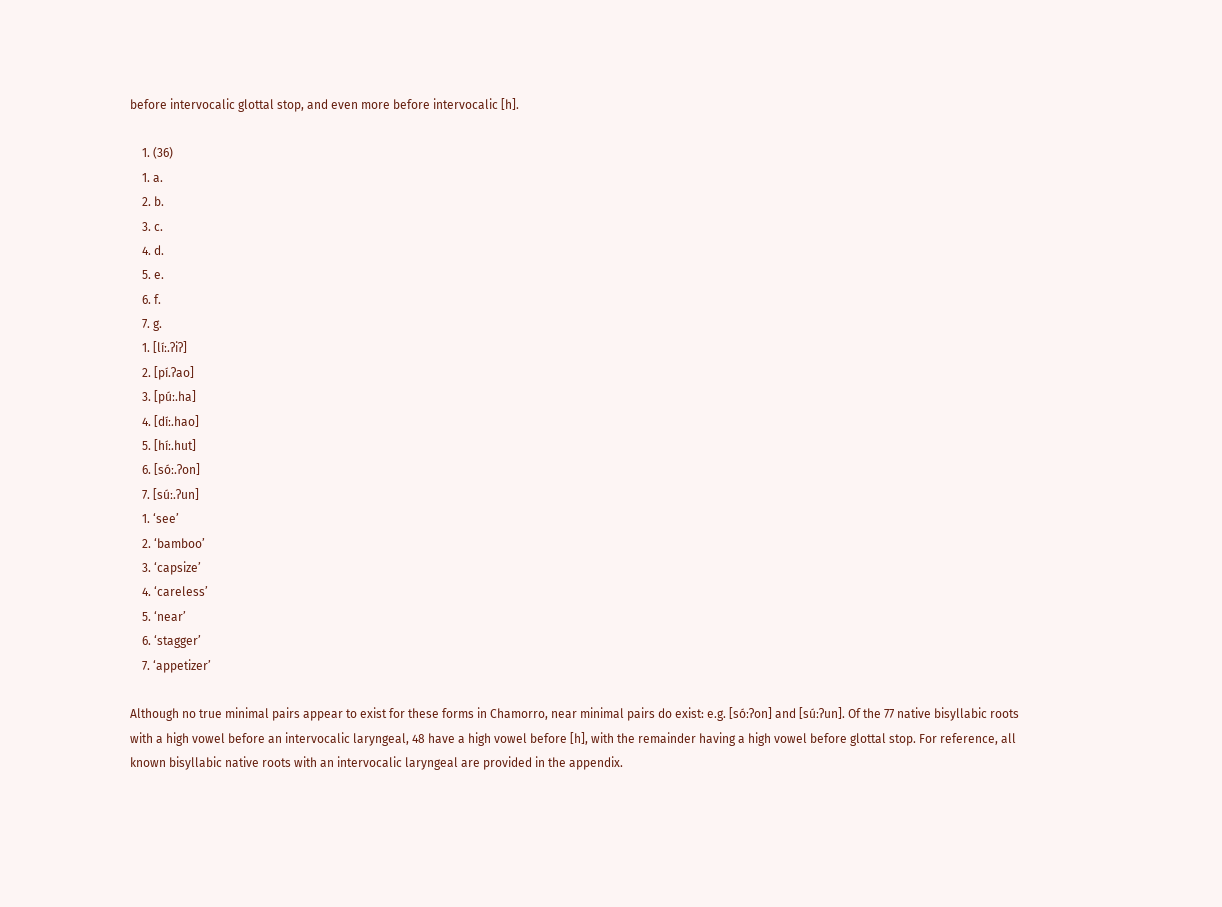before intervocalic glottal stop, and even more before intervocalic [h].

    1. (36)
    1. a.
    2. b.
    3. c.
    4. d.
    5. e.
    6. f.
    7. g.
    1. [líː.ʔiʔ]
    2. [pí.ʔao]
    3. [púː.ha]
    4. [díː.hao]
    5. [híː.hut]
    6. [sóː.ʔon]
    7. [súː.ʔun]
    1. ‘see’
    2. ‘bamboo’
    3. ‘capsize’
    4. ‘careless’
    5. ‘near’
    6. ‘stagger’
    7. ‘appetizer’

Although no true minimal pairs appear to exist for these forms in Chamorro, near minimal pairs do exist: e.g. [sóːʔon] and [súːʔun]. Of the 77 native bisyllabic roots with a high vowel before an intervocalic laryngeal, 48 have a high vowel before [h], with the remainder having a high vowel before glottal stop. For reference, all known bisyllabic native roots with an intervocalic laryngeal are provided in the appendix.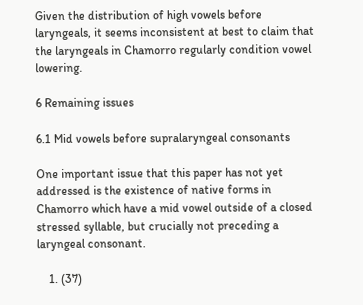Given the distribution of high vowels before laryngeals, it seems inconsistent at best to claim that the laryngeals in Chamorro regularly condition vowel lowering.

6 Remaining issues

6.1 Mid vowels before supralaryngeal consonants

One important issue that this paper has not yet addressed is the existence of native forms in Chamorro which have a mid vowel outside of a closed stressed syllable, but crucially not preceding a laryngeal consonant.

    1. (37)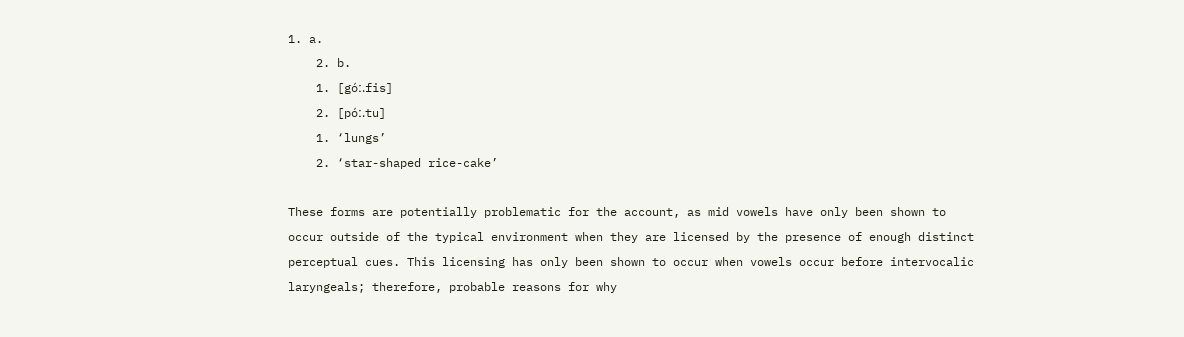1. a.
    2. b.
    1. [góː.fis]
    2. [póː.tu]
    1. ‘lungs’
    2. ‘star-shaped rice-cake’

These forms are potentially problematic for the account, as mid vowels have only been shown to occur outside of the typical environment when they are licensed by the presence of enough distinct perceptual cues. This licensing has only been shown to occur when vowels occur before intervocalic laryngeals; therefore, probable reasons for why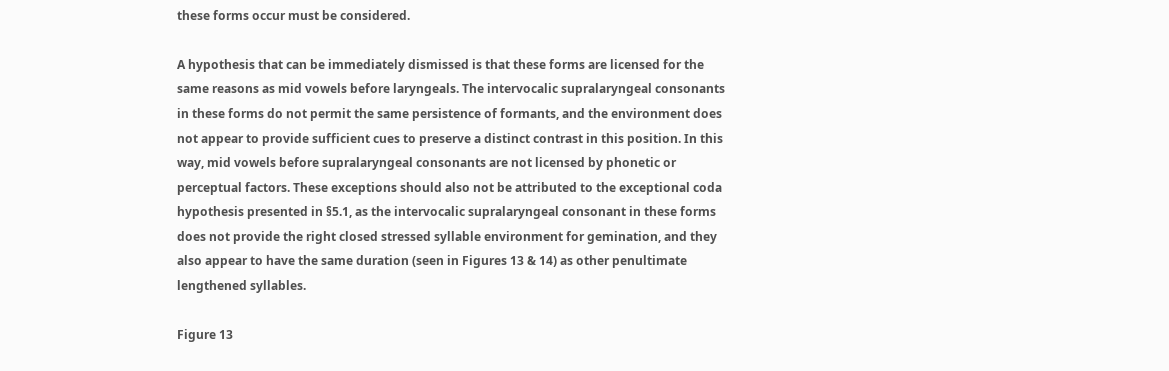these forms occur must be considered.

A hypothesis that can be immediately dismissed is that these forms are licensed for the same reasons as mid vowels before laryngeals. The intervocalic supralaryngeal consonants in these forms do not permit the same persistence of formants, and the environment does not appear to provide sufficient cues to preserve a distinct contrast in this position. In this way, mid vowels before supralaryngeal consonants are not licensed by phonetic or perceptual factors. These exceptions should also not be attributed to the exceptional coda hypothesis presented in §5.1, as the intervocalic supralaryngeal consonant in these forms does not provide the right closed stressed syllable environment for gemination, and they also appear to have the same duration (seen in Figures 13 & 14) as other penultimate lengthened syllables.

Figure 13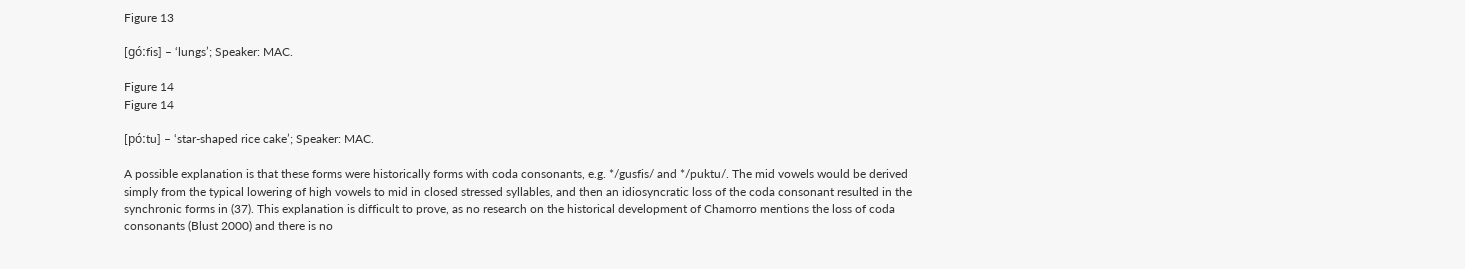Figure 13

[góːfis] – ‘lungs’; Speaker: MAC.

Figure 14
Figure 14

[póːtu] – ‘star-shaped rice cake’; Speaker: MAC.

A possible explanation is that these forms were historically forms with coda consonants, e.g. */gusfis/ and */puktu/. The mid vowels would be derived simply from the typical lowering of high vowels to mid in closed stressed syllables, and then an idiosyncratic loss of the coda consonant resulted in the synchronic forms in (37). This explanation is difficult to prove, as no research on the historical development of Chamorro mentions the loss of coda consonants (Blust 2000) and there is no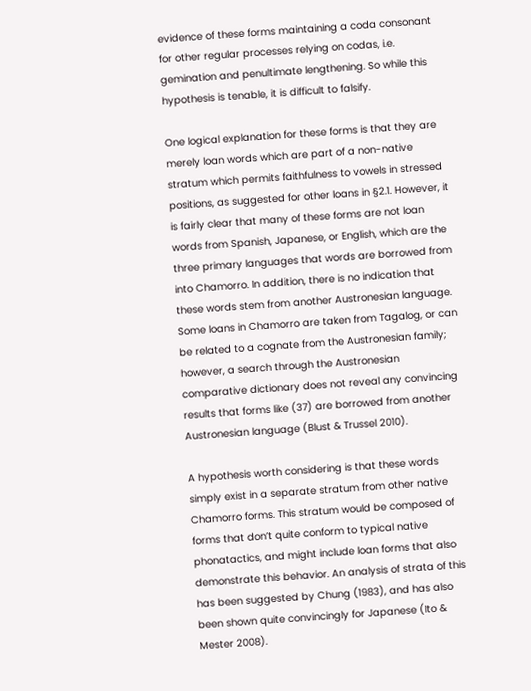evidence of these forms maintaining a coda consonant for other regular processes relying on codas, i.e. gemination and penultimate lengthening. So while this hypothesis is tenable, it is difficult to falsify.

One logical explanation for these forms is that they are merely loan words which are part of a non-native stratum which permits faithfulness to vowels in stressed positions, as suggested for other loans in §2.1. However, it is fairly clear that many of these forms are not loan words from Spanish, Japanese, or English, which are the three primary languages that words are borrowed from into Chamorro. In addition, there is no indication that these words stem from another Austronesian language. Some loans in Chamorro are taken from Tagalog, or can be related to a cognate from the Austronesian family; however, a search through the Austronesian comparative dictionary does not reveal any convincing results that forms like (37) are borrowed from another Austronesian language (Blust & Trussel 2010).

A hypothesis worth considering is that these words simply exist in a separate stratum from other native Chamorro forms. This stratum would be composed of forms that don’t quite conform to typical native phonatactics, and might include loan forms that also demonstrate this behavior. An analysis of strata of this has been suggested by Chung (1983), and has also been shown quite convincingly for Japanese (Ito & Mester 2008).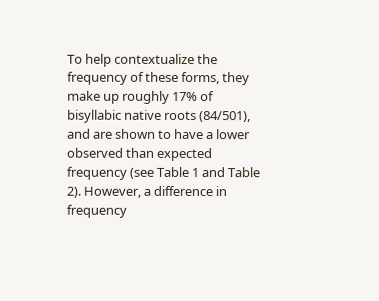To help contextualize the frequency of these forms, they make up roughly 17% of bisyllabic native roots (84/501), and are shown to have a lower observed than expected frequency (see Table 1 and Table 2). However, a difference in frequency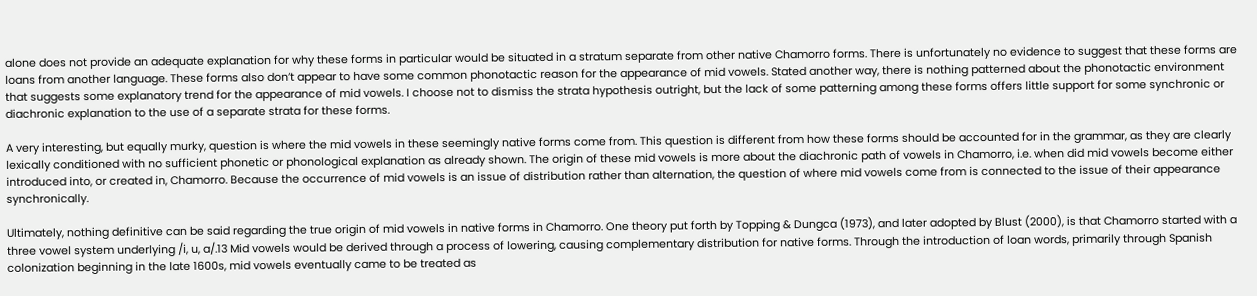alone does not provide an adequate explanation for why these forms in particular would be situated in a stratum separate from other native Chamorro forms. There is unfortunately no evidence to suggest that these forms are loans from another language. These forms also don’t appear to have some common phonotactic reason for the appearance of mid vowels. Stated another way, there is nothing patterned about the phonotactic environment that suggests some explanatory trend for the appearance of mid vowels. I choose not to dismiss the strata hypothesis outright, but the lack of some patterning among these forms offers little support for some synchronic or diachronic explanation to the use of a separate strata for these forms.

A very interesting, but equally murky, question is where the mid vowels in these seemingly native forms come from. This question is different from how these forms should be accounted for in the grammar, as they are clearly lexically conditioned with no sufficient phonetic or phonological explanation as already shown. The origin of these mid vowels is more about the diachronic path of vowels in Chamorro, i.e. when did mid vowels become either introduced into, or created in, Chamorro. Because the occurrence of mid vowels is an issue of distribution rather than alternation, the question of where mid vowels come from is connected to the issue of their appearance synchronically.

Ultimately, nothing definitive can be said regarding the true origin of mid vowels in native forms in Chamorro. One theory put forth by Topping & Dungca (1973), and later adopted by Blust (2000), is that Chamorro started with a three vowel system underlying /i, u, a/.13 Mid vowels would be derived through a process of lowering, causing complementary distribution for native forms. Through the introduction of loan words, primarily through Spanish colonization beginning in the late 1600s, mid vowels eventually came to be treated as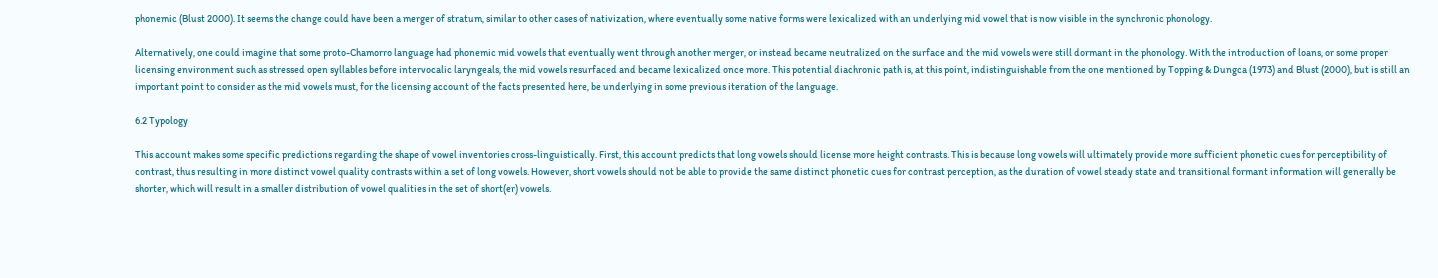phonemic (Blust 2000). It seems the change could have been a merger of stratum, similar to other cases of nativization, where eventually some native forms were lexicalized with an underlying mid vowel that is now visible in the synchronic phonology.

Alternatively, one could imagine that some proto-Chamorro language had phonemic mid vowels that eventually went through another merger, or instead became neutralized on the surface and the mid vowels were still dormant in the phonology. With the introduction of loans, or some proper licensing environment such as stressed open syllables before intervocalic laryngeals, the mid vowels resurfaced and became lexicalized once more. This potential diachronic path is, at this point, indistinguishable from the one mentioned by Topping & Dungca (1973) and Blust (2000), but is still an important point to consider as the mid vowels must, for the licensing account of the facts presented here, be underlying in some previous iteration of the language.

6.2 Typology

This account makes some specific predictions regarding the shape of vowel inventories cross-linguistically. First, this account predicts that long vowels should license more height contrasts. This is because long vowels will ultimately provide more sufficient phonetic cues for perceptibility of contrast, thus resulting in more distinct vowel quality contrasts within a set of long vowels. However, short vowels should not be able to provide the same distinct phonetic cues for contrast perception, as the duration of vowel steady state and transitional formant information will generally be shorter, which will result in a smaller distribution of vowel qualities in the set of short(er) vowels.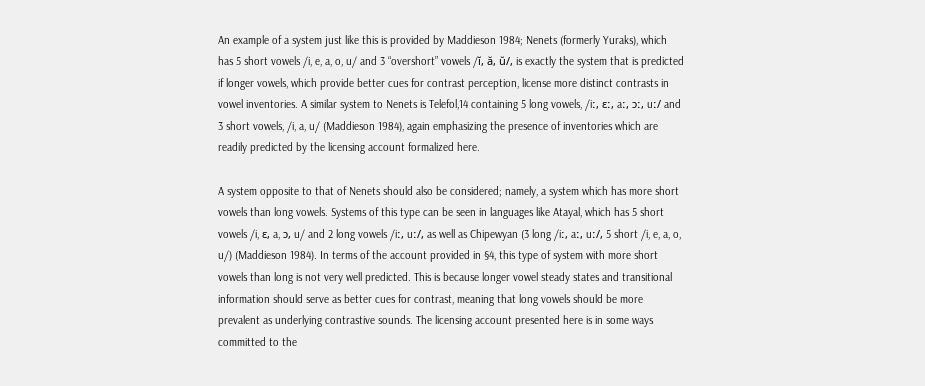An example of a system just like this is provided by Maddieson 1984; Nenets (formerly Yuraks), which has 5 short vowels /i, e, a, o, u/ and 3 “overshort” vowels /ĭ, ă, ŭ/, is exactly the system that is predicted if longer vowels, which provide better cues for contrast perception, license more distinct contrasts in vowel inventories. A similar system to Nenets is Telefol,14 containing 5 long vowels, /iː, ɛː, aː, ɔː, uː/ and 3 short vowels, /i, a, u/ (Maddieson 1984), again emphasizing the presence of inventories which are readily predicted by the licensing account formalized here.

A system opposite to that of Nenets should also be considered; namely, a system which has more short vowels than long vowels. Systems of this type can be seen in languages like Atayal, which has 5 short vowels /i, ɛ, a, ɔ, u/ and 2 long vowels /iː, uː/, as well as Chipewyan (3 long /iː, aː, uː/, 5 short /i, e, a, o, u/) (Maddieson 1984). In terms of the account provided in §4, this type of system with more short vowels than long is not very well predicted. This is because longer vowel steady states and transitional information should serve as better cues for contrast, meaning that long vowels should be more prevalent as underlying contrastive sounds. The licensing account presented here is in some ways committed to the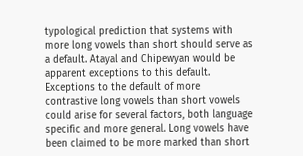typological prediction that systems with more long vowels than short should serve as a default. Atayal and Chipewyan would be apparent exceptions to this default. Exceptions to the default of more contrastive long vowels than short vowels could arise for several factors, both language specific and more general. Long vowels have been claimed to be more marked than short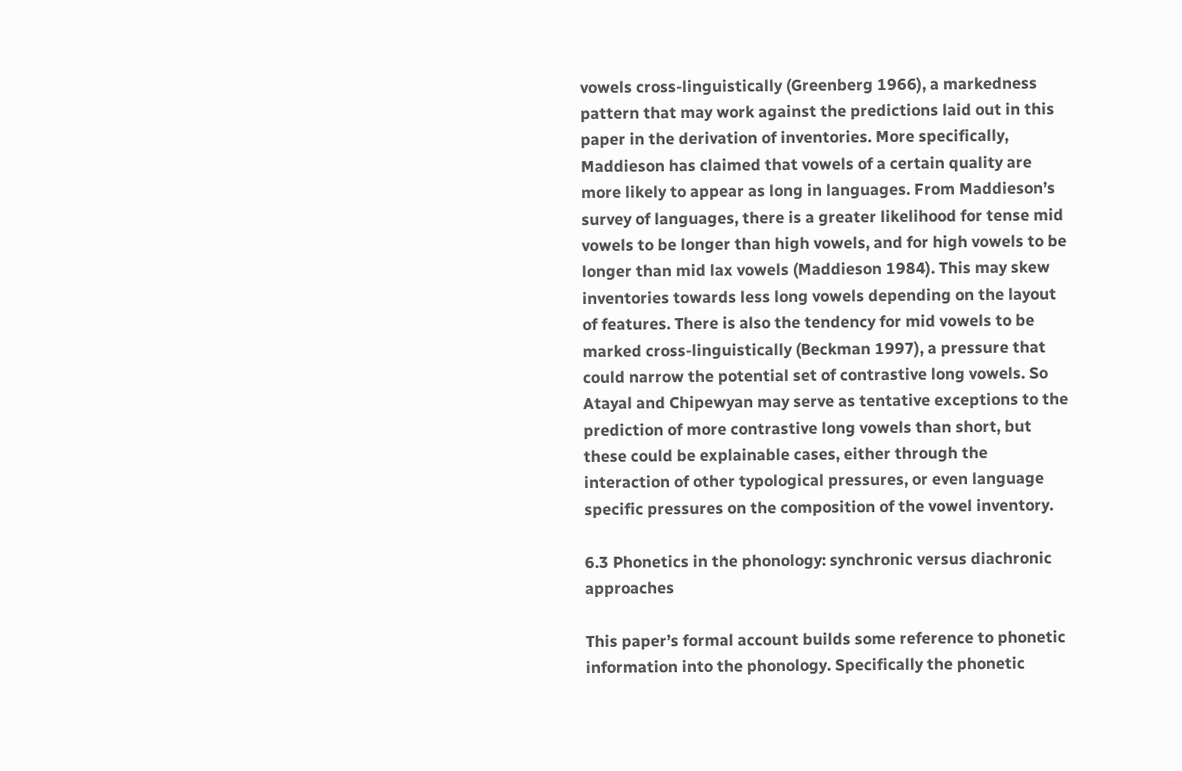vowels cross-linguistically (Greenberg 1966), a markedness pattern that may work against the predictions laid out in this paper in the derivation of inventories. More specifically, Maddieson has claimed that vowels of a certain quality are more likely to appear as long in languages. From Maddieson’s survey of languages, there is a greater likelihood for tense mid vowels to be longer than high vowels, and for high vowels to be longer than mid lax vowels (Maddieson 1984). This may skew inventories towards less long vowels depending on the layout of features. There is also the tendency for mid vowels to be marked cross-linguistically (Beckman 1997), a pressure that could narrow the potential set of contrastive long vowels. So Atayal and Chipewyan may serve as tentative exceptions to the prediction of more contrastive long vowels than short, but these could be explainable cases, either through the interaction of other typological pressures, or even language specific pressures on the composition of the vowel inventory.

6.3 Phonetics in the phonology: synchronic versus diachronic approaches

This paper’s formal account builds some reference to phonetic information into the phonology. Specifically the phonetic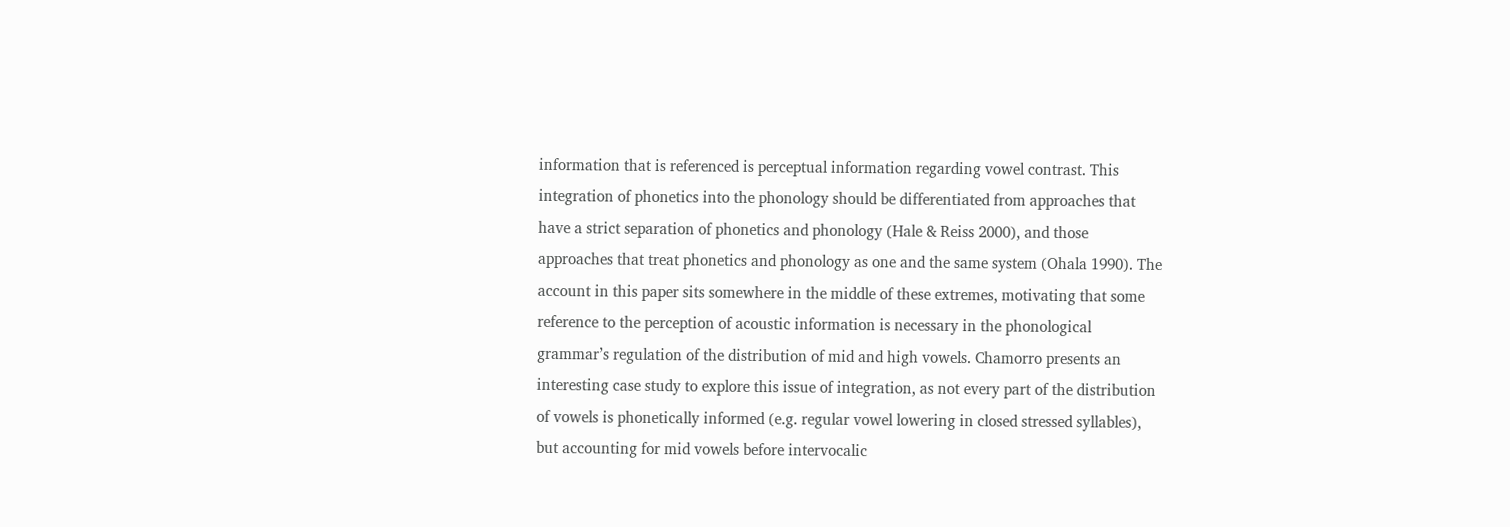information that is referenced is perceptual information regarding vowel contrast. This integration of phonetics into the phonology should be differentiated from approaches that have a strict separation of phonetics and phonology (Hale & Reiss 2000), and those approaches that treat phonetics and phonology as one and the same system (Ohala 1990). The account in this paper sits somewhere in the middle of these extremes, motivating that some reference to the perception of acoustic information is necessary in the phonological grammar’s regulation of the distribution of mid and high vowels. Chamorro presents an interesting case study to explore this issue of integration, as not every part of the distribution of vowels is phonetically informed (e.g. regular vowel lowering in closed stressed syllables), but accounting for mid vowels before intervocalic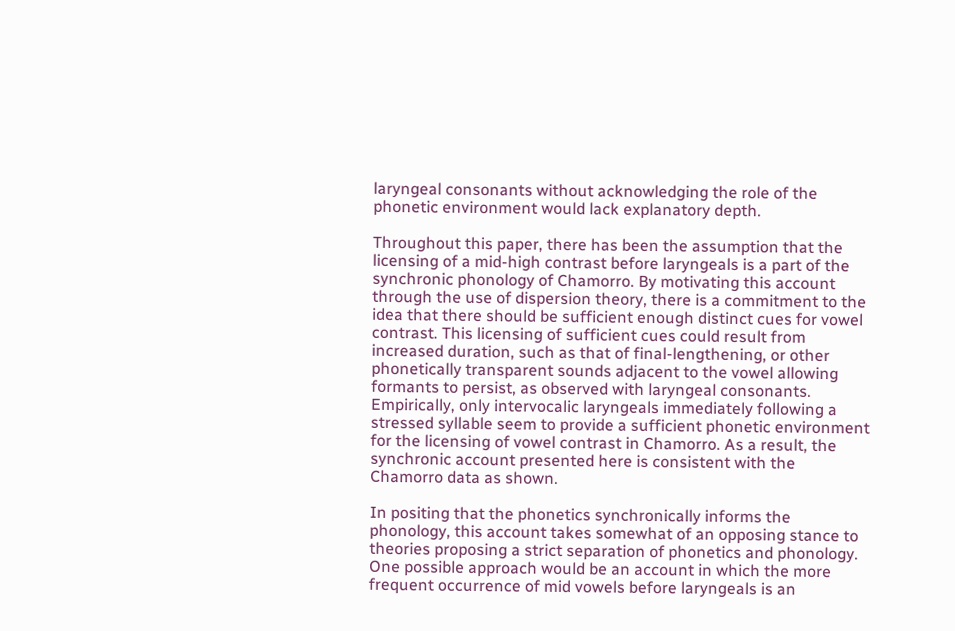laryngeal consonants without acknowledging the role of the phonetic environment would lack explanatory depth.

Throughout this paper, there has been the assumption that the licensing of a mid-high contrast before laryngeals is a part of the synchronic phonology of Chamorro. By motivating this account through the use of dispersion theory, there is a commitment to the idea that there should be sufficient enough distinct cues for vowel contrast. This licensing of sufficient cues could result from increased duration, such as that of final-lengthening, or other phonetically transparent sounds adjacent to the vowel allowing formants to persist, as observed with laryngeal consonants. Empirically, only intervocalic laryngeals immediately following a stressed syllable seem to provide a sufficient phonetic environment for the licensing of vowel contrast in Chamorro. As a result, the synchronic account presented here is consistent with the Chamorro data as shown.

In positing that the phonetics synchronically informs the phonology, this account takes somewhat of an opposing stance to theories proposing a strict separation of phonetics and phonology. One possible approach would be an account in which the more frequent occurrence of mid vowels before laryngeals is an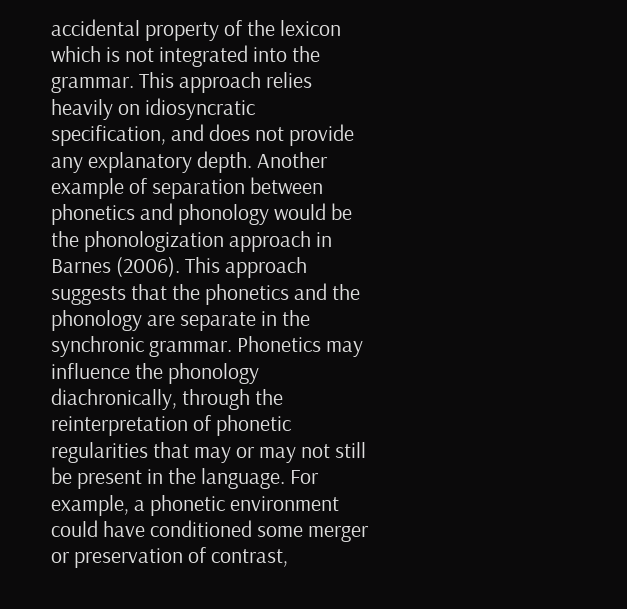accidental property of the lexicon which is not integrated into the grammar. This approach relies heavily on idiosyncratic specification, and does not provide any explanatory depth. Another example of separation between phonetics and phonology would be the phonologization approach in Barnes (2006). This approach suggests that the phonetics and the phonology are separate in the synchronic grammar. Phonetics may influence the phonology diachronically, through the reinterpretation of phonetic regularities that may or may not still be present in the language. For example, a phonetic environment could have conditioned some merger or preservation of contrast,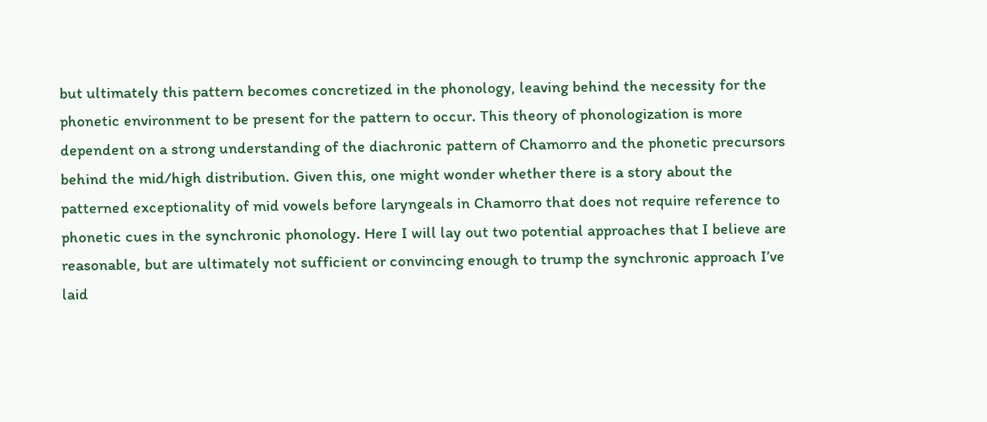but ultimately this pattern becomes concretized in the phonology, leaving behind the necessity for the phonetic environment to be present for the pattern to occur. This theory of phonologization is more dependent on a strong understanding of the diachronic pattern of Chamorro and the phonetic precursors behind the mid/high distribution. Given this, one might wonder whether there is a story about the patterned exceptionality of mid vowels before laryngeals in Chamorro that does not require reference to phonetic cues in the synchronic phonology. Here I will lay out two potential approaches that I believe are reasonable, but are ultimately not sufficient or convincing enough to trump the synchronic approach I’ve laid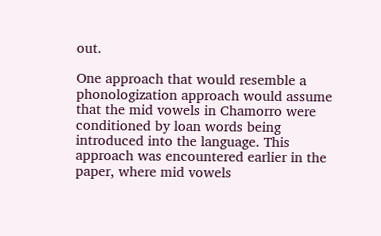out.

One approach that would resemble a phonologization approach would assume that the mid vowels in Chamorro were conditioned by loan words being introduced into the language. This approach was encountered earlier in the paper, where mid vowels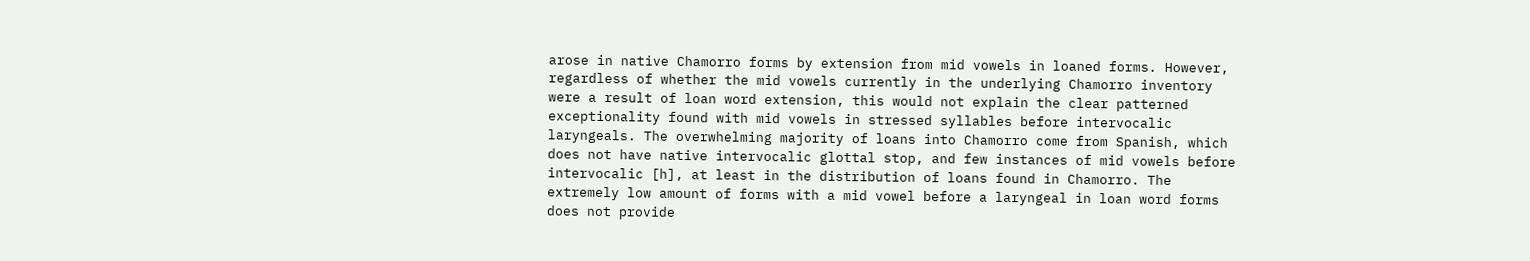arose in native Chamorro forms by extension from mid vowels in loaned forms. However, regardless of whether the mid vowels currently in the underlying Chamorro inventory were a result of loan word extension, this would not explain the clear patterned exceptionality found with mid vowels in stressed syllables before intervocalic laryngeals. The overwhelming majority of loans into Chamorro come from Spanish, which does not have native intervocalic glottal stop, and few instances of mid vowels before intervocalic [h], at least in the distribution of loans found in Chamorro. The extremely low amount of forms with a mid vowel before a laryngeal in loan word forms does not provide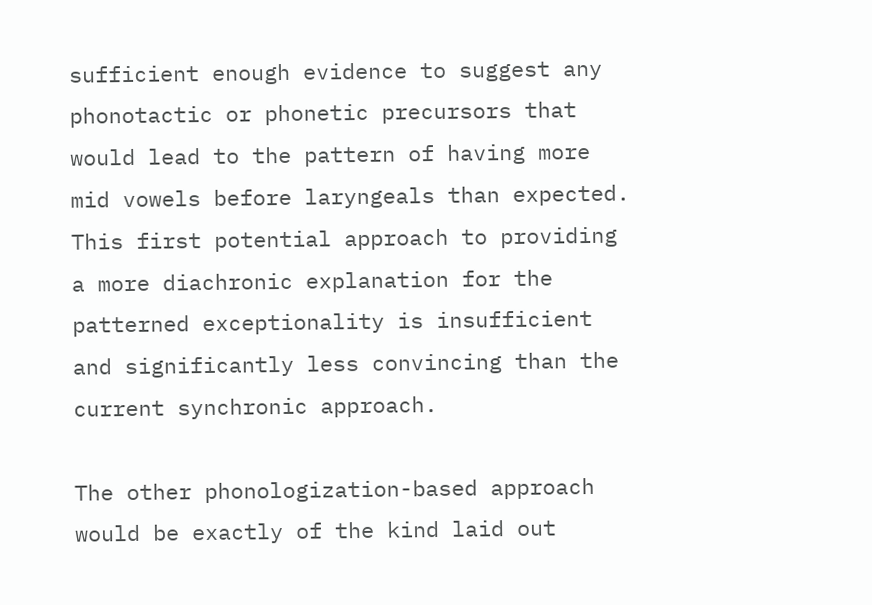sufficient enough evidence to suggest any phonotactic or phonetic precursors that would lead to the pattern of having more mid vowels before laryngeals than expected. This first potential approach to providing a more diachronic explanation for the patterned exceptionality is insufficient and significantly less convincing than the current synchronic approach.

The other phonologization-based approach would be exactly of the kind laid out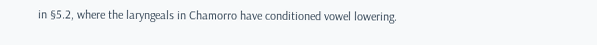in §5.2, where the laryngeals in Chamorro have conditioned vowel lowering.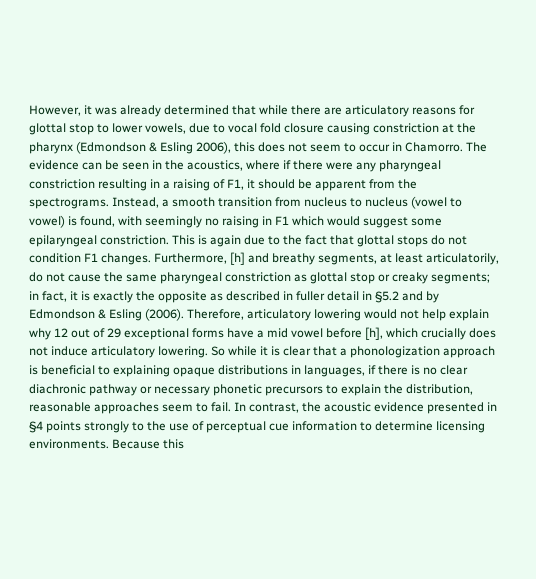However, it was already determined that while there are articulatory reasons for glottal stop to lower vowels, due to vocal fold closure causing constriction at the pharynx (Edmondson & Esling 2006), this does not seem to occur in Chamorro. The evidence can be seen in the acoustics, where if there were any pharyngeal constriction resulting in a raising of F1, it should be apparent from the spectrograms. Instead, a smooth transition from nucleus to nucleus (vowel to vowel) is found, with seemingly no raising in F1 which would suggest some epilaryngeal constriction. This is again due to the fact that glottal stops do not condition F1 changes. Furthermore, [h] and breathy segments, at least articulatorily, do not cause the same pharyngeal constriction as glottal stop or creaky segments; in fact, it is exactly the opposite as described in fuller detail in §5.2 and by Edmondson & Esling (2006). Therefore, articulatory lowering would not help explain why 12 out of 29 exceptional forms have a mid vowel before [h], which crucially does not induce articulatory lowering. So while it is clear that a phonologization approach is beneficial to explaining opaque distributions in languages, if there is no clear diachronic pathway or necessary phonetic precursors to explain the distribution, reasonable approaches seem to fail. In contrast, the acoustic evidence presented in §4 points strongly to the use of perceptual cue information to determine licensing environments. Because this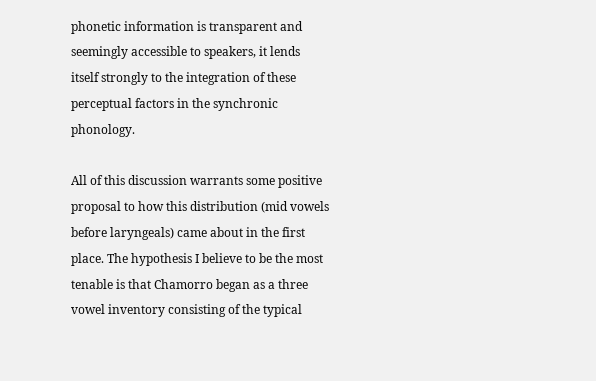phonetic information is transparent and seemingly accessible to speakers, it lends itself strongly to the integration of these perceptual factors in the synchronic phonology.

All of this discussion warrants some positive proposal to how this distribution (mid vowels before laryngeals) came about in the first place. The hypothesis I believe to be the most tenable is that Chamorro began as a three vowel inventory consisting of the typical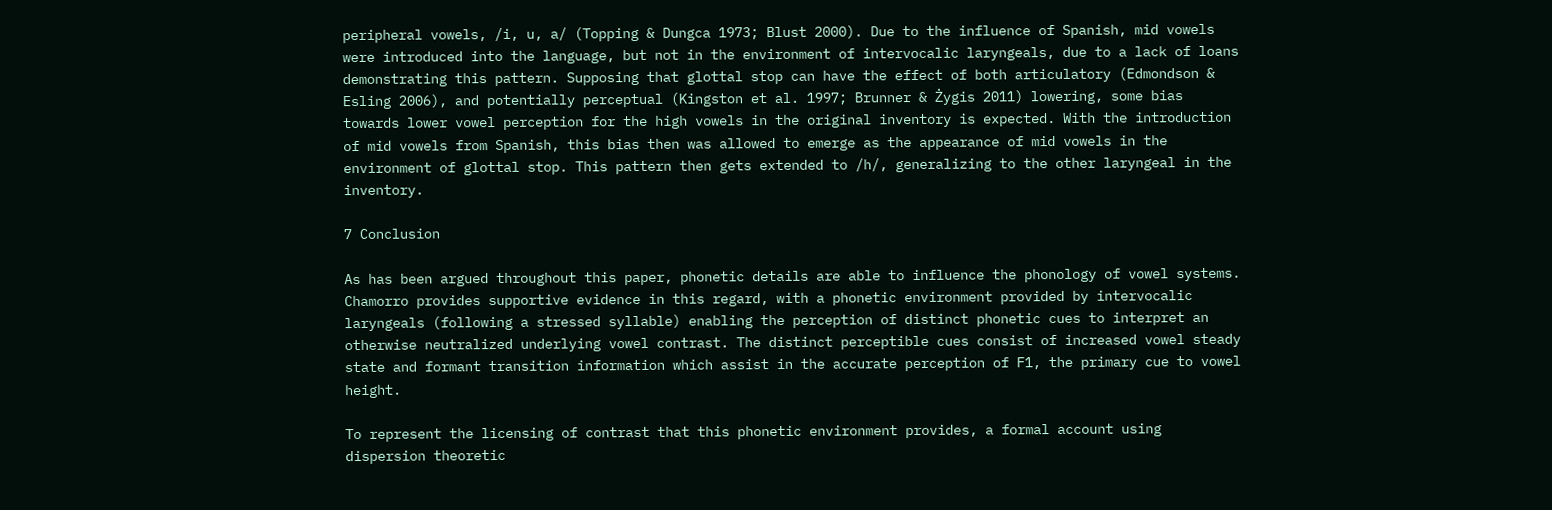peripheral vowels, /i, u, a/ (Topping & Dungca 1973; Blust 2000). Due to the influence of Spanish, mid vowels were introduced into the language, but not in the environment of intervocalic laryngeals, due to a lack of loans demonstrating this pattern. Supposing that glottal stop can have the effect of both articulatory (Edmondson & Esling 2006), and potentially perceptual (Kingston et al. 1997; Brunner & Żygis 2011) lowering, some bias towards lower vowel perception for the high vowels in the original inventory is expected. With the introduction of mid vowels from Spanish, this bias then was allowed to emerge as the appearance of mid vowels in the environment of glottal stop. This pattern then gets extended to /h/, generalizing to the other laryngeal in the inventory.

7 Conclusion

As has been argued throughout this paper, phonetic details are able to influence the phonology of vowel systems. Chamorro provides supportive evidence in this regard, with a phonetic environment provided by intervocalic laryngeals (following a stressed syllable) enabling the perception of distinct phonetic cues to interpret an otherwise neutralized underlying vowel contrast. The distinct perceptible cues consist of increased vowel steady state and formant transition information which assist in the accurate perception of F1, the primary cue to vowel height.

To represent the licensing of contrast that this phonetic environment provides, a formal account using dispersion theoretic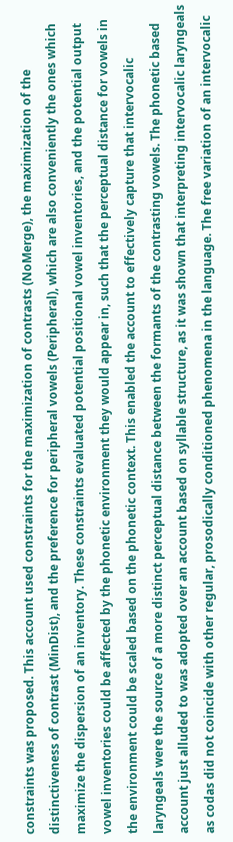constraints was proposed. This account used constraints for the maximization of contrasts (NoMerge), the maximization of the distinctiveness of contrast (MinDist), and the preference for peripheral vowels (Peripheral), which are also conveniently the ones which maximize the dispersion of an inventory. These constraints evaluated potential positional vowel inventories, and the potential output vowel inventories could be affected by the phonetic environment they would appear in, such that the perceptual distance for vowels in the environment could be scaled based on the phonetic context. This enabled the account to effectively capture that intervocalic laryngeals were the source of a more distinct perceptual distance between the formants of the contrasting vowels. The phonetic based account just alluded to was adopted over an account based on syllable structure, as it was shown that interpreting intervocalic laryngeals as codas did not coincide with other regular, prosodically conditioned phenomena in the language. The free variation of an intervocalic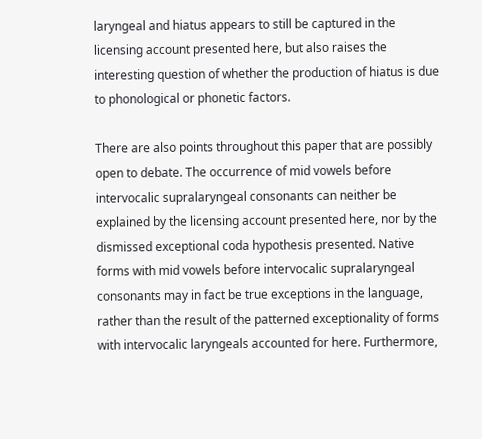laryngeal and hiatus appears to still be captured in the licensing account presented here, but also raises the interesting question of whether the production of hiatus is due to phonological or phonetic factors.

There are also points throughout this paper that are possibly open to debate. The occurrence of mid vowels before intervocalic supralaryngeal consonants can neither be explained by the licensing account presented here, nor by the dismissed exceptional coda hypothesis presented. Native forms with mid vowels before intervocalic supralaryngeal consonants may in fact be true exceptions in the language, rather than the result of the patterned exceptionality of forms with intervocalic laryngeals accounted for here. Furthermore,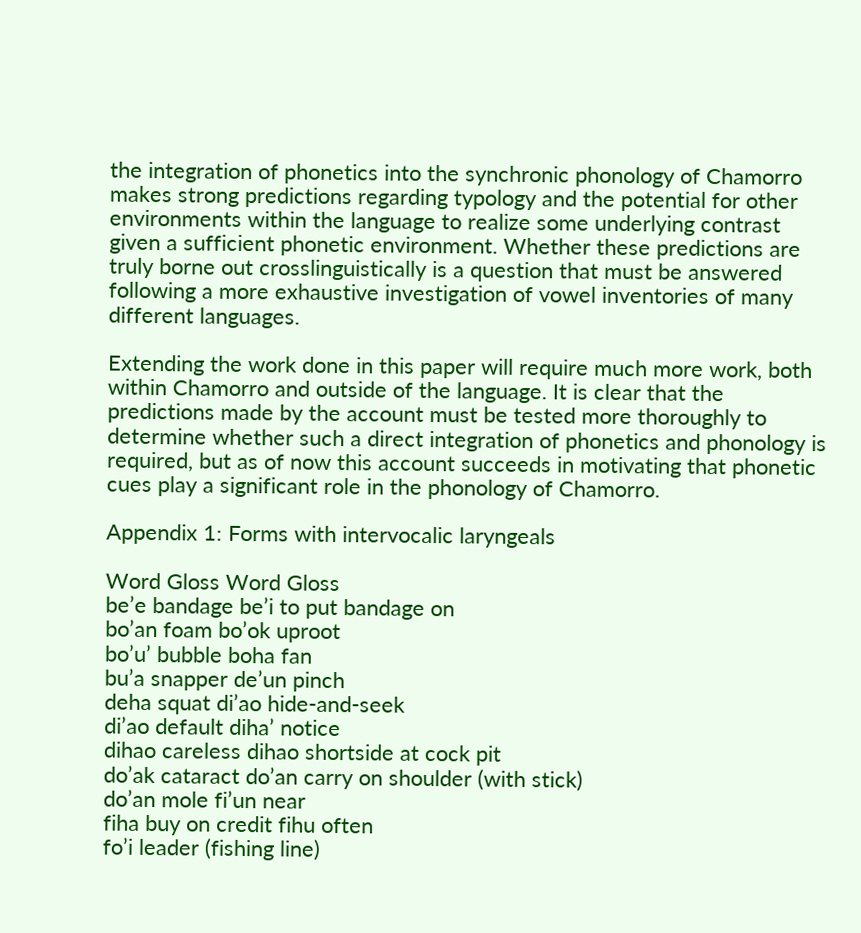the integration of phonetics into the synchronic phonology of Chamorro makes strong predictions regarding typology and the potential for other environments within the language to realize some underlying contrast given a sufficient phonetic environment. Whether these predictions are truly borne out crosslinguistically is a question that must be answered following a more exhaustive investigation of vowel inventories of many different languages.

Extending the work done in this paper will require much more work, both within Chamorro and outside of the language. It is clear that the predictions made by the account must be tested more thoroughly to determine whether such a direct integration of phonetics and phonology is required, but as of now this account succeeds in motivating that phonetic cues play a significant role in the phonology of Chamorro.

Appendix 1: Forms with intervocalic laryngeals

Word Gloss Word Gloss
be’e bandage be’i to put bandage on
bo’an foam bo’ok uproot
bo’u’ bubble boha fan
bu’a snapper de’un pinch
deha squat di’ao hide-and-seek
di’ao default diha’ notice
dihao careless dihao shortside at cock pit
do’ak cataract do’an carry on shoulder (with stick)
do’an mole fi’un near
fiha buy on credit fihu often
fo’i leader (fishing line)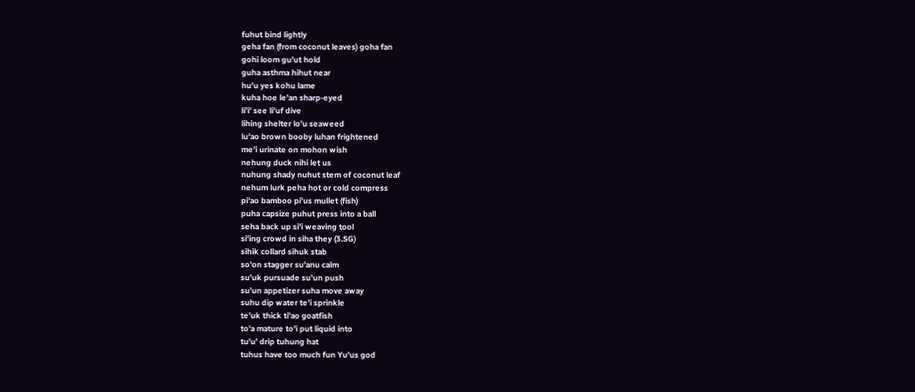fuhut bind lightly
geha fan (from coconut leaves) goha fan
gohi loom gu’ut hold
guha asthma hihut near
hu’u yes kohu lame
kuha hoe le’an sharp-eyed
li’i’ see li’uf dive
lihing shelter lo’u seaweed
lu’ao brown booby luhan frightened
me’i urinate on mohon wish
nehung duck nihi let us
nuhung shady nuhut stem of coconut leaf
nehum lurk peha hot or cold compress
pi’ao bamboo pi’us mullet (fish)
puha capsize puhut press into a ball
seha back up si’i weaving tool
si’ing crowd in siha they (3.SG)
sihik collard sihuk stab
so’on stagger su’anu calm
su’uk pursuade su’un push
su’un appetizer suha move away
suhu dip water te’i sprinkle
te’uk thick ti’ao goatfish
to’a mature to’i put liquid into
tu’u’ drip tuhung hat
tuhus have too much fun Yu’us god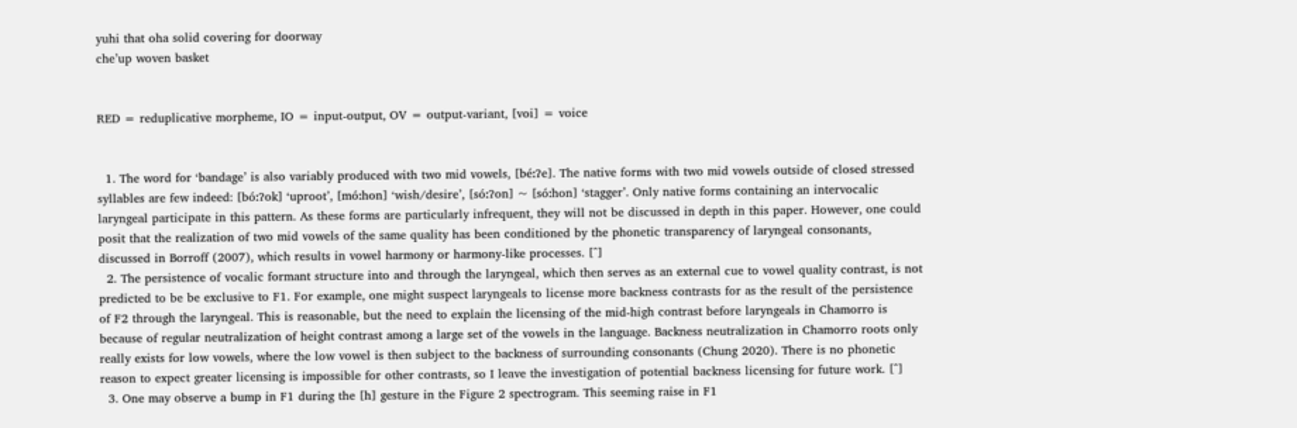yuhi that oha solid covering for doorway
che’up woven basket


RED = reduplicative morpheme, IO = input-output, OV = output-variant, [voi] = voice


  1. The word for ‘bandage’ is also variably produced with two mid vowels, [béːʔe]. The native forms with two mid vowels outside of closed stressed syllables are few indeed: [bóːʔok] ‘uproot’, [móːhon] ‘wish/desire’, [sóːʔon] ~ [sóːhon] ‘stagger’. Only native forms containing an intervocalic laryngeal participate in this pattern. As these forms are particularly infrequent, they will not be discussed in depth in this paper. However, one could posit that the realization of two mid vowels of the same quality has been conditioned by the phonetic transparency of laryngeal consonants, discussed in Borroff (2007), which results in vowel harmony or harmony-like processes. [^]
  2. The persistence of vocalic formant structure into and through the laryngeal, which then serves as an external cue to vowel quality contrast, is not predicted to be be exclusive to F1. For example, one might suspect laryngeals to license more backness contrasts for as the result of the persistence of F2 through the laryngeal. This is reasonable, but the need to explain the licensing of the mid-high contrast before laryngeals in Chamorro is because of regular neutralization of height contrast among a large set of the vowels in the language. Backness neutralization in Chamorro roots only really exists for low vowels, where the low vowel is then subject to the backness of surrounding consonants (Chung 2020). There is no phonetic reason to expect greater licensing is impossible for other contrasts, so I leave the investigation of potential backness licensing for future work. [^]
  3. One may observe a bump in F1 during the [h] gesture in the Figure 2 spectrogram. This seeming raise in F1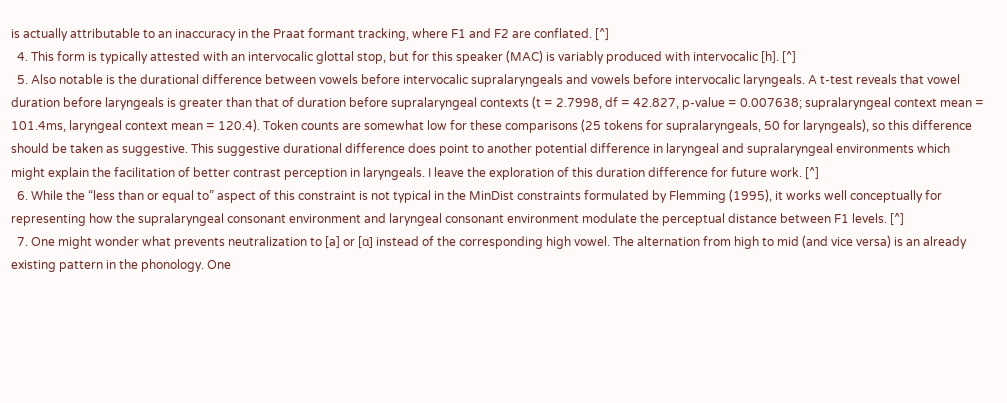is actually attributable to an inaccuracy in the Praat formant tracking, where F1 and F2 are conflated. [^]
  4. This form is typically attested with an intervocalic glottal stop, but for this speaker (MAC) is variably produced with intervocalic [h]. [^]
  5. Also notable is the durational difference between vowels before intervocalic supralaryngeals and vowels before intervocalic laryngeals. A t-test reveals that vowel duration before laryngeals is greater than that of duration before supralaryngeal contexts (t = 2.7998, df = 42.827, p-value = 0.007638; supralaryngeal context mean = 101.4ms, laryngeal context mean = 120.4). Token counts are somewhat low for these comparisons (25 tokens for supralaryngeals, 50 for laryngeals), so this difference should be taken as suggestive. This suggestive durational difference does point to another potential difference in laryngeal and supralaryngeal environments which might explain the facilitation of better contrast perception in laryngeals. I leave the exploration of this duration difference for future work. [^]
  6. While the “less than or equal to” aspect of this constraint is not typical in the MinDist constraints formulated by Flemming (1995), it works well conceptually for representing how the supralaryngeal consonant environment and laryngeal consonant environment modulate the perceptual distance between F1 levels. [^]
  7. One might wonder what prevents neutralization to [a] or [ɑ] instead of the corresponding high vowel. The alternation from high to mid (and vice versa) is an already existing pattern in the phonology. One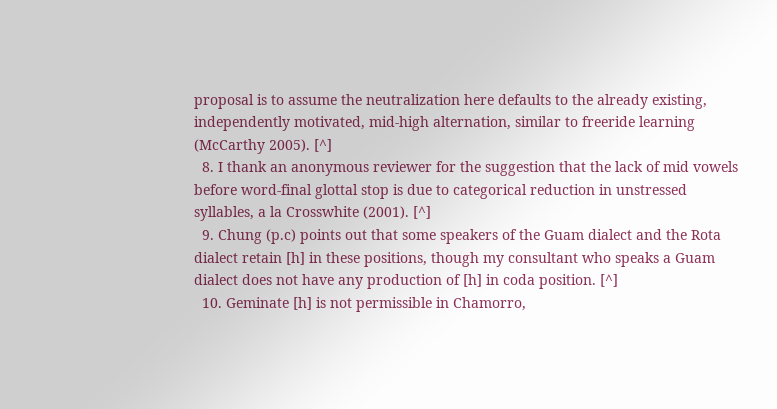proposal is to assume the neutralization here defaults to the already existing, independently motivated, mid-high alternation, similar to freeride learning (McCarthy 2005). [^]
  8. I thank an anonymous reviewer for the suggestion that the lack of mid vowels before word-final glottal stop is due to categorical reduction in unstressed syllables, a la Crosswhite (2001). [^]
  9. Chung (p.c) points out that some speakers of the Guam dialect and the Rota dialect retain [h] in these positions, though my consultant who speaks a Guam dialect does not have any production of [h] in coda position. [^]
  10. Geminate [h] is not permissible in Chamorro,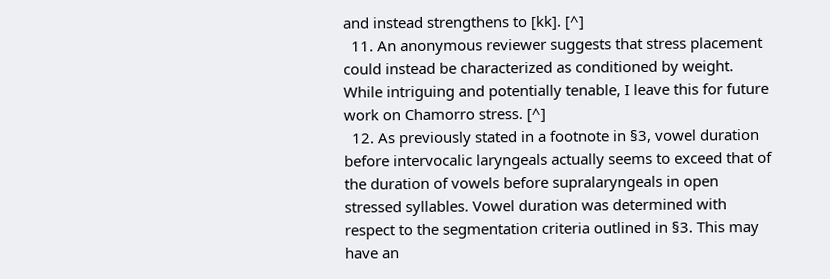and instead strengthens to [kk]. [^]
  11. An anonymous reviewer suggests that stress placement could instead be characterized as conditioned by weight. While intriguing and potentially tenable, I leave this for future work on Chamorro stress. [^]
  12. As previously stated in a footnote in §3, vowel duration before intervocalic laryngeals actually seems to exceed that of the duration of vowels before supralaryngeals in open stressed syllables. Vowel duration was determined with respect to the segmentation criteria outlined in §3. This may have an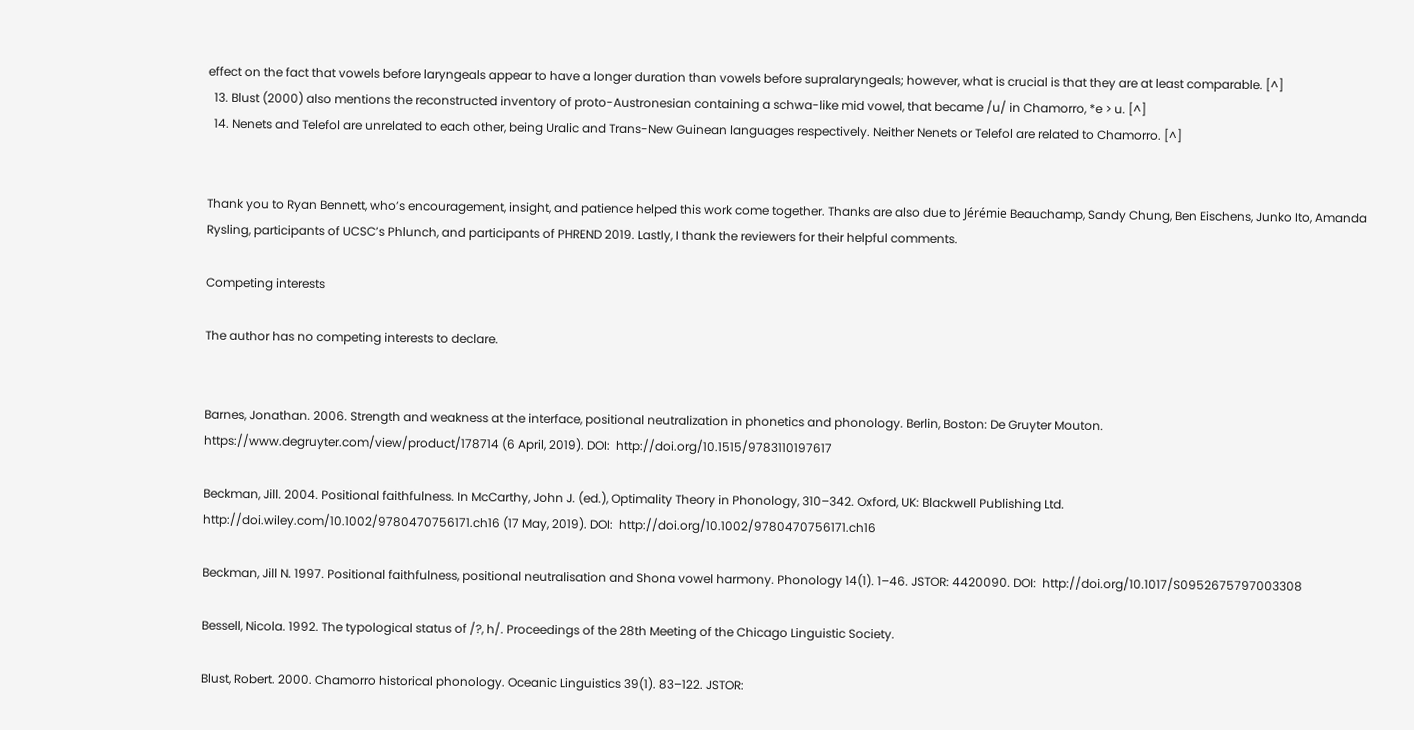effect on the fact that vowels before laryngeals appear to have a longer duration than vowels before supralaryngeals; however, what is crucial is that they are at least comparable. [^]
  13. Blust (2000) also mentions the reconstructed inventory of proto-Austronesian containing a schwa-like mid vowel, that became /u/ in Chamorro, *e > u. [^]
  14. Nenets and Telefol are unrelated to each other, being Uralic and Trans-New Guinean languages respectively. Neither Nenets or Telefol are related to Chamorro. [^]


Thank you to Ryan Bennett, who’s encouragement, insight, and patience helped this work come together. Thanks are also due to Jérémie Beauchamp, Sandy Chung, Ben Eischens, Junko Ito, Amanda Rysling, participants of UCSC’s Phlunch, and participants of PHREND 2019. Lastly, I thank the reviewers for their helpful comments.

Competing interests

The author has no competing interests to declare.


Barnes, Jonathan. 2006. Strength and weakness at the interface, positional neutralization in phonetics and phonology. Berlin, Boston: De Gruyter Mouton. https://www.degruyter.com/view/product/178714 (6 April, 2019). DOI:  http://doi.org/10.1515/9783110197617

Beckman, Jill. 2004. Positional faithfulness. In McCarthy, John J. (ed.), Optimality Theory in Phonology, 310–342. Oxford, UK: Blackwell Publishing Ltd. http://doi.wiley.com/10.1002/9780470756171.ch16 (17 May, 2019). DOI:  http://doi.org/10.1002/9780470756171.ch16

Beckman, Jill N. 1997. Positional faithfulness, positional neutralisation and Shona vowel harmony. Phonology 14(1). 1–46. JSTOR: 4420090. DOI:  http://doi.org/10.1017/S0952675797003308

Bessell, Nicola. 1992. The typological status of /?, h/. Proceedings of the 28th Meeting of the Chicago Linguistic Society.

Blust, Robert. 2000. Chamorro historical phonology. Oceanic Linguistics 39(1). 83–122. JSTOR: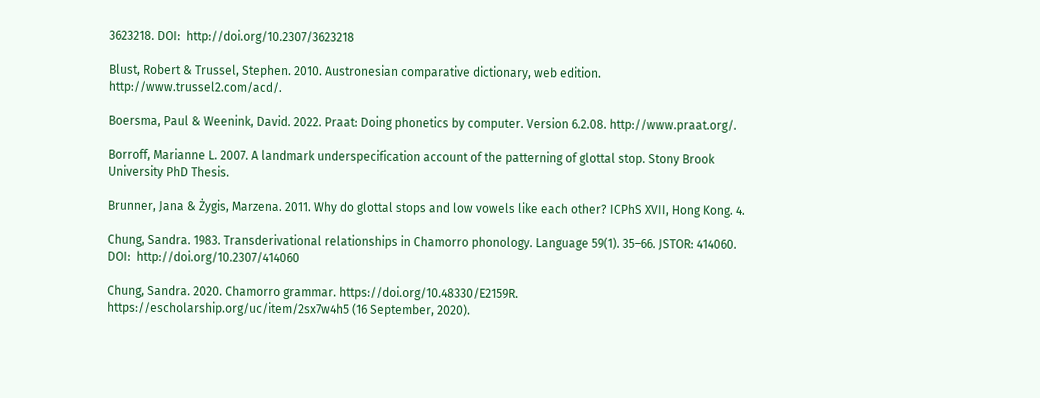3623218. DOI:  http://doi.org/10.2307/3623218

Blust, Robert & Trussel, Stephen. 2010. Austronesian comparative dictionary, web edition. http://www.trussel2.com/acd/.

Boersma, Paul & Weenink, David. 2022. Praat: Doing phonetics by computer. Version 6.2.08. http://www.praat.org/.

Borroff, Marianne L. 2007. A landmark underspecification account of the patterning of glottal stop. Stony Brook University PhD Thesis.

Brunner, Jana & Żygis, Marzena. 2011. Why do glottal stops and low vowels like each other? ICPhS XVII, Hong Kong. 4.

Chung, Sandra. 1983. Transderivational relationships in Chamorro phonology. Language 59(1). 35–66. JSTOR: 414060. DOI:  http://doi.org/10.2307/414060

Chung, Sandra. 2020. Chamorro grammar. https://doi.org/10.48330/E2159R. https://escholarship.org/uc/item/2sx7w4h5 (16 September, 2020).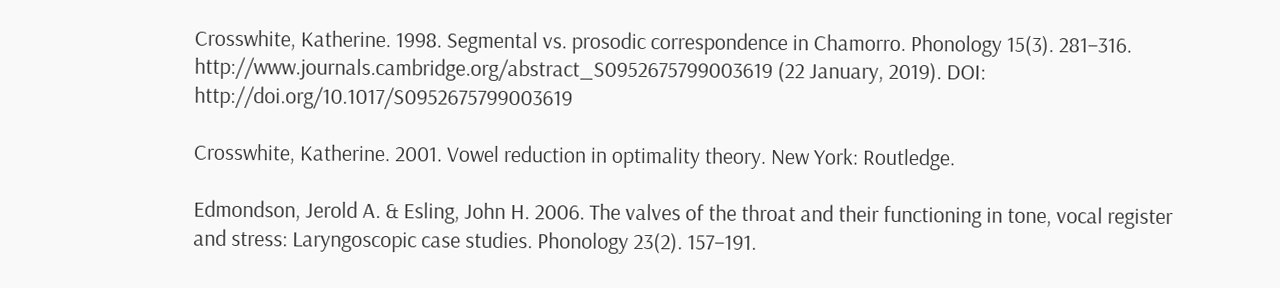Crosswhite, Katherine. 1998. Segmental vs. prosodic correspondence in Chamorro. Phonology 15(3). 281–316. http://www.journals.cambridge.org/abstract_S0952675799003619 (22 January, 2019). DOI:  http://doi.org/10.1017/S0952675799003619

Crosswhite, Katherine. 2001. Vowel reduction in optimality theory. New York: Routledge.

Edmondson, Jerold A. & Esling, John H. 2006. The valves of the throat and their functioning in tone, vocal register and stress: Laryngoscopic case studies. Phonology 23(2). 157–191.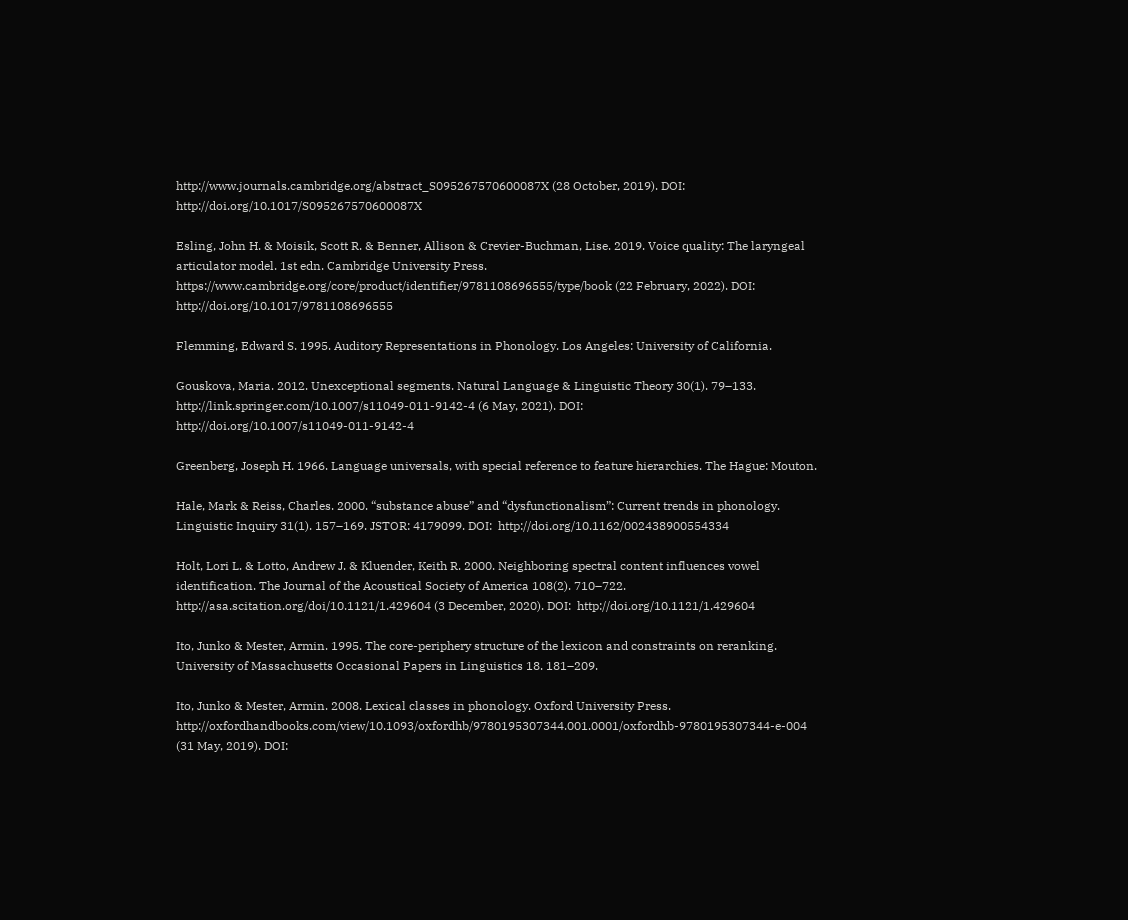http://www.journals.cambridge.org/abstract_S095267570600087X (28 October, 2019). DOI:  http://doi.org/10.1017/S095267570600087X

Esling, John H. & Moisik, Scott R. & Benner, Allison & Crevier-Buchman, Lise. 2019. Voice quality: The laryngeal articulator model. 1st edn. Cambridge University Press. https://www.cambridge.org/core/product/identifier/9781108696555/type/book (22 February, 2022). DOI:  http://doi.org/10.1017/9781108696555

Flemming, Edward S. 1995. Auditory Representations in Phonology. Los Angeles: University of California.

Gouskova, Maria. 2012. Unexceptional segments. Natural Language & Linguistic Theory 30(1). 79–133. http://link.springer.com/10.1007/s11049-011-9142-4 (6 May, 2021). DOI:  http://doi.org/10.1007/s11049-011-9142-4

Greenberg, Joseph H. 1966. Language universals, with special reference to feature hierarchies. The Hague: Mouton.

Hale, Mark & Reiss, Charles. 2000. “substance abuse” and “dysfunctionalism”: Current trends in phonology. Linguistic Inquiry 31(1). 157–169. JSTOR: 4179099. DOI:  http://doi.org/10.1162/002438900554334

Holt, Lori L. & Lotto, Andrew J. & Kluender, Keith R. 2000. Neighboring spectral content influences vowel identification. The Journal of the Acoustical Society of America 108(2). 710–722. http://asa.scitation.org/doi/10.1121/1.429604 (3 December, 2020). DOI:  http://doi.org/10.1121/1.429604

Ito, Junko & Mester, Armin. 1995. The core-periphery structure of the lexicon and constraints on reranking. University of Massachusetts Occasional Papers in Linguistics 18. 181–209.

Ito, Junko & Mester, Armin. 2008. Lexical classes in phonology. Oxford University Press. http://oxfordhandbooks.com/view/10.1093/oxfordhb/9780195307344.001.0001/oxfordhb-9780195307344-e-004 (31 May, 2019). DOI: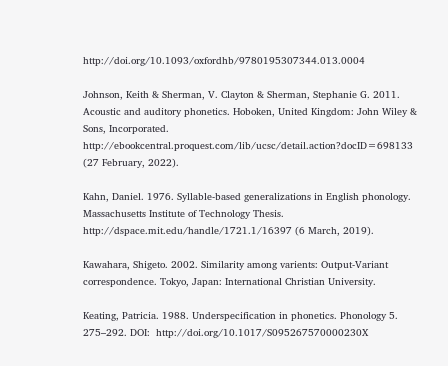http://doi.org/10.1093/oxfordhb/9780195307344.013.0004

Johnson, Keith & Sherman, V. Clayton & Sherman, Stephanie G. 2011. Acoustic and auditory phonetics. Hoboken, United Kingdom: John Wiley & Sons, Incorporated. http://ebookcentral.proquest.com/lib/ucsc/detail.action?docID=698133 (27 February, 2022).

Kahn, Daniel. 1976. Syllable-based generalizations in English phonology. Massachusetts Institute of Technology Thesis. http://dspace.mit.edu/handle/1721.1/16397 (6 March, 2019).

Kawahara, Shigeto. 2002. Similarity among varients: Output-Variant correspondence. Tokyo, Japan: International Christian University.

Keating, Patricia. 1988. Underspecification in phonetics. Phonology 5. 275–292. DOI:  http://doi.org/10.1017/S095267570000230X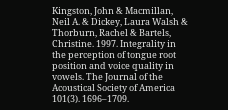Kingston, John & Macmillan, Neil A. & Dickey, Laura Walsh & Thorburn, Rachel & Bartels, Christine. 1997. Integrality in the perception of tongue root position and voice quality in vowels. The Journal of the Acoustical Society of America 101(3). 1696–1709.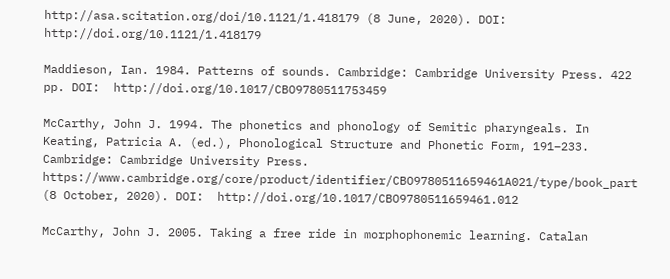http://asa.scitation.org/doi/10.1121/1.418179 (8 June, 2020). DOI:  http://doi.org/10.1121/1.418179

Maddieson, Ian. 1984. Patterns of sounds. Cambridge: Cambridge University Press. 422 pp. DOI:  http://doi.org/10.1017/CBO9780511753459

McCarthy, John J. 1994. The phonetics and phonology of Semitic pharyngeals. In Keating, Patricia A. (ed.), Phonological Structure and Phonetic Form, 191–233. Cambridge: Cambridge University Press. https://www.cambridge.org/core/product/identifier/CBO9780511659461A021/type/book_part (8 October, 2020). DOI:  http://doi.org/10.1017/CBO9780511659461.012

McCarthy, John J. 2005. Taking a free ride in morphophonemic learning. Catalan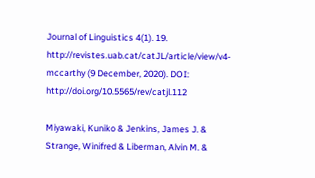Journal of Linguistics 4(1). 19. http://revistes.uab.cat/catJL/article/view/v4-mccarthy (9 December, 2020). DOI:  http://doi.org/10.5565/rev/catjl.112

Miyawaki, Kuniko & Jenkins, James J. & Strange, Winifred & Liberman, Alvin M. &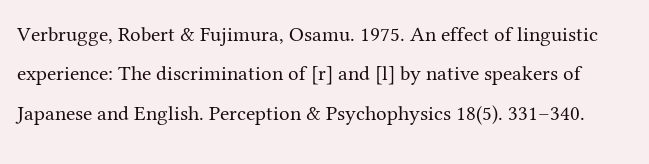Verbrugge, Robert & Fujimura, Osamu. 1975. An effect of linguistic experience: The discrimination of [r] and [l] by native speakers of Japanese and English. Perception & Psychophysics 18(5). 331–340.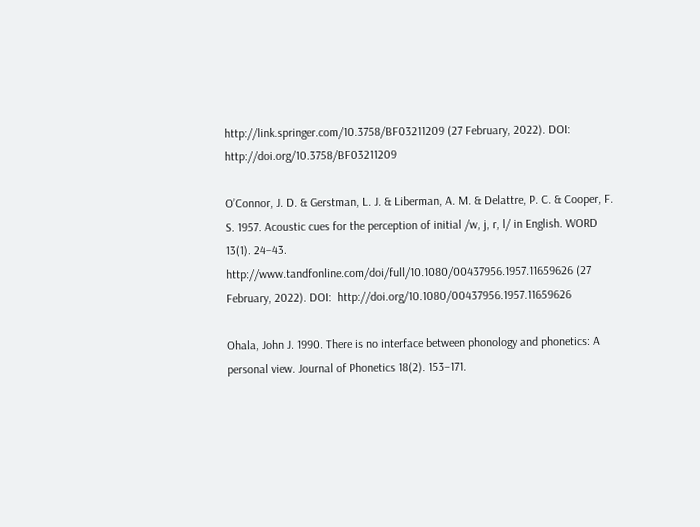http://link.springer.com/10.3758/BF03211209 (27 February, 2022). DOI:  http://doi.org/10.3758/BF03211209

O’Connor, J. D. & Gerstman, L. J. & Liberman, A. M. & Delattre, P. C. & Cooper, F. S. 1957. Acoustic cues for the perception of initial /w, j, r, l/ in English. WORD 13(1). 24–43. http://www.tandfonline.com/doi/full/10.1080/00437956.1957.11659626 (27 February, 2022). DOI:  http://doi.org/10.1080/00437956.1957.11659626

Ohala, John J. 1990. There is no interface between phonology and phonetics: A personal view. Journal of Phonetics 18(2). 153–171.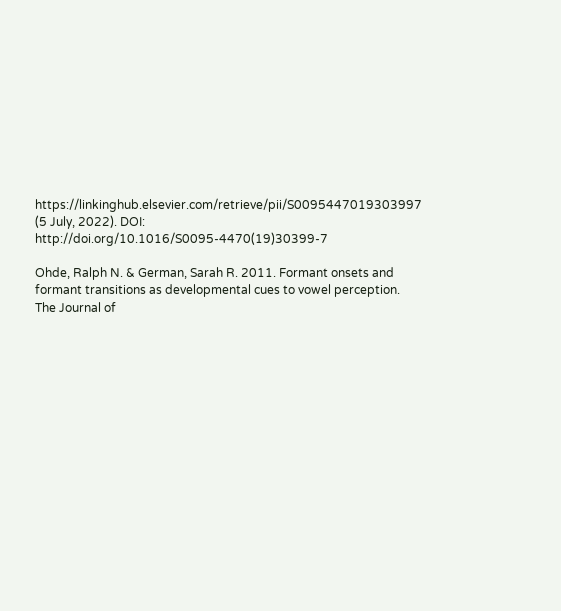https://linkinghub.elsevier.com/retrieve/pii/S0095447019303997 (5 July, 2022). DOI:  http://doi.org/10.1016/S0095-4470(19)30399-7

Ohde, Ralph N. & German, Sarah R. 2011. Formant onsets and formant transitions as developmental cues to vowel perception. The Journal of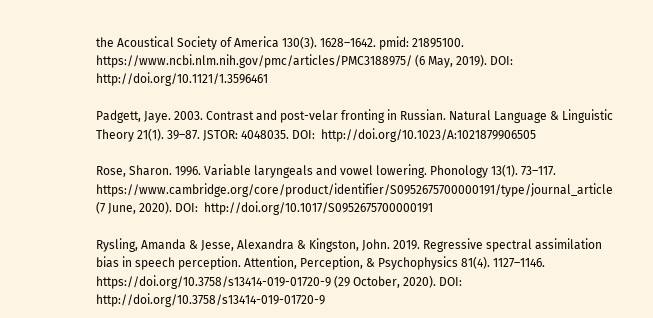the Acoustical Society of America 130(3). 1628–1642. pmid: 21895100. https://www.ncbi.nlm.nih.gov/pmc/articles/PMC3188975/ (6 May, 2019). DOI:  http://doi.org/10.1121/1.3596461

Padgett, Jaye. 2003. Contrast and post-velar fronting in Russian. Natural Language & Linguistic Theory 21(1). 39–87. JSTOR: 4048035. DOI:  http://doi.org/10.1023/A:1021879906505

Rose, Sharon. 1996. Variable laryngeals and vowel lowering. Phonology 13(1). 73–117. https://www.cambridge.org/core/product/identifier/S0952675700000191/type/journal_article (7 June, 2020). DOI:  http://doi.org/10.1017/S0952675700000191

Rysling, Amanda & Jesse, Alexandra & Kingston, John. 2019. Regressive spectral assimilation bias in speech perception. Attention, Perception, & Psychophysics 81(4). 1127–1146. https://doi.org/10.3758/s13414-019-01720-9 (29 October, 2020). DOI:  http://doi.org/10.3758/s13414-019-01720-9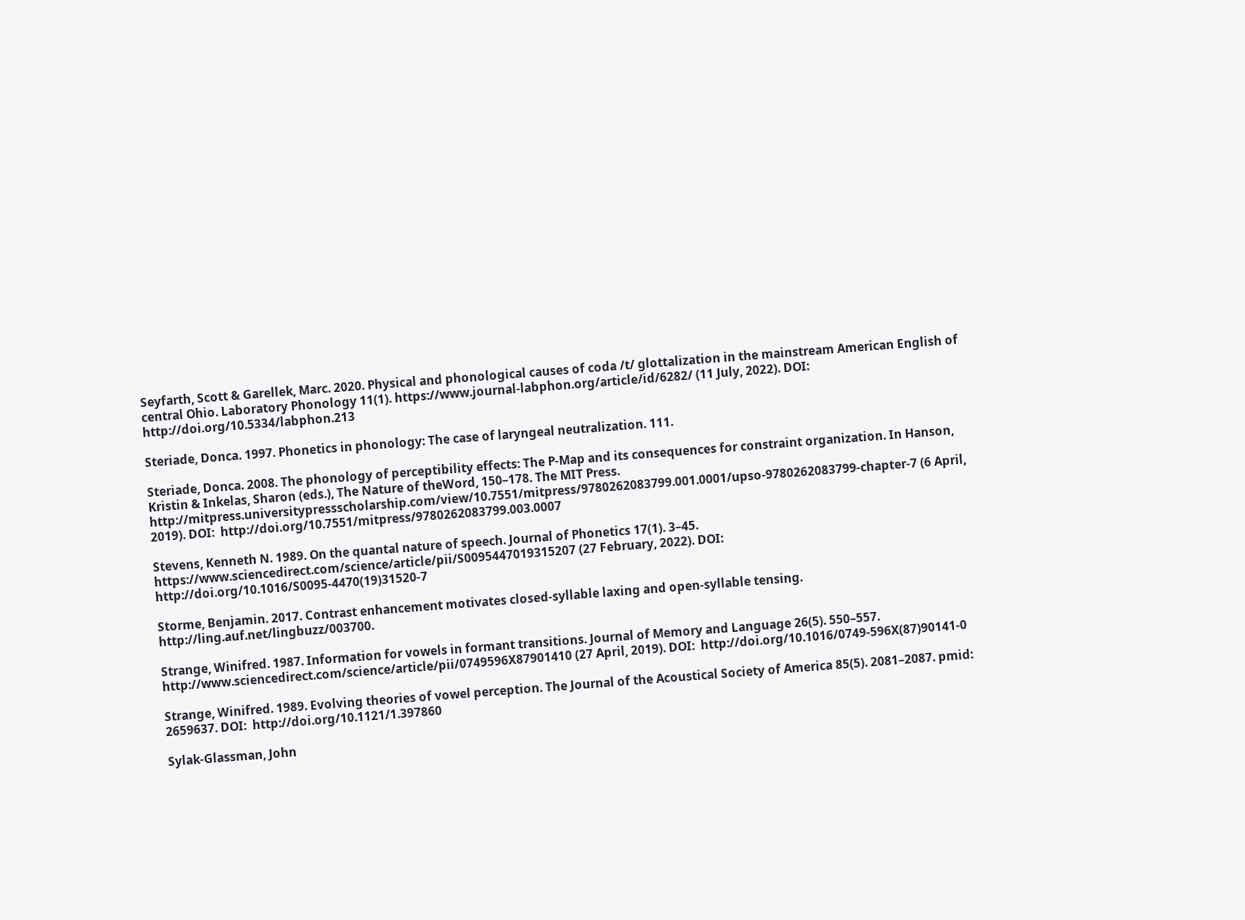Seyfarth, Scott & Garellek, Marc. 2020. Physical and phonological causes of coda /t/ glottalization in the mainstream American English of central Ohio. Laboratory Phonology 11(1). https://www.journal-labphon.org/article/id/6282/ (11 July, 2022). DOI:  http://doi.org/10.5334/labphon.213

Steriade, Donca. 1997. Phonetics in phonology: The case of laryngeal neutralization. 111.

Steriade, Donca. 2008. The phonology of perceptibility effects: The P-Map and its consequences for constraint organization. In Hanson, Kristin & Inkelas, Sharon (eds.), The Nature of theWord, 150–178. The MIT Press. http://mitpress.universitypressscholarship.com/view/10.7551/mitpress/9780262083799.001.0001/upso-9780262083799-chapter-7 (6 April, 2019). DOI:  http://doi.org/10.7551/mitpress/9780262083799.003.0007

Stevens, Kenneth N. 1989. On the quantal nature of speech. Journal of Phonetics 17(1). 3–45. https://www.sciencedirect.com/science/article/pii/S0095447019315207 (27 February, 2022). DOI:  http://doi.org/10.1016/S0095-4470(19)31520-7

Storme, Benjamin. 2017. Contrast enhancement motivates closed-syllable laxing and open-syllable tensing. http://ling.auf.net/lingbuzz/003700.

Strange, Winifred. 1987. Information for vowels in formant transitions. Journal of Memory and Language 26(5). 550–557. http://www.sciencedirect.com/science/article/pii/0749596X87901410 (27 April, 2019). DOI:  http://doi.org/10.1016/0749-596X(87)90141-0

Strange, Winifred. 1989. Evolving theories of vowel perception. The Journal of the Acoustical Society of America 85(5). 2081–2087. pmid: 2659637. DOI:  http://doi.org/10.1121/1.397860

Sylak-Glassman, John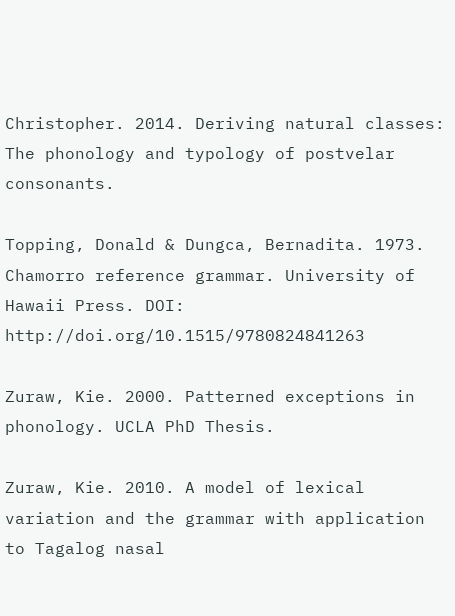Christopher. 2014. Deriving natural classes: The phonology and typology of postvelar consonants.

Topping, Donald & Dungca, Bernadita. 1973. Chamorro reference grammar. University of Hawaii Press. DOI:  http://doi.org/10.1515/9780824841263

Zuraw, Kie. 2000. Patterned exceptions in phonology. UCLA PhD Thesis.

Zuraw, Kie. 2010. A model of lexical variation and the grammar with application to Tagalog nasal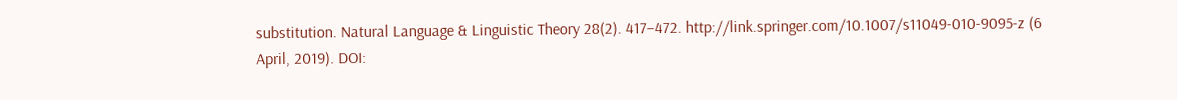substitution. Natural Language & Linguistic Theory 28(2). 417–472. http://link.springer.com/10.1007/s11049-010-9095-z (6 April, 2019). DOI: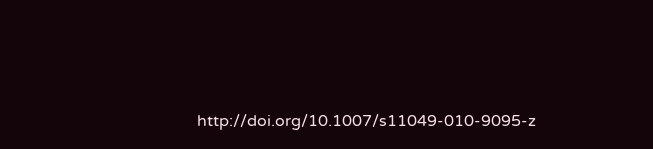http://doi.org/10.1007/s11049-010-9095-z